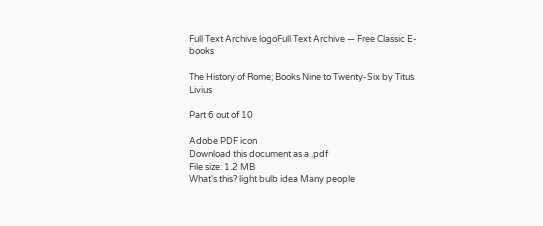Full Text Archive logoFull Text Archive — Free Classic E-books

The History of Rome; Books Nine to Twenty-Six by Titus Livius

Part 6 out of 10

Adobe PDF icon
Download this document as a .pdf
File size: 1.2 MB
What's this? light bulb idea Many people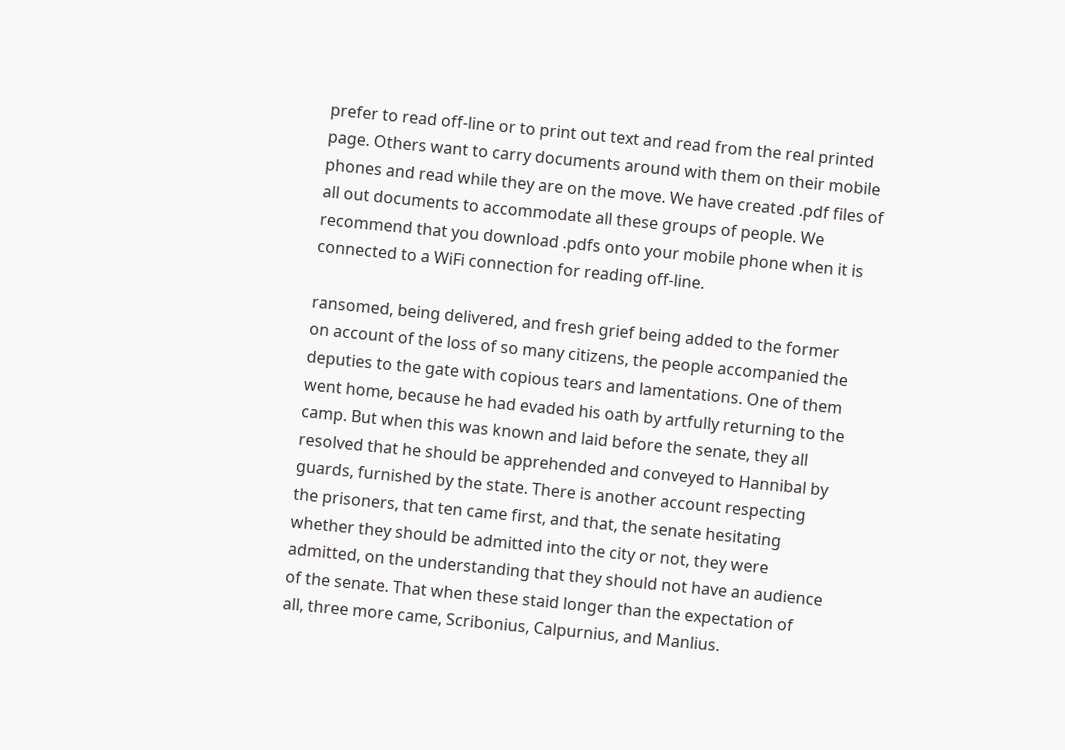prefer to read off-line or to print out text and read from the real printed page. Others want to carry documents around with them on their mobile phones and read while they are on the move. We have created .pdf files of all out documents to accommodate all these groups of people. We recommend that you download .pdfs onto your mobile phone when it is connected to a WiFi connection for reading off-line.

ransomed, being delivered, and fresh grief being added to the former
on account of the loss of so many citizens, the people accompanied the
deputies to the gate with copious tears and lamentations. One of them
went home, because he had evaded his oath by artfully returning to the
camp. But when this was known and laid before the senate, they all
resolved that he should be apprehended and conveyed to Hannibal by
guards, furnished by the state. There is another account respecting
the prisoners, that ten came first, and that, the senate hesitating
whether they should be admitted into the city or not, they were
admitted, on the understanding that they should not have an audience
of the senate. That when these staid longer than the expectation of
all, three more came, Scribonius, Calpurnius, and Manlius.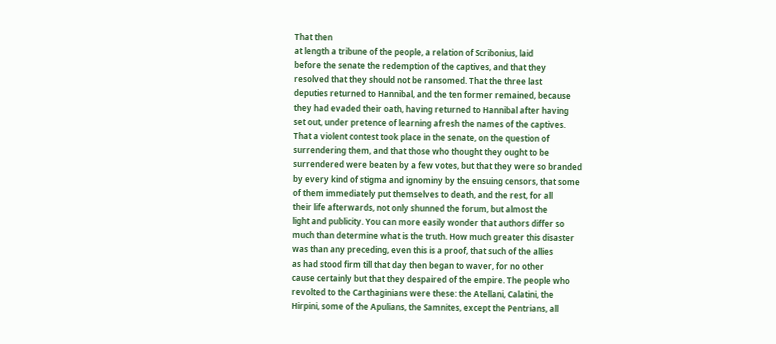That then
at length a tribune of the people, a relation of Scribonius, laid
before the senate the redemption of the captives, and that they
resolved that they should not be ransomed. That the three last
deputies returned to Hannibal, and the ten former remained, because
they had evaded their oath, having returned to Hannibal after having
set out, under pretence of learning afresh the names of the captives.
That a violent contest took place in the senate, on the question of
surrendering them, and that those who thought they ought to be
surrendered were beaten by a few votes, but that they were so branded
by every kind of stigma and ignominy by the ensuing censors, that some
of them immediately put themselves to death, and the rest, for all
their life afterwards, not only shunned the forum, but almost the
light and publicity. You can more easily wonder that authors differ so
much than determine what is the truth. How much greater this disaster
was than any preceding, even this is a proof, that such of the allies
as had stood firm till that day then began to waver, for no other
cause certainly but that they despaired of the empire. The people who
revolted to the Carthaginians were these: the Atellani, Calatini, the
Hirpini, some of the Apulians, the Samnites, except the Pentrians, all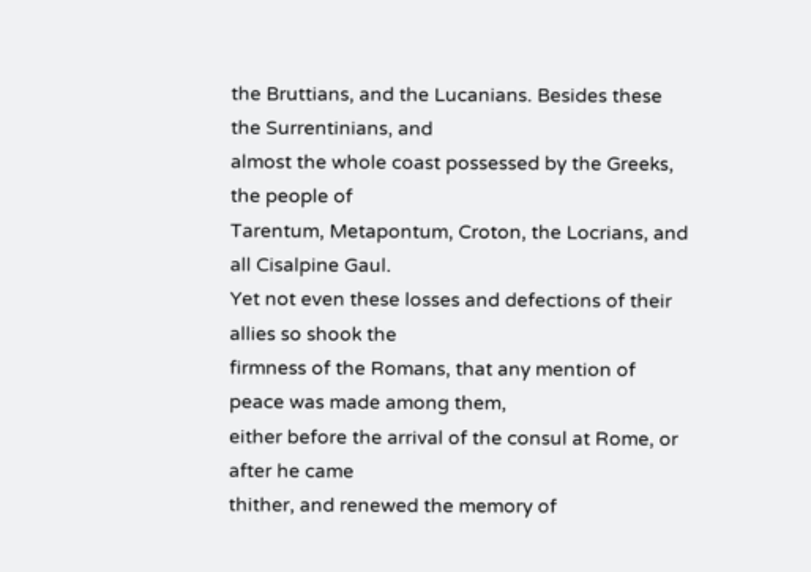the Bruttians, and the Lucanians. Besides these the Surrentinians, and
almost the whole coast possessed by the Greeks, the people of
Tarentum, Metapontum, Croton, the Locrians, and all Cisalpine Gaul.
Yet not even these losses and defections of their allies so shook the
firmness of the Romans, that any mention of peace was made among them,
either before the arrival of the consul at Rome, or after he came
thither, and renewed the memory of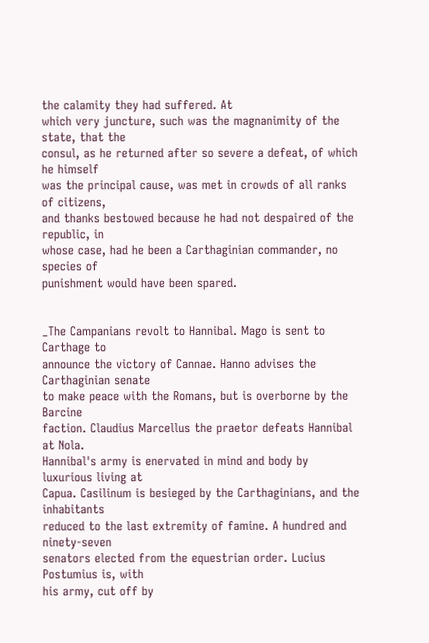the calamity they had suffered. At
which very juncture, such was the magnanimity of the state, that the
consul, as he returned after so severe a defeat, of which he himself
was the principal cause, was met in crowds of all ranks of citizens,
and thanks bestowed because he had not despaired of the republic, in
whose case, had he been a Carthaginian commander, no species of
punishment would have been spared.


_The Campanians revolt to Hannibal. Mago is sent to Carthage to
announce the victory of Cannae. Hanno advises the Carthaginian senate
to make peace with the Romans, but is overborne by the Barcine
faction. Claudius Marcellus the praetor defeats Hannibal at Nola.
Hannibal's army is enervated in mind and body by luxurious living at
Capua. Casilinum is besieged by the Carthaginians, and the inhabitants
reduced to the last extremity of famine. A hundred and ninety-seven
senators elected from the equestrian order. Lucius Postumius is, with
his army, cut off by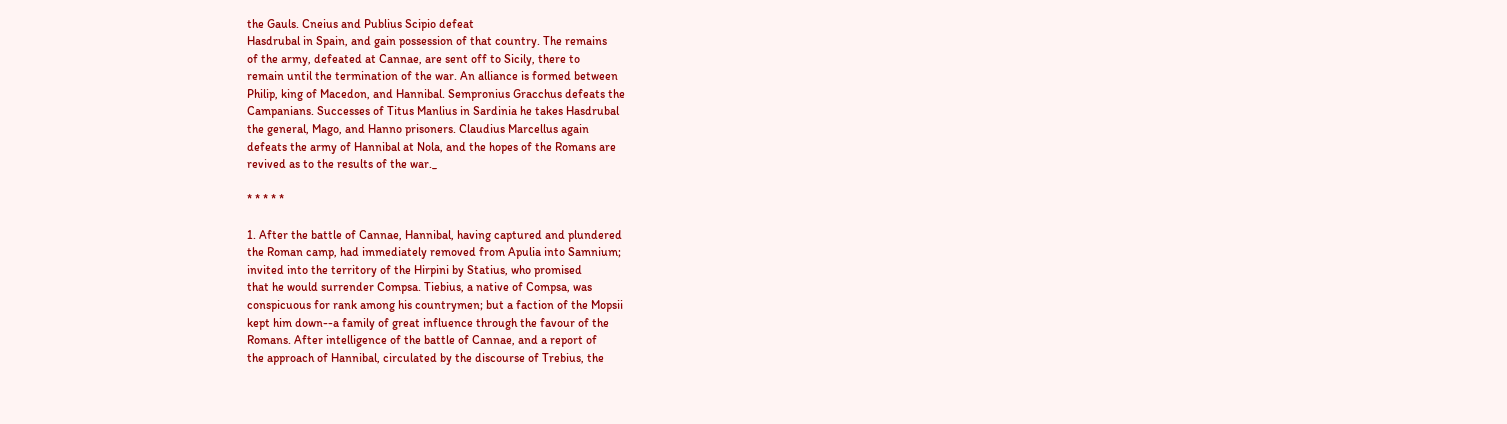the Gauls. Cneius and Publius Scipio defeat
Hasdrubal in Spain, and gain possession of that country. The remains
of the army, defeated at Cannae, are sent off to Sicily, there to
remain until the termination of the war. An alliance is formed between
Philip, king of Macedon, and Hannibal. Sempronius Gracchus defeats the
Campanians. Successes of Titus Manlius in Sardinia he takes Hasdrubal
the general, Mago, and Hanno prisoners. Claudius Marcellus again
defeats the army of Hannibal at Nola, and the hopes of the Romans are
revived as to the results of the war._

* * * * *

1. After the battle of Cannae, Hannibal, having captured and plundered
the Roman camp, had immediately removed from Apulia into Samnium;
invited into the territory of the Hirpini by Statius, who promised
that he would surrender Compsa. Tiebius, a native of Compsa, was
conspicuous for rank among his countrymen; but a faction of the Mopsii
kept him down--a family of great influence through the favour of the
Romans. After intelligence of the battle of Cannae, and a report of
the approach of Hannibal, circulated by the discourse of Trebius, the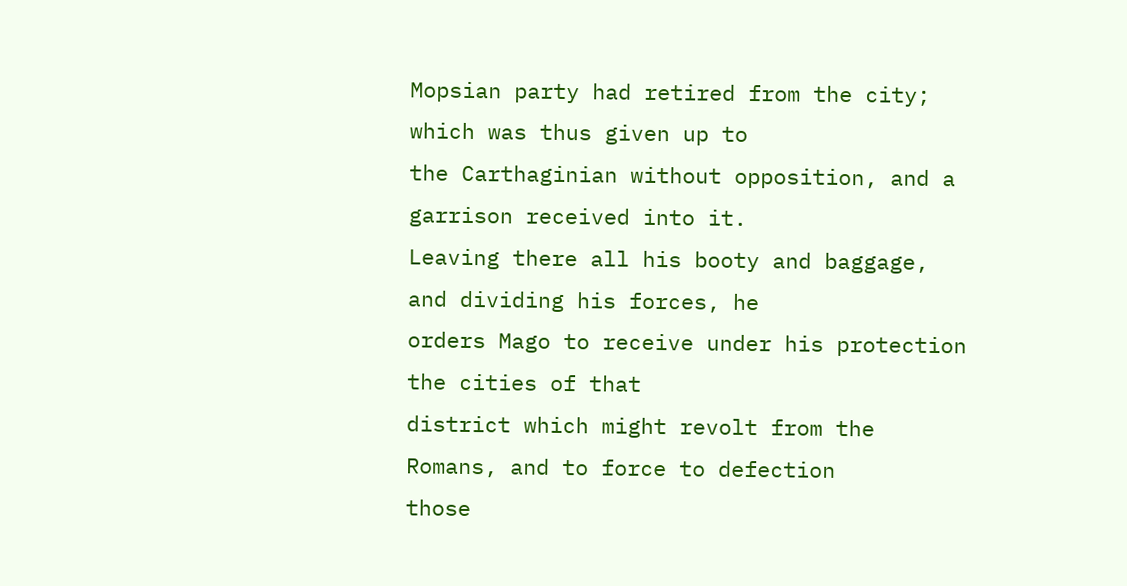Mopsian party had retired from the city; which was thus given up to
the Carthaginian without opposition, and a garrison received into it.
Leaving there all his booty and baggage, and dividing his forces, he
orders Mago to receive under his protection the cities of that
district which might revolt from the Romans, and to force to defection
those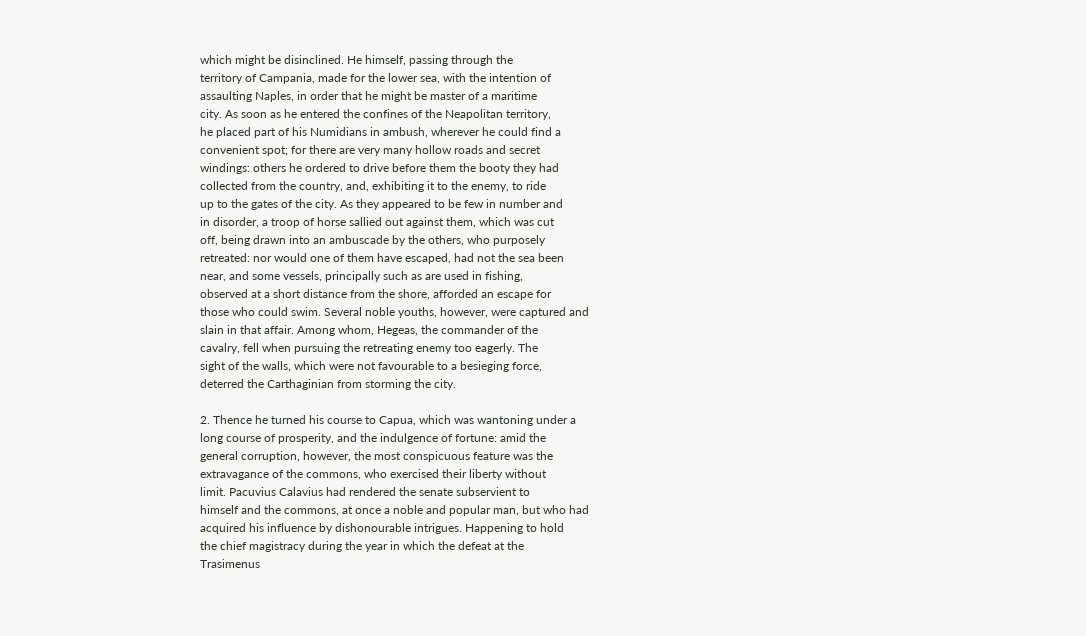which might be disinclined. He himself, passing through the
territory of Campania, made for the lower sea, with the intention of
assaulting Naples, in order that he might be master of a maritime
city. As soon as he entered the confines of the Neapolitan territory,
he placed part of his Numidians in ambush, wherever he could find a
convenient spot; for there are very many hollow roads and secret
windings: others he ordered to drive before them the booty they had
collected from the country, and, exhibiting it to the enemy, to ride
up to the gates of the city. As they appeared to be few in number and
in disorder, a troop of horse sallied out against them, which was cut
off, being drawn into an ambuscade by the others, who purposely
retreated: nor would one of them have escaped, had not the sea been
near, and some vessels, principally such as are used in fishing,
observed at a short distance from the shore, afforded an escape for
those who could swim. Several noble youths, however, were captured and
slain in that affair. Among whom, Hegeas, the commander of the
cavalry, fell when pursuing the retreating enemy too eagerly. The
sight of the walls, which were not favourable to a besieging force,
deterred the Carthaginian from storming the city.

2. Thence he turned his course to Capua, which was wantoning under a
long course of prosperity, and the indulgence of fortune: amid the
general corruption, however, the most conspicuous feature was the
extravagance of the commons, who exercised their liberty without
limit. Pacuvius Calavius had rendered the senate subservient to
himself and the commons, at once a noble and popular man, but who had
acquired his influence by dishonourable intrigues. Happening to hold
the chief magistracy during the year in which the defeat at the
Trasimenus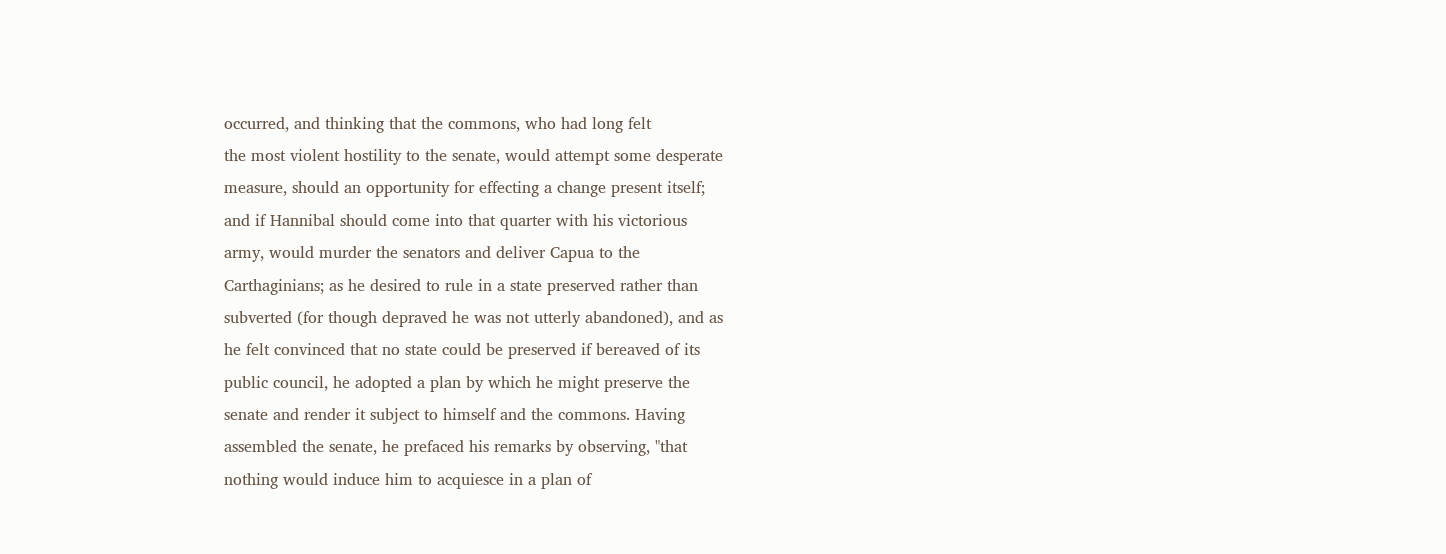occurred, and thinking that the commons, who had long felt
the most violent hostility to the senate, would attempt some desperate
measure, should an opportunity for effecting a change present itself;
and if Hannibal should come into that quarter with his victorious
army, would murder the senators and deliver Capua to the
Carthaginians; as he desired to rule in a state preserved rather than
subverted (for though depraved he was not utterly abandoned), and as
he felt convinced that no state could be preserved if bereaved of its
public council, he adopted a plan by which he might preserve the
senate and render it subject to himself and the commons. Having
assembled the senate, he prefaced his remarks by observing, "that
nothing would induce him to acquiesce in a plan of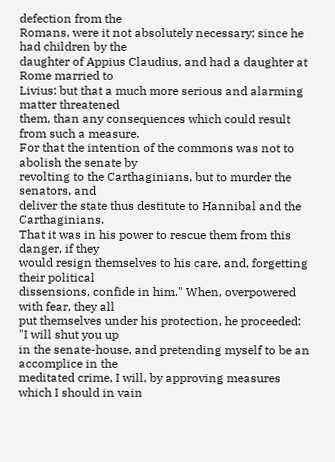defection from the
Romans, were it not absolutely necessary; since he had children by the
daughter of Appius Claudius, and had a daughter at Rome married to
Livius: but that a much more serious and alarming matter threatened
them, than any consequences which could result from such a measure.
For that the intention of the commons was not to abolish the senate by
revolting to the Carthaginians, but to murder the senators, and
deliver the state thus destitute to Hannibal and the Carthaginians.
That it was in his power to rescue them from this danger, if they
would resign themselves to his care, and, forgetting their political
dissensions, confide in him." When, overpowered with fear, they all
put themselves under his protection, he proceeded: "I will shut you up
in the senate-house, and pretending myself to be an accomplice in the
meditated crime, I will, by approving measures which I should in vain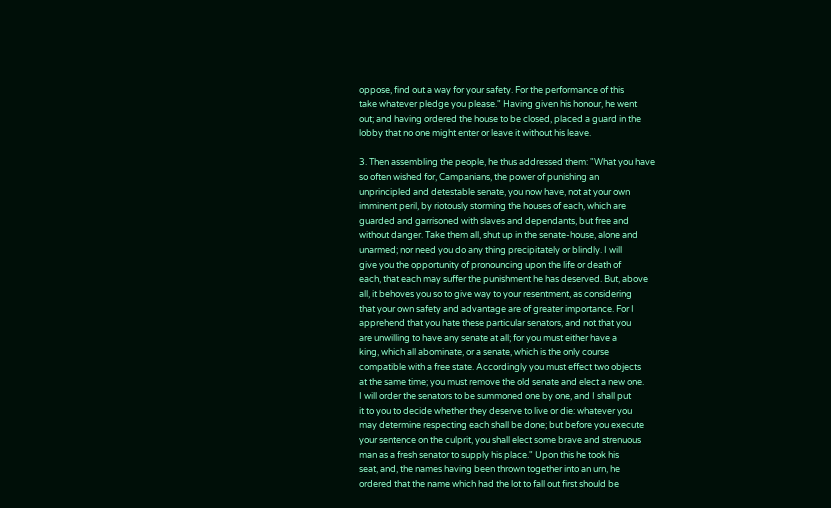oppose, find out a way for your safety. For the performance of this
take whatever pledge you please." Having given his honour, he went
out; and having ordered the house to be closed, placed a guard in the
lobby that no one might enter or leave it without his leave.

3. Then assembling the people, he thus addressed them: "What you have
so often wished for, Campanians, the power of punishing an
unprincipled and detestable senate, you now have, not at your own
imminent peril, by riotously storming the houses of each, which are
guarded and garrisoned with slaves and dependants, but free and
without danger. Take them all, shut up in the senate-house, alone and
unarmed; nor need you do any thing precipitately or blindly. I will
give you the opportunity of pronouncing upon the life or death of
each, that each may suffer the punishment he has deserved. But, above
all, it behoves you so to give way to your resentment, as considering
that your own safety and advantage are of greater importance. For I
apprehend that you hate these particular senators, and not that you
are unwilling to have any senate at all; for you must either have a
king, which all abominate, or a senate, which is the only course
compatible with a free state. Accordingly you must effect two objects
at the same time; you must remove the old senate and elect a new one.
I will order the senators to be summoned one by one, and I shall put
it to you to decide whether they deserve to live or die: whatever you
may determine respecting each shall be done; but before you execute
your sentence on the culprit, you shall elect some brave and strenuous
man as a fresh senator to supply his place." Upon this he took his
seat, and, the names having been thrown together into an urn, he
ordered that the name which had the lot to fall out first should be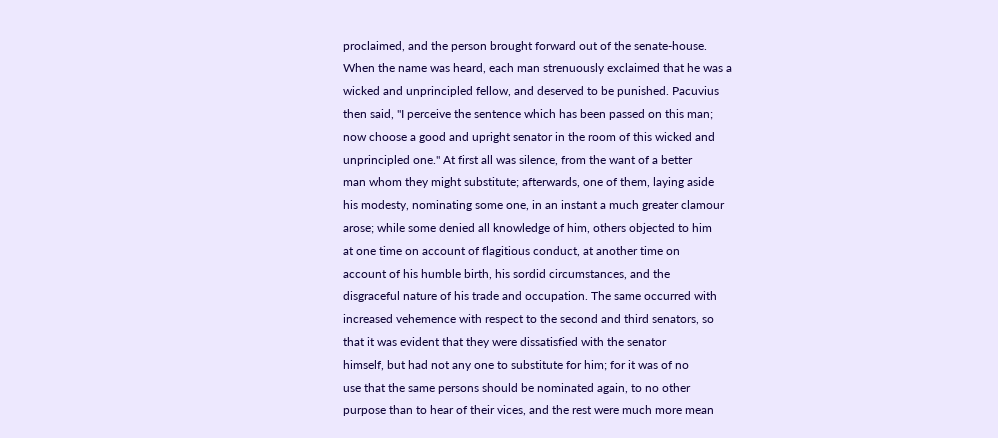proclaimed, and the person brought forward out of the senate-house.
When the name was heard, each man strenuously exclaimed that he was a
wicked and unprincipled fellow, and deserved to be punished. Pacuvius
then said, "I perceive the sentence which has been passed on this man;
now choose a good and upright senator in the room of this wicked and
unprincipled one." At first all was silence, from the want of a better
man whom they might substitute; afterwards, one of them, laying aside
his modesty, nominating some one, in an instant a much greater clamour
arose; while some denied all knowledge of him, others objected to him
at one time on account of flagitious conduct, at another time on
account of his humble birth, his sordid circumstances, and the
disgraceful nature of his trade and occupation. The same occurred with
increased vehemence with respect to the second and third senators, so
that it was evident that they were dissatisfied with the senator
himself, but had not any one to substitute for him; for it was of no
use that the same persons should be nominated again, to no other
purpose than to hear of their vices, and the rest were much more mean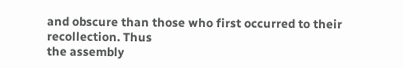and obscure than those who first occurred to their recollection. Thus
the assembly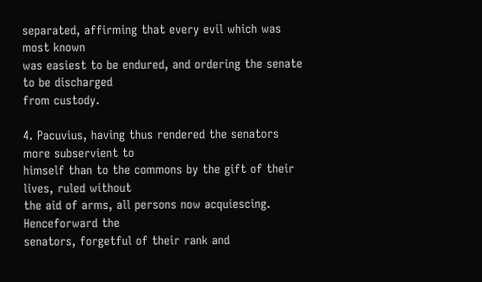separated, affirming that every evil which was most known
was easiest to be endured, and ordering the senate to be discharged
from custody.

4. Pacuvius, having thus rendered the senators more subservient to
himself than to the commons by the gift of their lives, ruled without
the aid of arms, all persons now acquiescing. Henceforward the
senators, forgetful of their rank and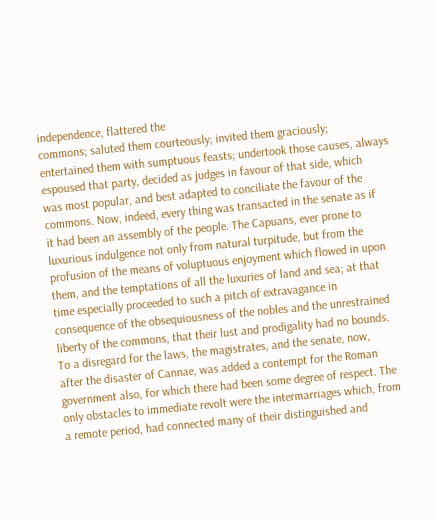independence, flattered the
commons; saluted them courteously; invited them graciously;
entertained them with sumptuous feasts; undertook those causes, always
espoused that party, decided as judges in favour of that side, which
was most popular, and best adapted to conciliate the favour of the
commons. Now, indeed, every thing was transacted in the senate as if
it had been an assembly of the people. The Capuans, ever prone to
luxurious indulgence not only from natural turpitude, but from the
profusion of the means of voluptuous enjoyment which flowed in upon
them, and the temptations of all the luxuries of land and sea; at that
time especially proceeded to such a pitch of extravagance in
consequence of the obsequiousness of the nobles and the unrestrained
liberty of the commons, that their lust and prodigality had no bounds.
To a disregard for the laws, the magistrates, and the senate, now,
after the disaster of Cannae, was added a contempt for the Roman
government also, for which there had been some degree of respect. The
only obstacles to immediate revolt were the intermarriages which, from
a remote period, had connected many of their distinguished and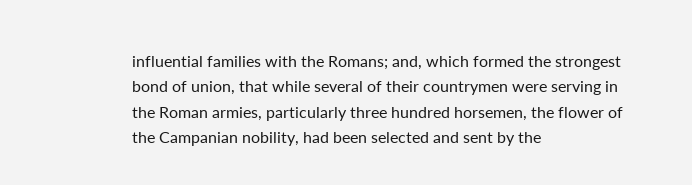influential families with the Romans; and, which formed the strongest
bond of union, that while several of their countrymen were serving in
the Roman armies, particularly three hundred horsemen, the flower of
the Campanian nobility, had been selected and sent by the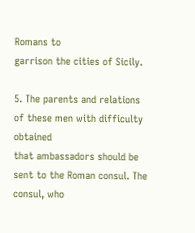Romans to
garrison the cities of Sicily.

5. The parents and relations of these men with difficulty obtained
that ambassadors should be sent to the Roman consul. The consul, who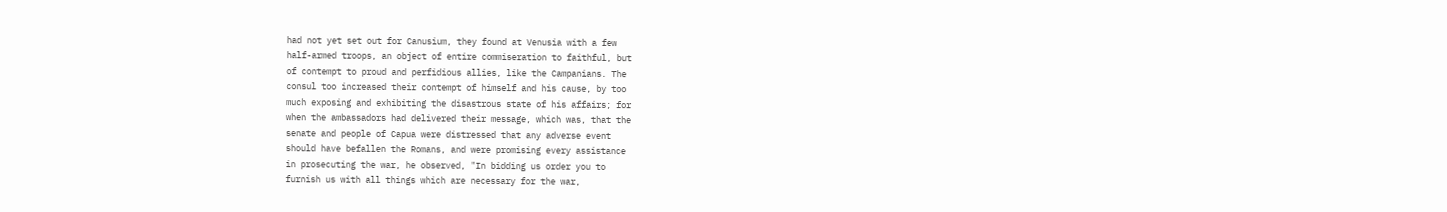had not yet set out for Canusium, they found at Venusia with a few
half-armed troops, an object of entire commiseration to faithful, but
of contempt to proud and perfidious allies, like the Campanians. The
consul too increased their contempt of himself and his cause, by too
much exposing and exhibiting the disastrous state of his affairs; for
when the ambassadors had delivered their message, which was, that the
senate and people of Capua were distressed that any adverse event
should have befallen the Romans, and were promising every assistance
in prosecuting the war, he observed, "In bidding us order you to
furnish us with all things which are necessary for the war,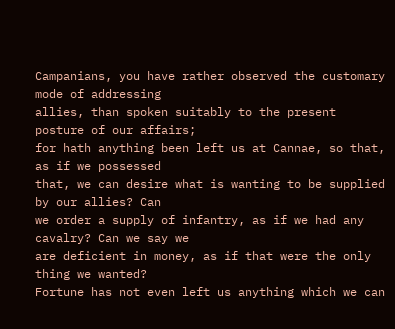Campanians, you have rather observed the customary mode of addressing
allies, than spoken suitably to the present posture of our affairs;
for hath anything been left us at Cannae, so that, as if we possessed
that, we can desire what is wanting to be supplied by our allies? Can
we order a supply of infantry, as if we had any cavalry? Can we say we
are deficient in money, as if that were the only thing we wanted?
Fortune has not even left us anything which we can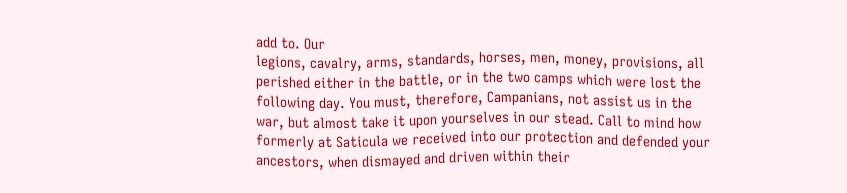add to. Our
legions, cavalry, arms, standards, horses, men, money, provisions, all
perished either in the battle, or in the two camps which were lost the
following day. You must, therefore, Campanians, not assist us in the
war, but almost take it upon yourselves in our stead. Call to mind how
formerly at Saticula we received into our protection and defended your
ancestors, when dismayed and driven within their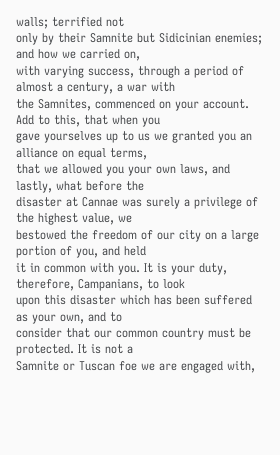walls; terrified not
only by their Samnite but Sidicinian enemies; and how we carried on,
with varying success, through a period of almost a century, a war with
the Samnites, commenced on your account. Add to this, that when you
gave yourselves up to us we granted you an alliance on equal terms,
that we allowed you your own laws, and lastly, what before the
disaster at Cannae was surely a privilege of the highest value, we
bestowed the freedom of our city on a large portion of you, and held
it in common with you. It is your duty, therefore, Campanians, to look
upon this disaster which has been suffered as your own, and to
consider that our common country must be protected. It is not a
Samnite or Tuscan foe we are engaged with,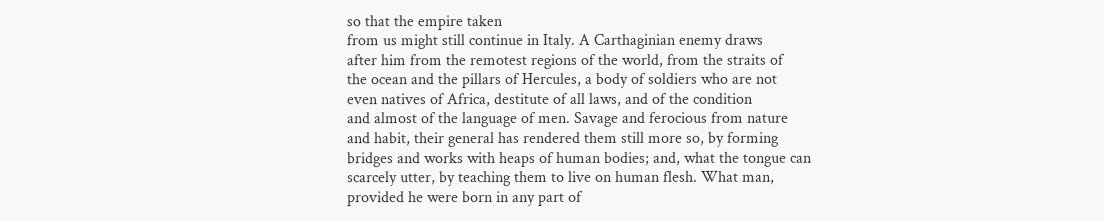so that the empire taken
from us might still continue in Italy. A Carthaginian enemy draws
after him from the remotest regions of the world, from the straits of
the ocean and the pillars of Hercules, a body of soldiers who are not
even natives of Africa, destitute of all laws, and of the condition
and almost of the language of men. Savage and ferocious from nature
and habit, their general has rendered them still more so, by forming
bridges and works with heaps of human bodies; and, what the tongue can
scarcely utter, by teaching them to live on human flesh. What man,
provided he were born in any part of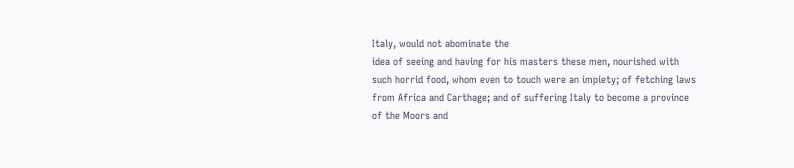Italy, would not abominate the
idea of seeing and having for his masters these men, nourished with
such horrid food, whom even to touch were an impiety; of fetching laws
from Africa and Carthage; and of suffering Italy to become a province
of the Moors and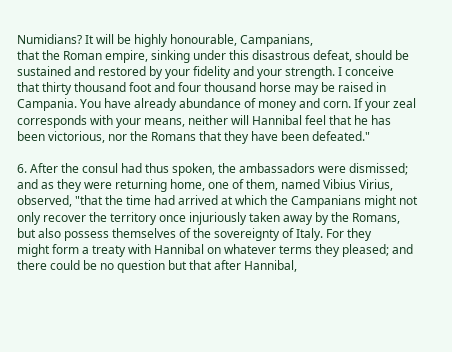Numidians? It will be highly honourable, Campanians,
that the Roman empire, sinking under this disastrous defeat, should be
sustained and restored by your fidelity and your strength. I conceive
that thirty thousand foot and four thousand horse may be raised in
Campania. You have already abundance of money and corn. If your zeal
corresponds with your means, neither will Hannibal feel that he has
been victorious, nor the Romans that they have been defeated."

6. After the consul had thus spoken, the ambassadors were dismissed;
and as they were returning home, one of them, named Vibius Virius,
observed, "that the time had arrived at which the Campanians might not
only recover the territory once injuriously taken away by the Romans,
but also possess themselves of the sovereignty of Italy. For they
might form a treaty with Hannibal on whatever terms they pleased; and
there could be no question but that after Hannibal,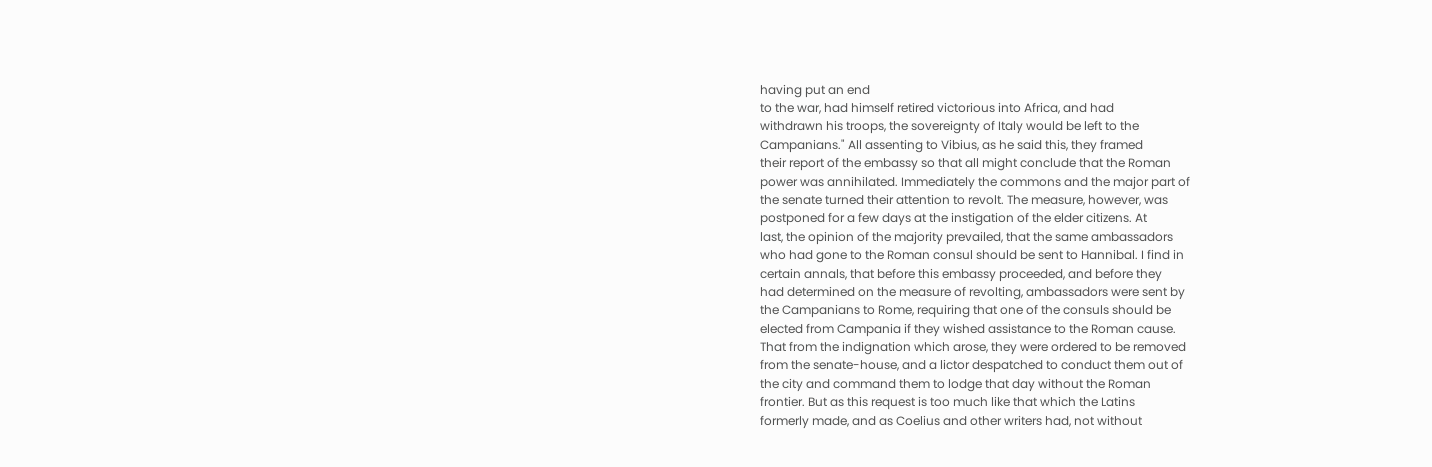having put an end
to the war, had himself retired victorious into Africa, and had
withdrawn his troops, the sovereignty of Italy would be left to the
Campanians." All assenting to Vibius, as he said this, they framed
their report of the embassy so that all might conclude that the Roman
power was annihilated. Immediately the commons and the major part of
the senate turned their attention to revolt. The measure, however, was
postponed for a few days at the instigation of the elder citizens. At
last, the opinion of the majority prevailed, that the same ambassadors
who had gone to the Roman consul should be sent to Hannibal. I find in
certain annals, that before this embassy proceeded, and before they
had determined on the measure of revolting, ambassadors were sent by
the Campanians to Rome, requiring that one of the consuls should be
elected from Campania if they wished assistance to the Roman cause.
That from the indignation which arose, they were ordered to be removed
from the senate-house, and a lictor despatched to conduct them out of
the city and command them to lodge that day without the Roman
frontier. But as this request is too much like that which the Latins
formerly made, and as Coelius and other writers had, not without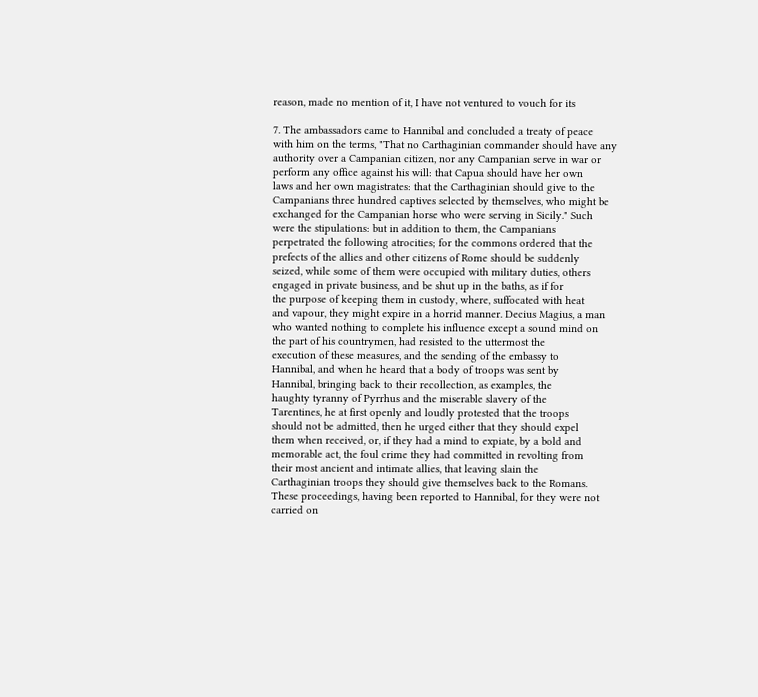reason, made no mention of it, I have not ventured to vouch for its

7. The ambassadors came to Hannibal and concluded a treaty of peace
with him on the terms, "That no Carthaginian commander should have any
authority over a Campanian citizen, nor any Campanian serve in war or
perform any office against his will: that Capua should have her own
laws and her own magistrates: that the Carthaginian should give to the
Campanians three hundred captives selected by themselves, who might be
exchanged for the Campanian horse who were serving in Sicily." Such
were the stipulations: but in addition to them, the Campanians
perpetrated the following atrocities; for the commons ordered that the
prefects of the allies and other citizens of Rome should be suddenly
seized, while some of them were occupied with military duties, others
engaged in private business, and be shut up in the baths, as if for
the purpose of keeping them in custody, where, suffocated with heat
and vapour, they might expire in a horrid manner. Decius Magius, a man
who wanted nothing to complete his influence except a sound mind on
the part of his countrymen, had resisted to the uttermost the
execution of these measures, and the sending of the embassy to
Hannibal, and when he heard that a body of troops was sent by
Hannibal, bringing back to their recollection, as examples, the
haughty tyranny of Pyrrhus and the miserable slavery of the
Tarentines, he at first openly and loudly protested that the troops
should not be admitted, then he urged either that they should expel
them when received, or, if they had a mind to expiate, by a bold and
memorable act, the foul crime they had committed in revolting from
their most ancient and intimate allies, that leaving slain the
Carthaginian troops they should give themselves back to the Romans.
These proceedings, having been reported to Hannibal, for they were not
carried on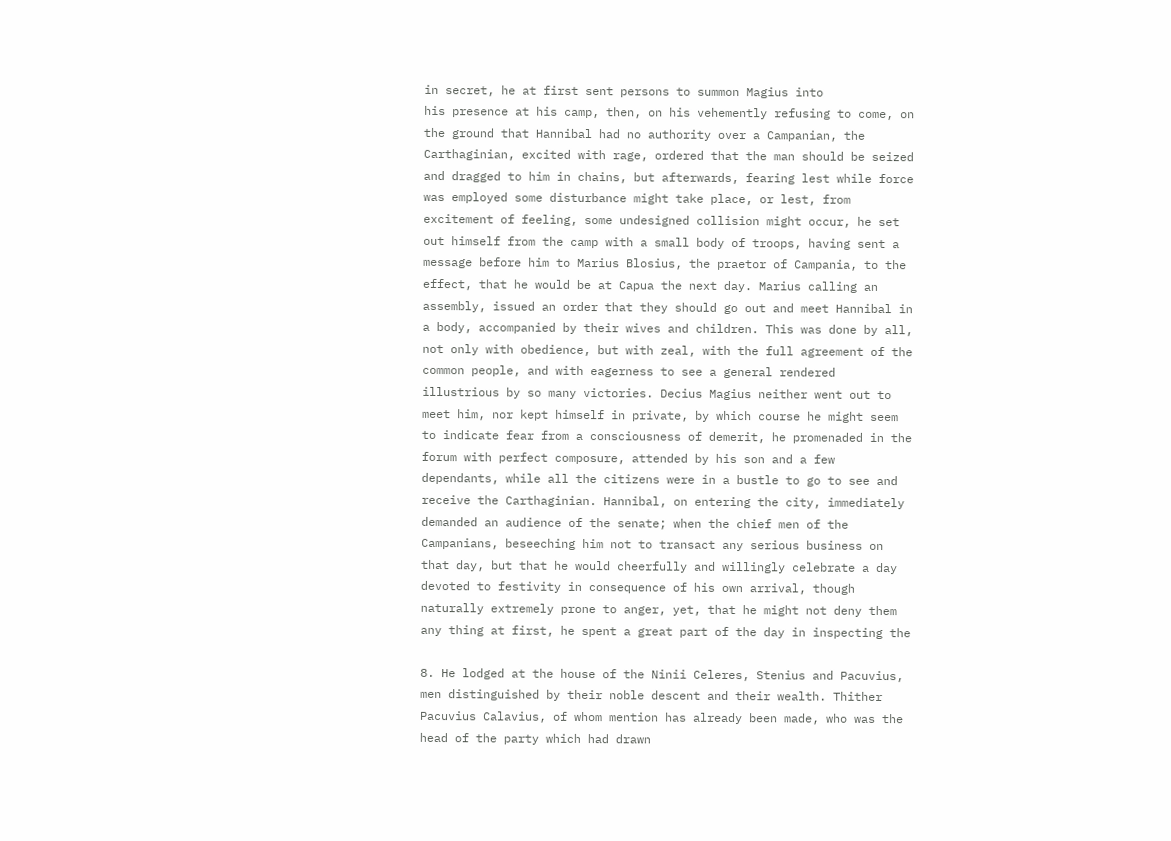in secret, he at first sent persons to summon Magius into
his presence at his camp, then, on his vehemently refusing to come, on
the ground that Hannibal had no authority over a Campanian, the
Carthaginian, excited with rage, ordered that the man should be seized
and dragged to him in chains, but afterwards, fearing lest while force
was employed some disturbance might take place, or lest, from
excitement of feeling, some undesigned collision might occur, he set
out himself from the camp with a small body of troops, having sent a
message before him to Marius Blosius, the praetor of Campania, to the
effect, that he would be at Capua the next day. Marius calling an
assembly, issued an order that they should go out and meet Hannibal in
a body, accompanied by their wives and children. This was done by all,
not only with obedience, but with zeal, with the full agreement of the
common people, and with eagerness to see a general rendered
illustrious by so many victories. Decius Magius neither went out to
meet him, nor kept himself in private, by which course he might seem
to indicate fear from a consciousness of demerit, he promenaded in the
forum with perfect composure, attended by his son and a few
dependants, while all the citizens were in a bustle to go to see and
receive the Carthaginian. Hannibal, on entering the city, immediately
demanded an audience of the senate; when the chief men of the
Campanians, beseeching him not to transact any serious business on
that day, but that he would cheerfully and willingly celebrate a day
devoted to festivity in consequence of his own arrival, though
naturally extremely prone to anger, yet, that he might not deny them
any thing at first, he spent a great part of the day in inspecting the

8. He lodged at the house of the Ninii Celeres, Stenius and Pacuvius,
men distinguished by their noble descent and their wealth. Thither
Pacuvius Calavius, of whom mention has already been made, who was the
head of the party which had drawn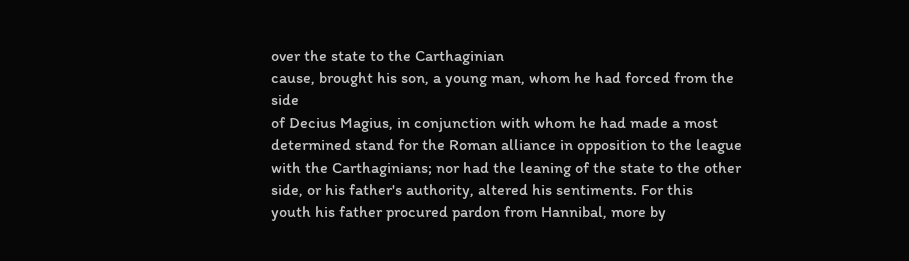over the state to the Carthaginian
cause, brought his son, a young man, whom he had forced from the side
of Decius Magius, in conjunction with whom he had made a most
determined stand for the Roman alliance in opposition to the league
with the Carthaginians; nor had the leaning of the state to the other
side, or his father's authority, altered his sentiments. For this
youth his father procured pardon from Hannibal, more by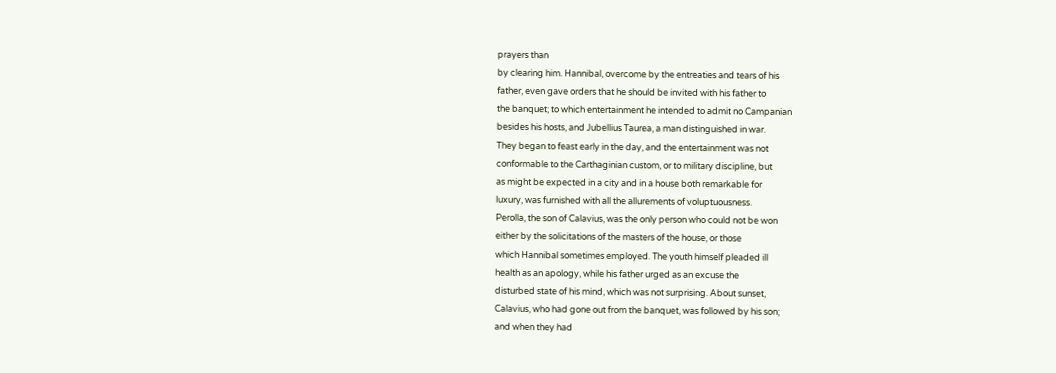prayers than
by clearing him. Hannibal, overcome by the entreaties and tears of his
father, even gave orders that he should be invited with his father to
the banquet; to which entertainment he intended to admit no Campanian
besides his hosts, and Jubellius Taurea, a man distinguished in war.
They began to feast early in the day, and the entertainment was not
conformable to the Carthaginian custom, or to military discipline, but
as might be expected in a city and in a house both remarkable for
luxury, was furnished with all the allurements of voluptuousness.
Perolla, the son of Calavius, was the only person who could not be won
either by the solicitations of the masters of the house, or those
which Hannibal sometimes employed. The youth himself pleaded ill
health as an apology, while his father urged as an excuse the
disturbed state of his mind, which was not surprising. About sunset,
Calavius, who had gone out from the banquet, was followed by his son;
and when they had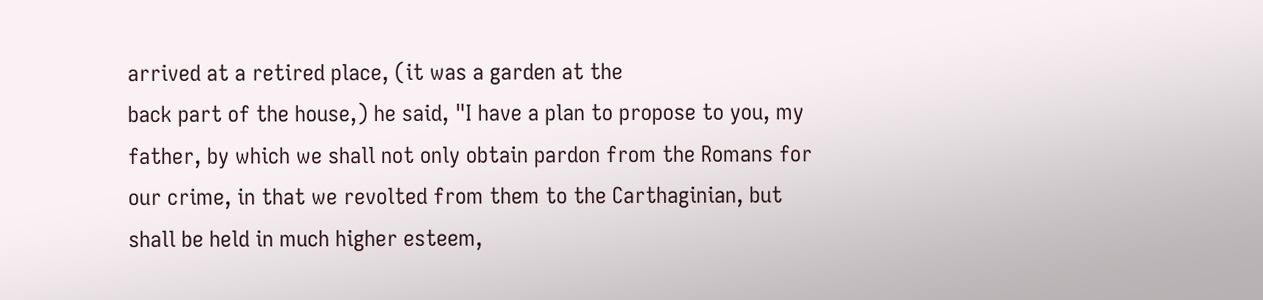arrived at a retired place, (it was a garden at the
back part of the house,) he said, "I have a plan to propose to you, my
father, by which we shall not only obtain pardon from the Romans for
our crime, in that we revolted from them to the Carthaginian, but
shall be held in much higher esteem,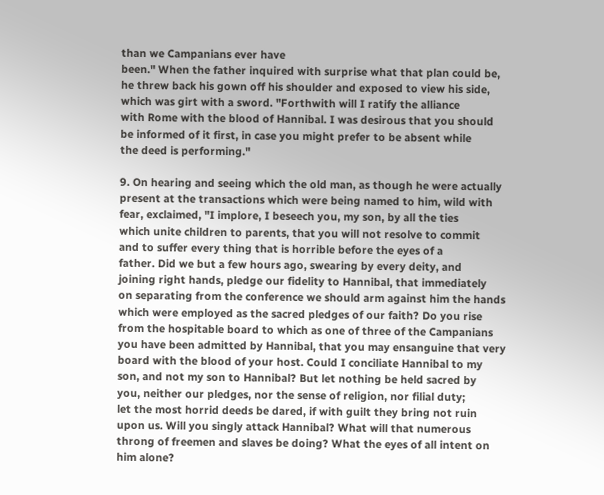than we Campanians ever have
been." When the father inquired with surprise what that plan could be,
he threw back his gown off his shoulder and exposed to view his side,
which was girt with a sword. "Forthwith will I ratify the alliance
with Rome with the blood of Hannibal. I was desirous that you should
be informed of it first, in case you might prefer to be absent while
the deed is performing."

9. On hearing and seeing which the old man, as though he were actually
present at the transactions which were being named to him, wild with
fear, exclaimed, "I implore, I beseech you, my son, by all the ties
which unite children to parents, that you will not resolve to commit
and to suffer every thing that is horrible before the eyes of a
father. Did we but a few hours ago, swearing by every deity, and
joining right hands, pledge our fidelity to Hannibal, that immediately
on separating from the conference we should arm against him the hands
which were employed as the sacred pledges of our faith? Do you rise
from the hospitable board to which as one of three of the Campanians
you have been admitted by Hannibal, that you may ensanguine that very
board with the blood of your host. Could I conciliate Hannibal to my
son, and not my son to Hannibal? But let nothing be held sacred by
you, neither our pledges, nor the sense of religion, nor filial duty;
let the most horrid deeds be dared, if with guilt they bring not ruin
upon us. Will you singly attack Hannibal? What will that numerous
throng of freemen and slaves be doing? What the eyes of all intent on
him alone?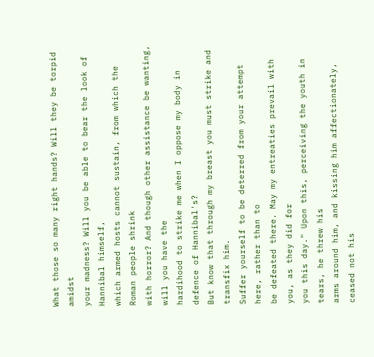What those so many right hands? Will they be torpid amidst
your madness? Will you be able to bear the look of Hannibal himself,
which armed hosts cannot sustain, from which the Roman people shrink
with horror? And though other assistance be wanting, will you have the
hardihood to strike me when I oppose my body in defence of Hannibal's?
But know that through my breast you must strike and transfix him.
Suffer yourself to be deterred from your attempt here, rather than to
be defeated there. May my entreaties prevail with you, as they did for
you this day." Upon this, perceiving the youth in tears, he threw his
arms around him, and kissing him affectionately, ceased not his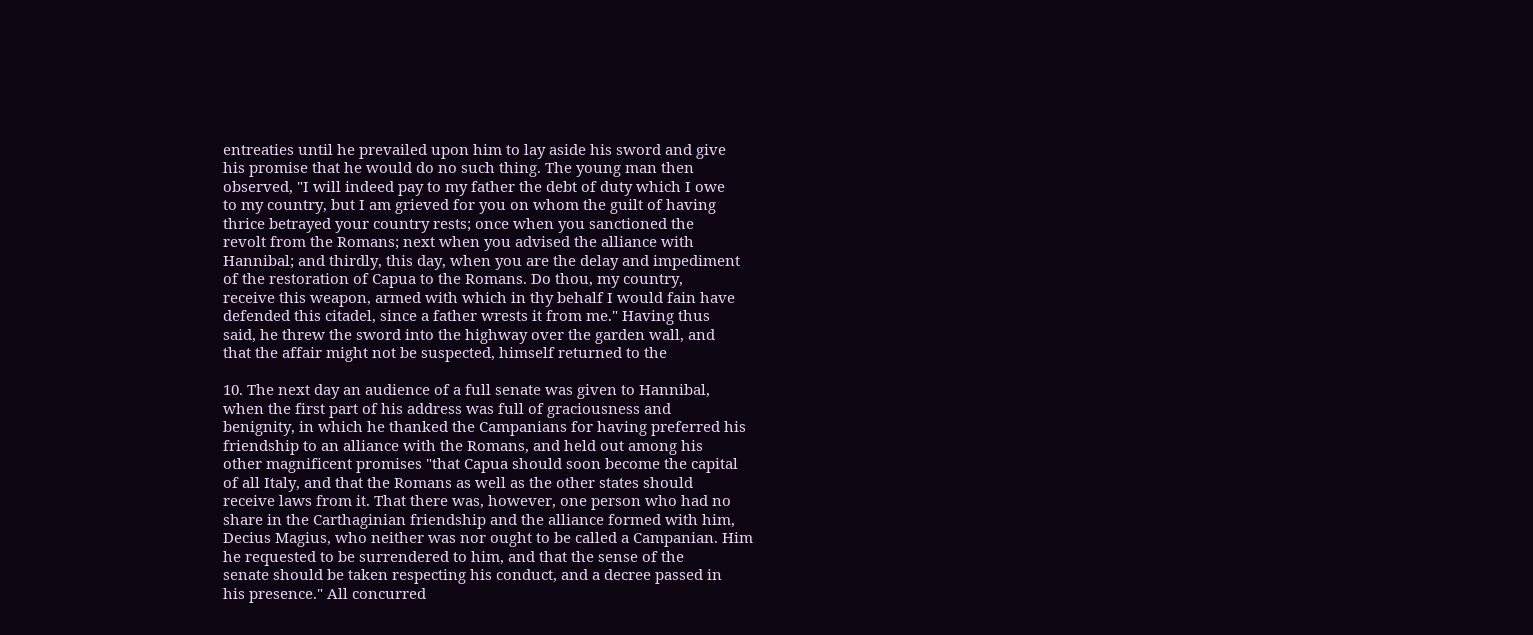entreaties until he prevailed upon him to lay aside his sword and give
his promise that he would do no such thing. The young man then
observed, "I will indeed pay to my father the debt of duty which I owe
to my country, but I am grieved for you on whom the guilt of having
thrice betrayed your country rests; once when you sanctioned the
revolt from the Romans; next when you advised the alliance with
Hannibal; and thirdly, this day, when you are the delay and impediment
of the restoration of Capua to the Romans. Do thou, my country,
receive this weapon, armed with which in thy behalf I would fain have
defended this citadel, since a father wrests it from me." Having thus
said, he threw the sword into the highway over the garden wall, and
that the affair might not be suspected, himself returned to the

10. The next day an audience of a full senate was given to Hannibal,
when the first part of his address was full of graciousness and
benignity, in which he thanked the Campanians for having preferred his
friendship to an alliance with the Romans, and held out among his
other magnificent promises "that Capua should soon become the capital
of all Italy, and that the Romans as well as the other states should
receive laws from it. That there was, however, one person who had no
share in the Carthaginian friendship and the alliance formed with him,
Decius Magius, who neither was nor ought to be called a Campanian. Him
he requested to be surrendered to him, and that the sense of the
senate should be taken respecting his conduct, and a decree passed in
his presence." All concurred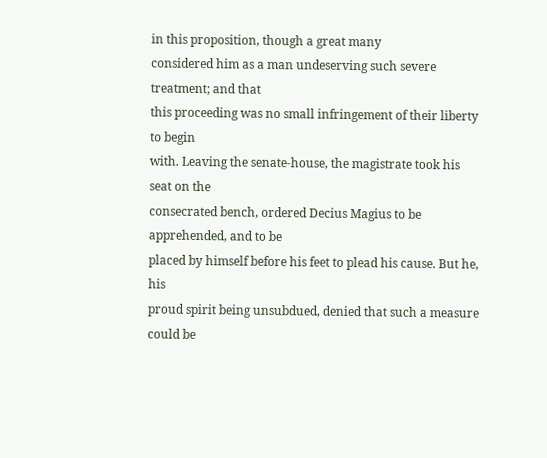in this proposition, though a great many
considered him as a man undeserving such severe treatment; and that
this proceeding was no small infringement of their liberty to begin
with. Leaving the senate-house, the magistrate took his seat on the
consecrated bench, ordered Decius Magius to be apprehended, and to be
placed by himself before his feet to plead his cause. But he, his
proud spirit being unsubdued, denied that such a measure could be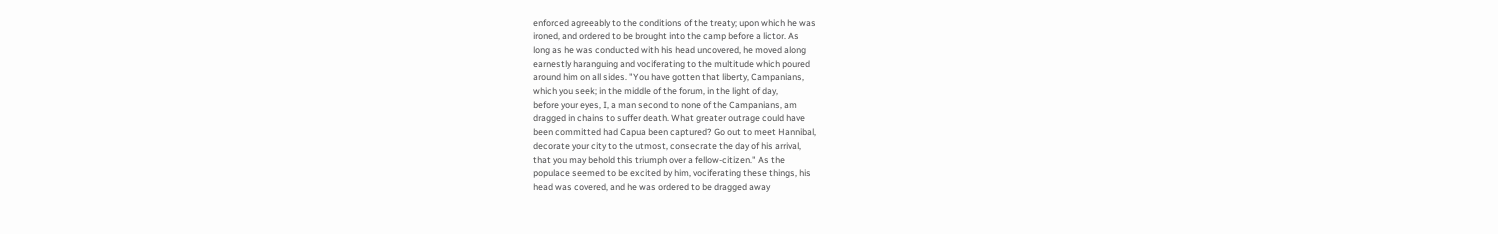enforced agreeably to the conditions of the treaty; upon which he was
ironed, and ordered to be brought into the camp before a lictor. As
long as he was conducted with his head uncovered, he moved along
earnestly haranguing and vociferating to the multitude which poured
around him on all sides. "You have gotten that liberty, Campanians,
which you seek; in the middle of the forum, in the light of day,
before your eyes, I, a man second to none of the Campanians, am
dragged in chains to suffer death. What greater outrage could have
been committed had Capua been captured? Go out to meet Hannibal,
decorate your city to the utmost, consecrate the day of his arrival,
that you may behold this triumph over a fellow-citizen." As the
populace seemed to be excited by him, vociferating these things, his
head was covered, and he was ordered to be dragged away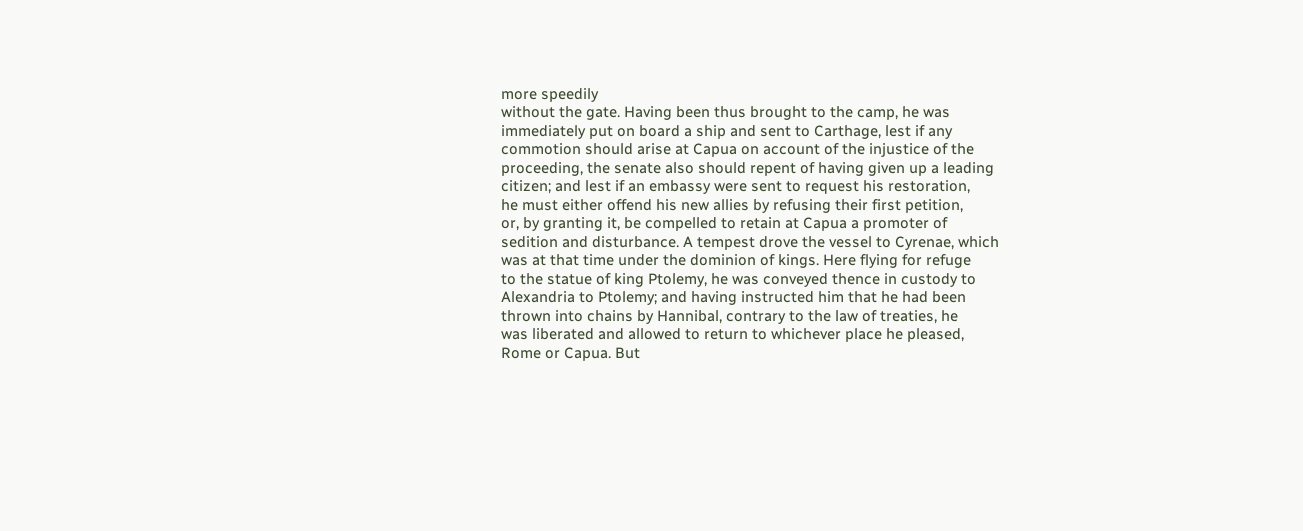more speedily
without the gate. Having been thus brought to the camp, he was
immediately put on board a ship and sent to Carthage, lest if any
commotion should arise at Capua on account of the injustice of the
proceeding, the senate also should repent of having given up a leading
citizen; and lest if an embassy were sent to request his restoration,
he must either offend his new allies by refusing their first petition,
or, by granting it, be compelled to retain at Capua a promoter of
sedition and disturbance. A tempest drove the vessel to Cyrenae, which
was at that time under the dominion of kings. Here flying for refuge
to the statue of king Ptolemy, he was conveyed thence in custody to
Alexandria to Ptolemy; and having instructed him that he had been
thrown into chains by Hannibal, contrary to the law of treaties, he
was liberated and allowed to return to whichever place he pleased,
Rome or Capua. But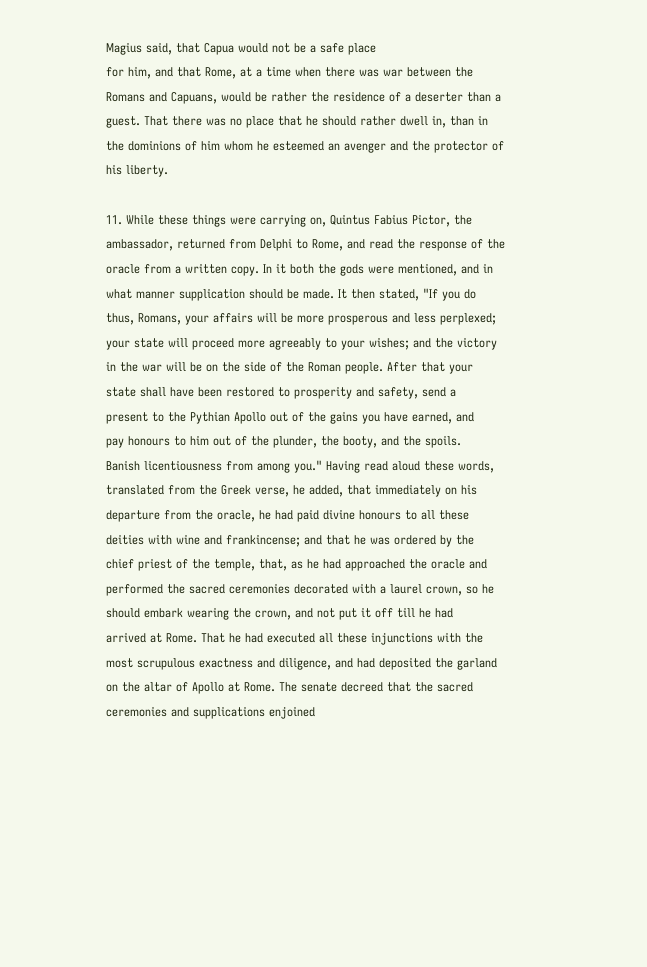Magius said, that Capua would not be a safe place
for him, and that Rome, at a time when there was war between the
Romans and Capuans, would be rather the residence of a deserter than a
guest. That there was no place that he should rather dwell in, than in
the dominions of him whom he esteemed an avenger and the protector of
his liberty.

11. While these things were carrying on, Quintus Fabius Pictor, the
ambassador, returned from Delphi to Rome, and read the response of the
oracle from a written copy. In it both the gods were mentioned, and in
what manner supplication should be made. It then stated, "If you do
thus, Romans, your affairs will be more prosperous and less perplexed;
your state will proceed more agreeably to your wishes; and the victory
in the war will be on the side of the Roman people. After that your
state shall have been restored to prosperity and safety, send a
present to the Pythian Apollo out of the gains you have earned, and
pay honours to him out of the plunder, the booty, and the spoils.
Banish licentiousness from among you." Having read aloud these words,
translated from the Greek verse, he added, that immediately on his
departure from the oracle, he had paid divine honours to all these
deities with wine and frankincense; and that he was ordered by the
chief priest of the temple, that, as he had approached the oracle and
performed the sacred ceremonies decorated with a laurel crown, so he
should embark wearing the crown, and not put it off till he had
arrived at Rome. That he had executed all these injunctions with the
most scrupulous exactness and diligence, and had deposited the garland
on the altar of Apollo at Rome. The senate decreed that the sacred
ceremonies and supplications enjoined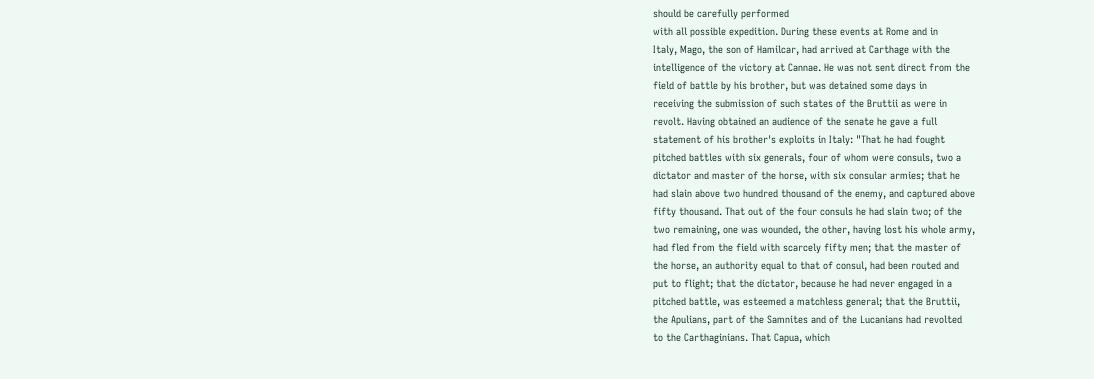should be carefully performed
with all possible expedition. During these events at Rome and in
Italy, Mago, the son of Hamilcar, had arrived at Carthage with the
intelligence of the victory at Cannae. He was not sent direct from the
field of battle by his brother, but was detained some days in
receiving the submission of such states of the Bruttii as were in
revolt. Having obtained an audience of the senate he gave a full
statement of his brother's exploits in Italy: "That he had fought
pitched battles with six generals, four of whom were consuls, two a
dictator and master of the horse, with six consular armies; that he
had slain above two hundred thousand of the enemy, and captured above
fifty thousand. That out of the four consuls he had slain two; of the
two remaining, one was wounded, the other, having lost his whole army,
had fled from the field with scarcely fifty men; that the master of
the horse, an authority equal to that of consul, had been routed and
put to flight; that the dictator, because he had never engaged in a
pitched battle, was esteemed a matchless general; that the Bruttii,
the Apulians, part of the Samnites and of the Lucanians had revolted
to the Carthaginians. That Capua, which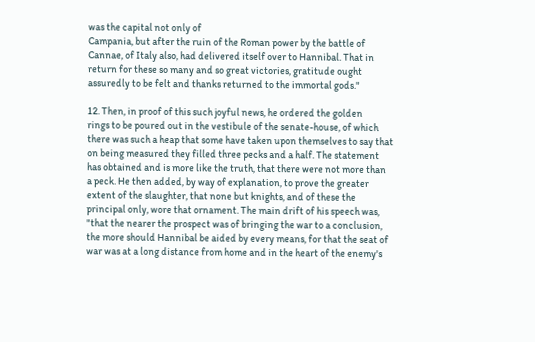was the capital not only of
Campania, but after the ruin of the Roman power by the battle of
Cannae, of Italy also, had delivered itself over to Hannibal. That in
return for these so many and so great victories, gratitude ought
assuredly to be felt and thanks returned to the immortal gods."

12. Then, in proof of this such joyful news, he ordered the golden
rings to be poured out in the vestibule of the senate-house, of which
there was such a heap that some have taken upon themselves to say that
on being measured they filled three pecks and a half. The statement
has obtained and is more like the truth, that there were not more than
a peck. He then added, by way of explanation, to prove the greater
extent of the slaughter, that none but knights, and of these the
principal only, wore that ornament. The main drift of his speech was,
"that the nearer the prospect was of bringing the war to a conclusion,
the more should Hannibal be aided by every means, for that the seat of
war was at a long distance from home and in the heart of the enemy's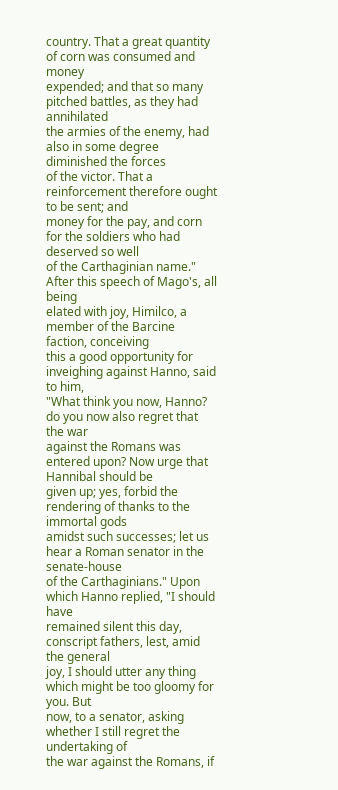country. That a great quantity of corn was consumed and money
expended; and that so many pitched battles, as they had annihilated
the armies of the enemy, had also in some degree diminished the forces
of the victor. That a reinforcement therefore ought to be sent; and
money for the pay, and corn for the soldiers who had deserved so well
of the Carthaginian name." After this speech of Mago's, all being
elated with joy, Himilco, a member of the Barcine faction, conceiving
this a good opportunity for inveighing against Hanno, said to him,
"What think you now, Hanno? do you now also regret that the war
against the Romans was entered upon? Now urge that Hannibal should be
given up; yes, forbid the rendering of thanks to the immortal gods
amidst such successes; let us hear a Roman senator in the senate-house
of the Carthaginians." Upon which Hanno replied, "I should have
remained silent this day, conscript fathers, lest, amid the general
joy, I should utter any thing which might be too gloomy for you. But
now, to a senator, asking whether I still regret the undertaking of
the war against the Romans, if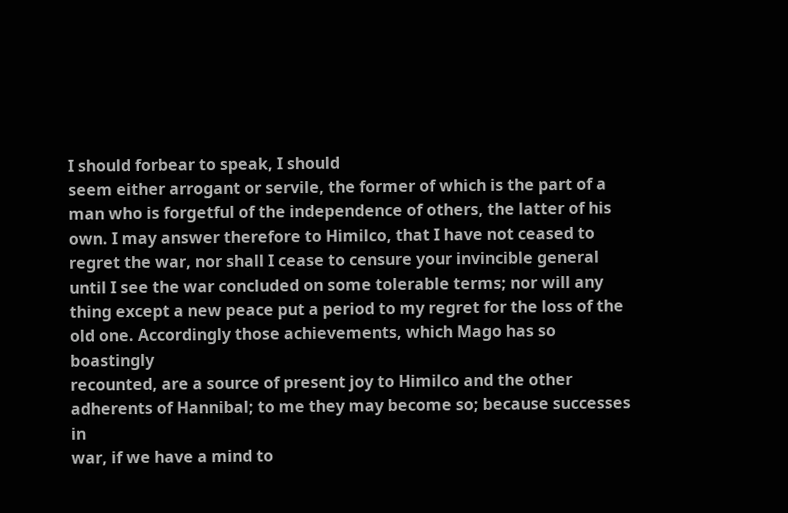I should forbear to speak, I should
seem either arrogant or servile, the former of which is the part of a
man who is forgetful of the independence of others, the latter of his
own. I may answer therefore to Himilco, that I have not ceased to
regret the war, nor shall I cease to censure your invincible general
until I see the war concluded on some tolerable terms; nor will any
thing except a new peace put a period to my regret for the loss of the
old one. Accordingly those achievements, which Mago has so boastingly
recounted, are a source of present joy to Himilco and the other
adherents of Hannibal; to me they may become so; because successes in
war, if we have a mind to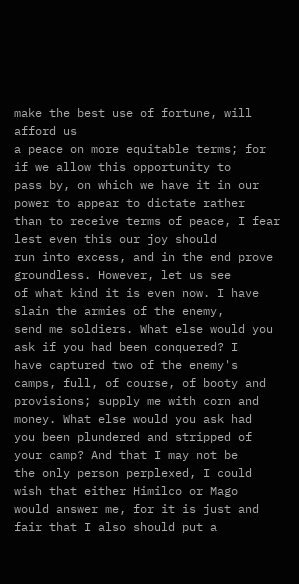make the best use of fortune, will afford us
a peace on more equitable terms; for if we allow this opportunity to
pass by, on which we have it in our power to appear to dictate rather
than to receive terms of peace, I fear lest even this our joy should
run into excess, and in the end prove groundless. However, let us see
of what kind it is even now. I have slain the armies of the enemy,
send me soldiers. What else would you ask if you had been conquered? I
have captured two of the enemy's camps, full, of course, of booty and
provisions; supply me with corn and money. What else would you ask had
you been plundered and stripped of your camp? And that I may not be
the only person perplexed, I could wish that either Himilco or Mago
would answer me, for it is just and fair that I also should put a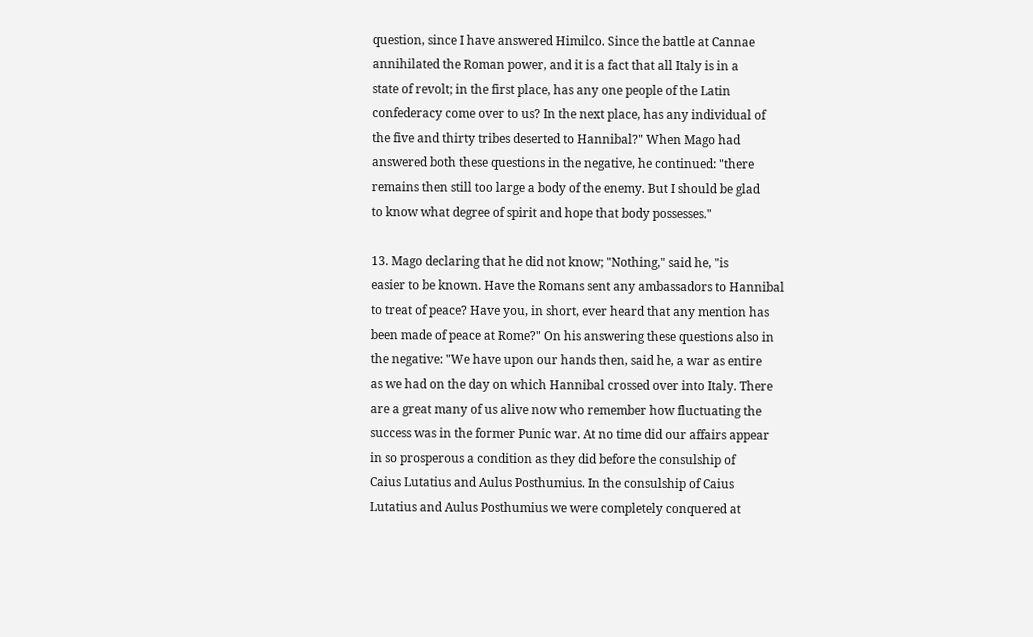question, since I have answered Himilco. Since the battle at Cannae
annihilated the Roman power, and it is a fact that all Italy is in a
state of revolt; in the first place, has any one people of the Latin
confederacy come over to us? In the next place, has any individual of
the five and thirty tribes deserted to Hannibal?" When Mago had
answered both these questions in the negative, he continued: "there
remains then still too large a body of the enemy. But I should be glad
to know what degree of spirit and hope that body possesses."

13. Mago declaring that he did not know; "Nothing," said he, "is
easier to be known. Have the Romans sent any ambassadors to Hannibal
to treat of peace? Have you, in short, ever heard that any mention has
been made of peace at Rome?" On his answering these questions also in
the negative: "We have upon our hands then, said he, a war as entire
as we had on the day on which Hannibal crossed over into Italy. There
are a great many of us alive now who remember how fluctuating the
success was in the former Punic war. At no time did our affairs appear
in so prosperous a condition as they did before the consulship of
Caius Lutatius and Aulus Posthumius. In the consulship of Caius
Lutatius and Aulus Posthumius we were completely conquered at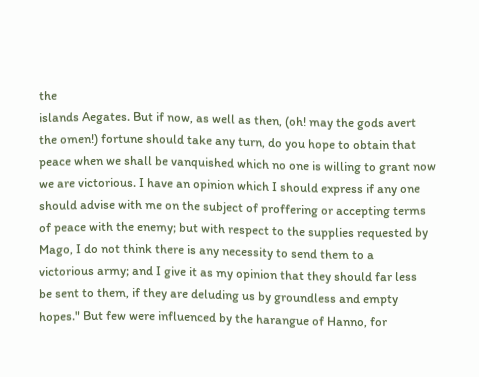the
islands Aegates. But if now, as well as then, (oh! may the gods avert
the omen!) fortune should take any turn, do you hope to obtain that
peace when we shall be vanquished which no one is willing to grant now
we are victorious. I have an opinion which I should express if any one
should advise with me on the subject of proffering or accepting terms
of peace with the enemy; but with respect to the supplies requested by
Mago, I do not think there is any necessity to send them to a
victorious army; and I give it as my opinion that they should far less
be sent to them, if they are deluding us by groundless and empty
hopes." But few were influenced by the harangue of Hanno, for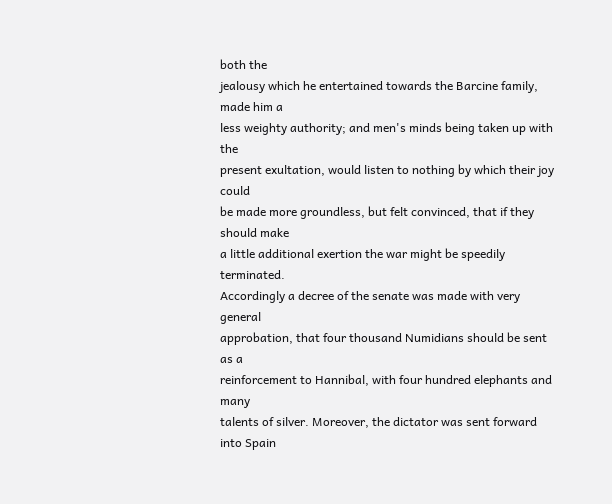both the
jealousy which he entertained towards the Barcine family, made him a
less weighty authority; and men's minds being taken up with the
present exultation, would listen to nothing by which their joy could
be made more groundless, but felt convinced, that if they should make
a little additional exertion the war might be speedily terminated.
Accordingly a decree of the senate was made with very general
approbation, that four thousand Numidians should be sent as a
reinforcement to Hannibal, with four hundred elephants and many
talents of silver. Moreover, the dictator was sent forward into Spain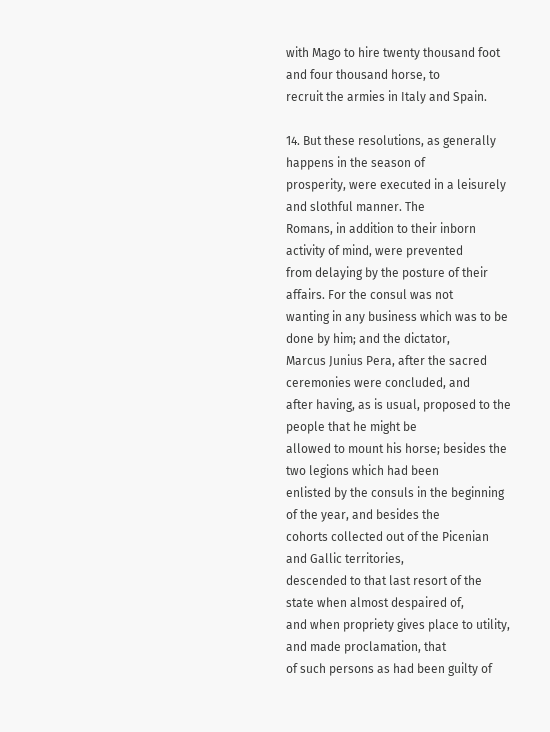with Mago to hire twenty thousand foot and four thousand horse, to
recruit the armies in Italy and Spain.

14. But these resolutions, as generally happens in the season of
prosperity, were executed in a leisurely and slothful manner. The
Romans, in addition to their inborn activity of mind, were prevented
from delaying by the posture of their affairs. For the consul was not
wanting in any business which was to be done by him; and the dictator,
Marcus Junius Pera, after the sacred ceremonies were concluded, and
after having, as is usual, proposed to the people that he might be
allowed to mount his horse; besides the two legions which had been
enlisted by the consuls in the beginning of the year, and besides the
cohorts collected out of the Picenian and Gallic territories,
descended to that last resort of the state when almost despaired of,
and when propriety gives place to utility, and made proclamation, that
of such persons as had been guilty of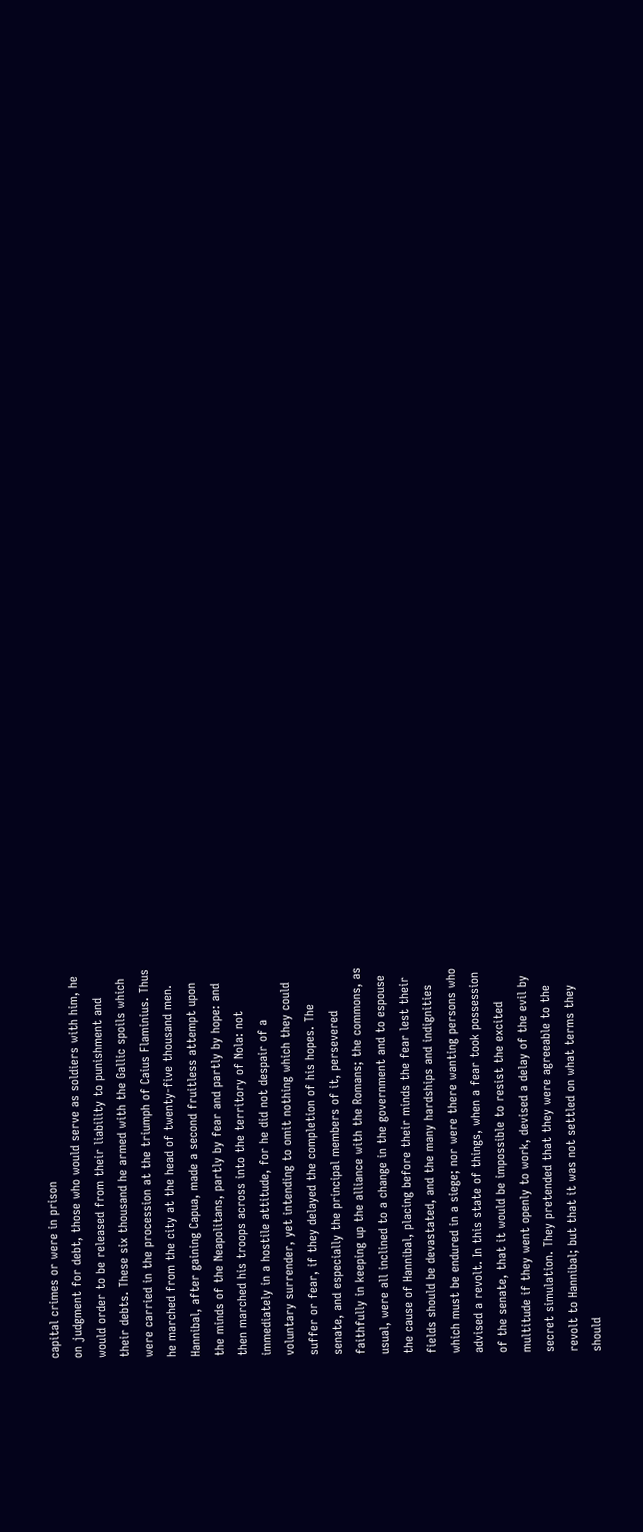capital crimes or were in prison
on judgment for debt, those who would serve as soldiers with him, he
would order to be released from their liability to punishment and
their debts. These six thousand he armed with the Gallic spoils which
were carried in the procession at the triumph of Caius Flaminius. Thus
he marched from the city at the head of twenty-five thousand men.
Hannibal, after gaining Capua, made a second fruitless attempt upon
the minds of the Neapolitans, partly by fear and partly by hope: and
then marched his troops across into the territory of Nola: not
immediately in a hostile attitude, for he did not despair of a
voluntary surrender, yet intending to omit nothing which they could
suffer or fear, if they delayed the completion of his hopes. The
senate, and especially the principal members of it, persevered
faithfully in keeping up the alliance with the Romans; the commons, as
usual, were all inclined to a change in the government and to espouse
the cause of Hannibal, placing before their minds the fear lest their
fields should be devastated, and the many hardships and indignities
which must be endured in a siege; nor were there wanting persons who
advised a revolt. In this state of things, when a fear took possession
of the senate, that it would be impossible to resist the excited
multitude if they went openly to work, devised a delay of the evil by
secret simulation. They pretended that they were agreeable to the
revolt to Hannibal; but that it was not settled on what terms they
should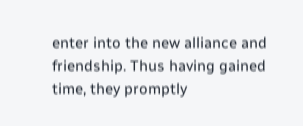enter into the new alliance and friendship. Thus having gained
time, they promptly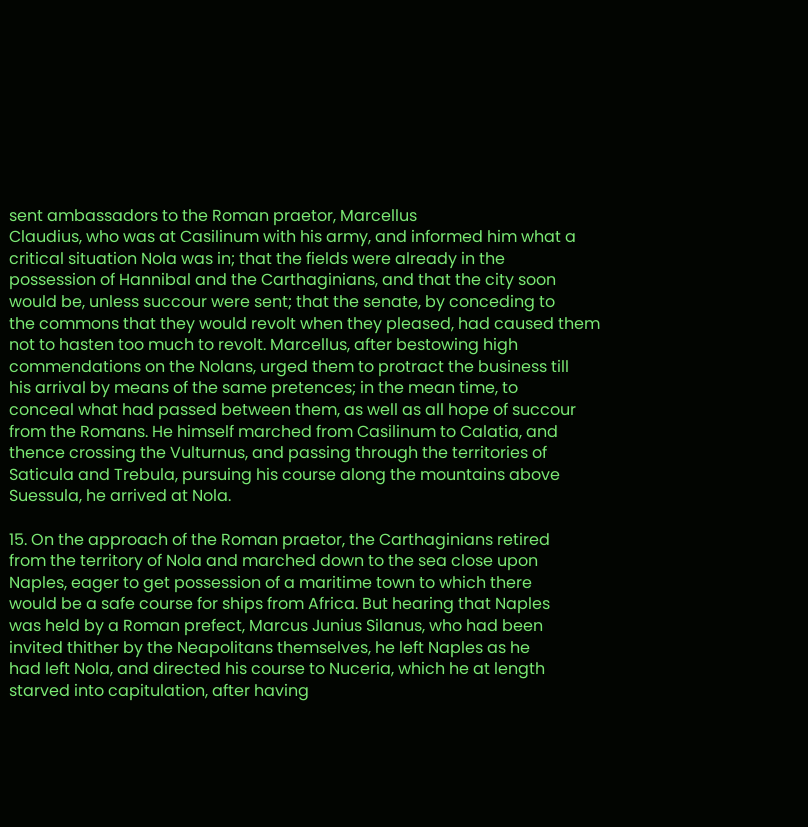sent ambassadors to the Roman praetor, Marcellus
Claudius, who was at Casilinum with his army, and informed him what a
critical situation Nola was in; that the fields were already in the
possession of Hannibal and the Carthaginians, and that the city soon
would be, unless succour were sent; that the senate, by conceding to
the commons that they would revolt when they pleased, had caused them
not to hasten too much to revolt. Marcellus, after bestowing high
commendations on the Nolans, urged them to protract the business till
his arrival by means of the same pretences; in the mean time, to
conceal what had passed between them, as well as all hope of succour
from the Romans. He himself marched from Casilinum to Calatia, and
thence crossing the Vulturnus, and passing through the territories of
Saticula and Trebula, pursuing his course along the mountains above
Suessula, he arrived at Nola.

15. On the approach of the Roman praetor, the Carthaginians retired
from the territory of Nola and marched down to the sea close upon
Naples, eager to get possession of a maritime town to which there
would be a safe course for ships from Africa. But hearing that Naples
was held by a Roman prefect, Marcus Junius Silanus, who had been
invited thither by the Neapolitans themselves, he left Naples as he
had left Nola, and directed his course to Nuceria, which he at length
starved into capitulation, after having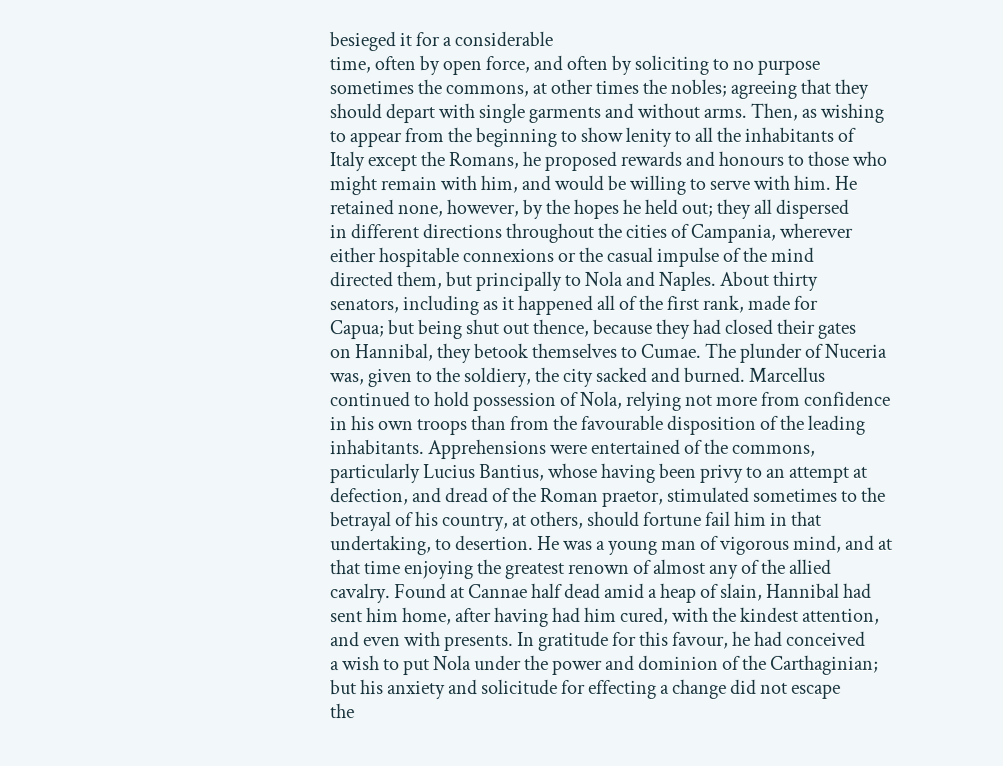besieged it for a considerable
time, often by open force, and often by soliciting to no purpose
sometimes the commons, at other times the nobles; agreeing that they
should depart with single garments and without arms. Then, as wishing
to appear from the beginning to show lenity to all the inhabitants of
Italy except the Romans, he proposed rewards and honours to those who
might remain with him, and would be willing to serve with him. He
retained none, however, by the hopes he held out; they all dispersed
in different directions throughout the cities of Campania, wherever
either hospitable connexions or the casual impulse of the mind
directed them, but principally to Nola and Naples. About thirty
senators, including as it happened all of the first rank, made for
Capua; but being shut out thence, because they had closed their gates
on Hannibal, they betook themselves to Cumae. The plunder of Nuceria
was, given to the soldiery, the city sacked and burned. Marcellus
continued to hold possession of Nola, relying not more from confidence
in his own troops than from the favourable disposition of the leading
inhabitants. Apprehensions were entertained of the commons,
particularly Lucius Bantius, whose having been privy to an attempt at
defection, and dread of the Roman praetor, stimulated sometimes to the
betrayal of his country, at others, should fortune fail him in that
undertaking, to desertion. He was a young man of vigorous mind, and at
that time enjoying the greatest renown of almost any of the allied
cavalry. Found at Cannae half dead amid a heap of slain, Hannibal had
sent him home, after having had him cured, with the kindest attention,
and even with presents. In gratitude for this favour, he had conceived
a wish to put Nola under the power and dominion of the Carthaginian;
but his anxiety and solicitude for effecting a change did not escape
the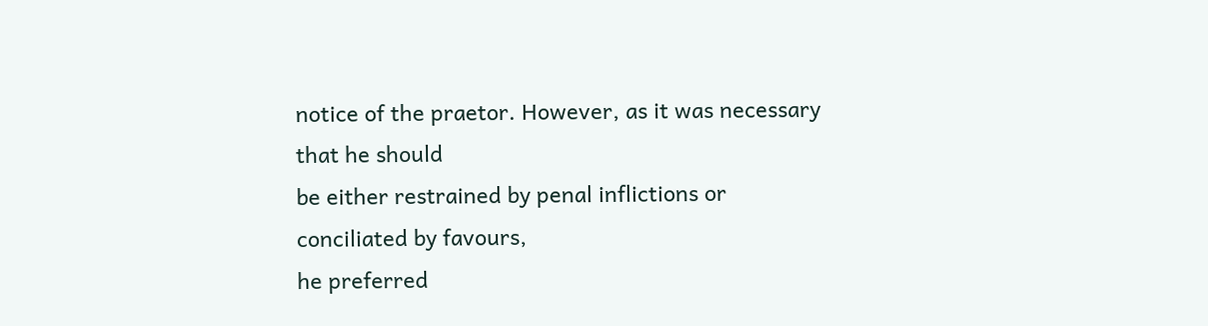notice of the praetor. However, as it was necessary that he should
be either restrained by penal inflictions or conciliated by favours,
he preferred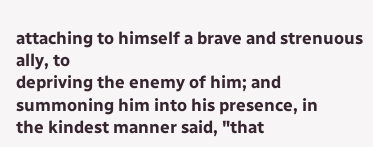attaching to himself a brave and strenuous ally, to
depriving the enemy of him; and summoning him into his presence, in
the kindest manner said, "that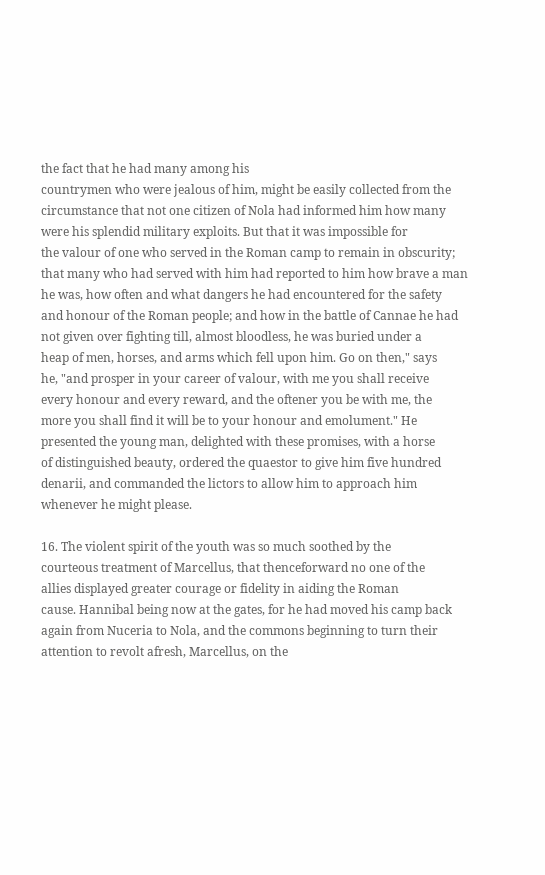the fact that he had many among his
countrymen who were jealous of him, might be easily collected from the
circumstance that not one citizen of Nola had informed him how many
were his splendid military exploits. But that it was impossible for
the valour of one who served in the Roman camp to remain in obscurity;
that many who had served with him had reported to him how brave a man
he was, how often and what dangers he had encountered for the safety
and honour of the Roman people; and how in the battle of Cannae he had
not given over fighting till, almost bloodless, he was buried under a
heap of men, horses, and arms which fell upon him. Go on then," says
he, "and prosper in your career of valour, with me you shall receive
every honour and every reward, and the oftener you be with me, the
more you shall find it will be to your honour and emolument." He
presented the young man, delighted with these promises, with a horse
of distinguished beauty, ordered the quaestor to give him five hundred
denarii, and commanded the lictors to allow him to approach him
whenever he might please.

16. The violent spirit of the youth was so much soothed by the
courteous treatment of Marcellus, that thenceforward no one of the
allies displayed greater courage or fidelity in aiding the Roman
cause. Hannibal being now at the gates, for he had moved his camp back
again from Nuceria to Nola, and the commons beginning to turn their
attention to revolt afresh, Marcellus, on the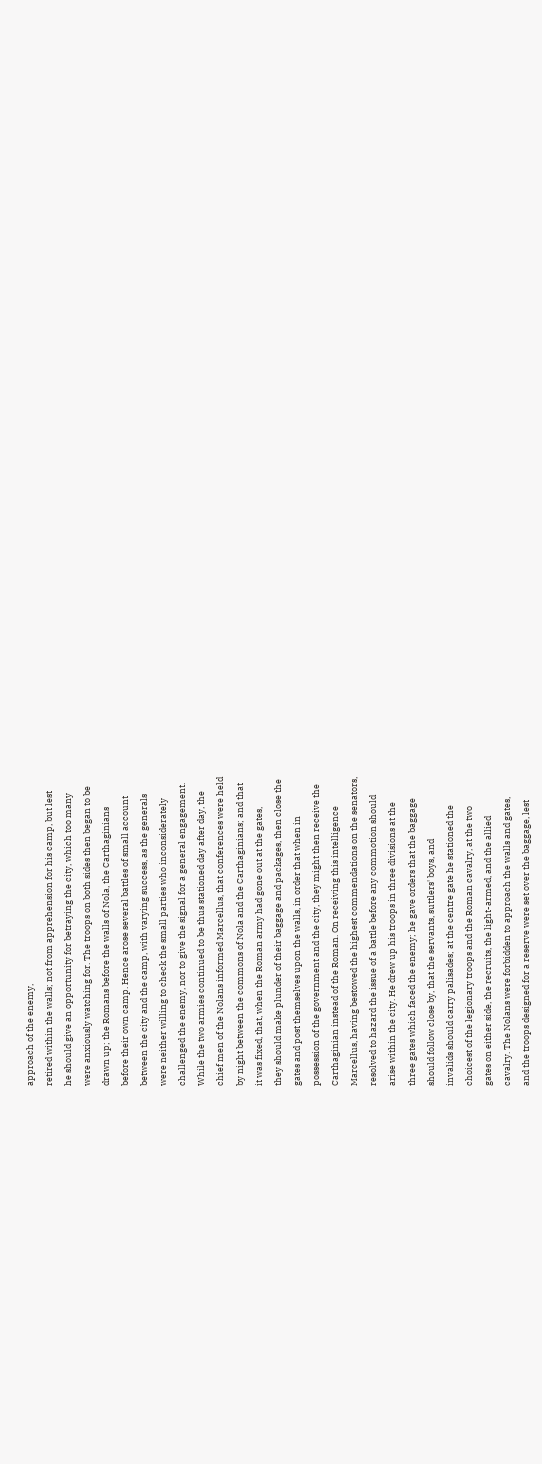approach of the enemy,
retired within the walls; not from apprehension for his camp, but lest
he should give an opportunity for betraying the city, which too many
were anxiously watching for. The troops on both sides then began to be
drawn up; the Romans before the walls of Nola, the Carthaginians
before their own camp. Hence arose several battles of small account
between the city and the camp, with varying success, as the generals
were neither willing to check the small parties who inconsiderately
challenged the enemy, nor to give the signal for a general engagement.
While the two armies continued to be thus stationed day after day, the
chief men of the Nolans informed Marcellus, that conferences were held
by night between the commons of Nola and the Carthaginians; and that
it was fixed, that, when the Roman army had gone out at the gates,
they should make plunder of their baggage and packages, then close the
gates and post themselves upon the walls, in order that when in
possession of the government and the city, they might then receive the
Carthaginian instead of the Roman. On receiving this intelligence
Marcellus, having bestowed the highest commendations on the senators,
resolved to hazard the issue of a battle before any commotion should
arise within the city. He drew up his troops in three divisions at the
three gates which faced the enemy; he gave orders that the baggage
should follow close by, that the servants, suttlers' boys, and
invalids should carry palisades; at the centre gate he stationed the
choicest of the legionary troops and the Roman cavalry, at the two
gates on either side, the recruits, the light-armed, and the allied
cavalry. The Nolans were forbidden to approach the walls and gates,
and the troops designed for a reserve were set over the baggage, lest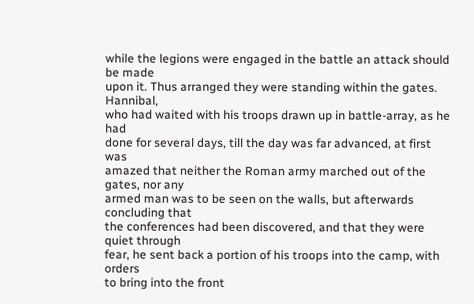while the legions were engaged in the battle an attack should be made
upon it. Thus arranged they were standing within the gates. Hannibal,
who had waited with his troops drawn up in battle-array, as he had
done for several days, till the day was far advanced, at first was
amazed that neither the Roman army marched out of the gates, nor any
armed man was to be seen on the walls, but afterwards concluding that
the conferences had been discovered, and that they were quiet through
fear, he sent back a portion of his troops into the camp, with orders
to bring into the front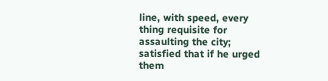line, with speed, every thing requisite for
assaulting the city; satisfied that if he urged them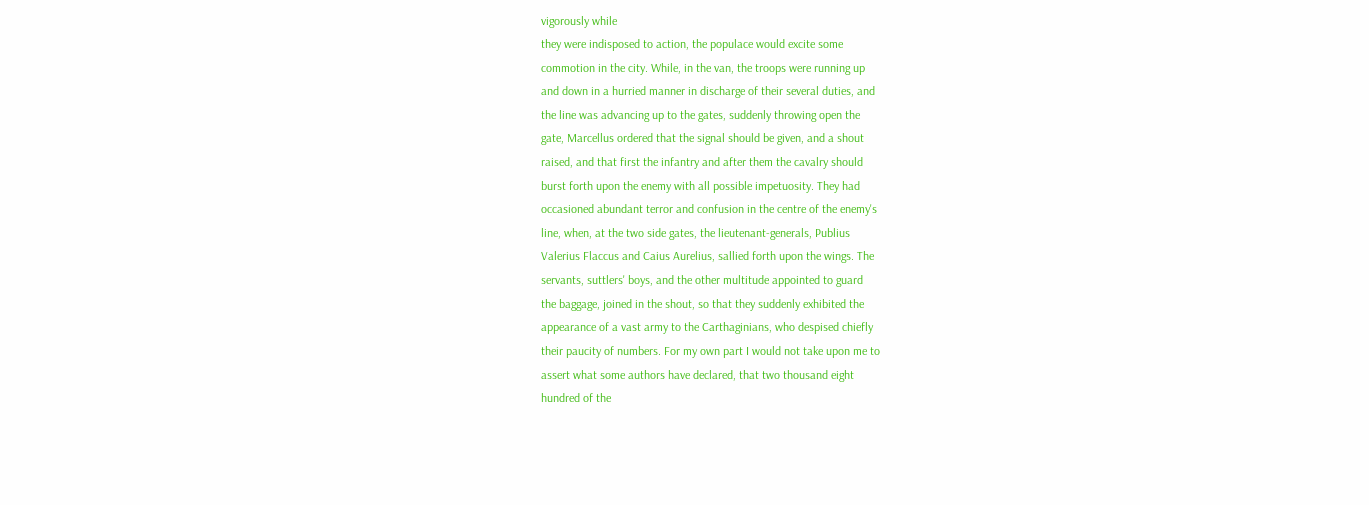vigorously while
they were indisposed to action, the populace would excite some
commotion in the city. While, in the van, the troops were running up
and down in a hurried manner in discharge of their several duties, and
the line was advancing up to the gates, suddenly throwing open the
gate, Marcellus ordered that the signal should be given, and a shout
raised, and that first the infantry and after them the cavalry should
burst forth upon the enemy with all possible impetuosity. They had
occasioned abundant terror and confusion in the centre of the enemy's
line, when, at the two side gates, the lieutenant-generals, Publius
Valerius Flaccus and Caius Aurelius, sallied forth upon the wings. The
servants, suttlers' boys, and the other multitude appointed to guard
the baggage, joined in the shout, so that they suddenly exhibited the
appearance of a vast army to the Carthaginians, who despised chiefly
their paucity of numbers. For my own part I would not take upon me to
assert what some authors have declared, that two thousand eight
hundred of the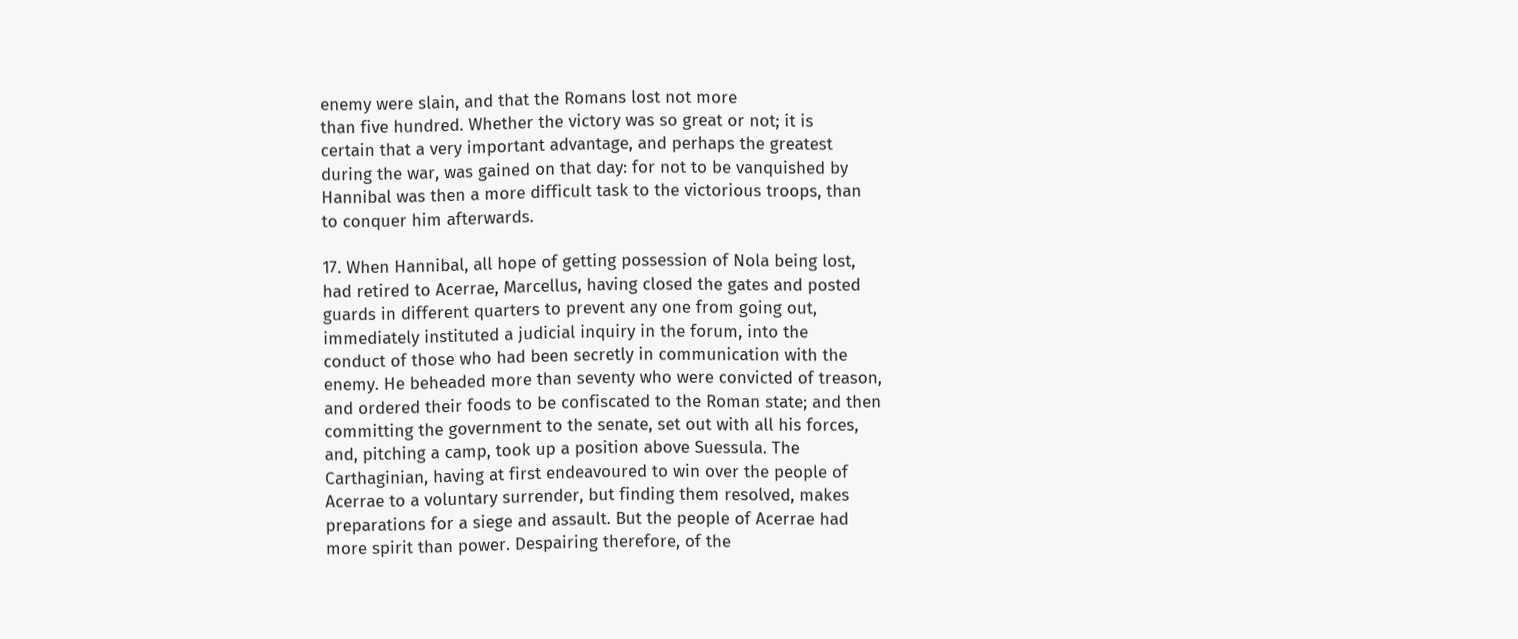enemy were slain, and that the Romans lost not more
than five hundred. Whether the victory was so great or not; it is
certain that a very important advantage, and perhaps the greatest
during the war, was gained on that day: for not to be vanquished by
Hannibal was then a more difficult task to the victorious troops, than
to conquer him afterwards.

17. When Hannibal, all hope of getting possession of Nola being lost,
had retired to Acerrae, Marcellus, having closed the gates and posted
guards in different quarters to prevent any one from going out,
immediately instituted a judicial inquiry in the forum, into the
conduct of those who had been secretly in communication with the
enemy. He beheaded more than seventy who were convicted of treason,
and ordered their foods to be confiscated to the Roman state; and then
committing the government to the senate, set out with all his forces,
and, pitching a camp, took up a position above Suessula. The
Carthaginian, having at first endeavoured to win over the people of
Acerrae to a voluntary surrender, but finding them resolved, makes
preparations for a siege and assault. But the people of Acerrae had
more spirit than power. Despairing therefore, of the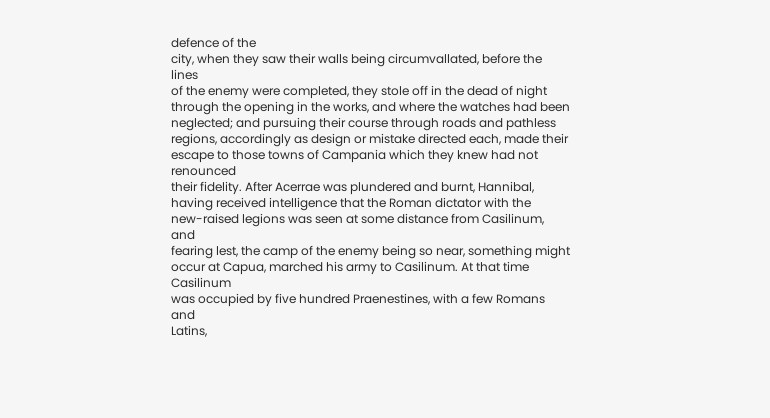defence of the
city, when they saw their walls being circumvallated, before the lines
of the enemy were completed, they stole off in the dead of night
through the opening in the works, and where the watches had been
neglected; and pursuing their course through roads and pathless
regions, accordingly as design or mistake directed each, made their
escape to those towns of Campania which they knew had not renounced
their fidelity. After Acerrae was plundered and burnt, Hannibal,
having received intelligence that the Roman dictator with the
new-raised legions was seen at some distance from Casilinum, and
fearing lest, the camp of the enemy being so near, something might
occur at Capua, marched his army to Casilinum. At that time Casilinum
was occupied by five hundred Praenestines, with a few Romans and
Latins,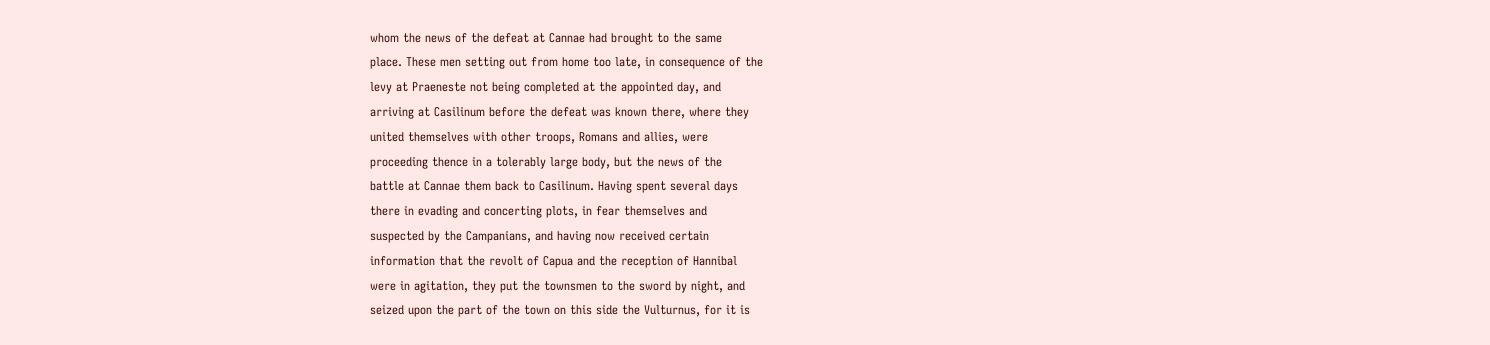whom the news of the defeat at Cannae had brought to the same
place. These men setting out from home too late, in consequence of the
levy at Praeneste not being completed at the appointed day, and
arriving at Casilinum before the defeat was known there, where they
united themselves with other troops, Romans and allies, were
proceeding thence in a tolerably large body, but the news of the
battle at Cannae them back to Casilinum. Having spent several days
there in evading and concerting plots, in fear themselves and
suspected by the Campanians, and having now received certain
information that the revolt of Capua and the reception of Hannibal
were in agitation, they put the townsmen to the sword by night, and
seized upon the part of the town on this side the Vulturnus, for it is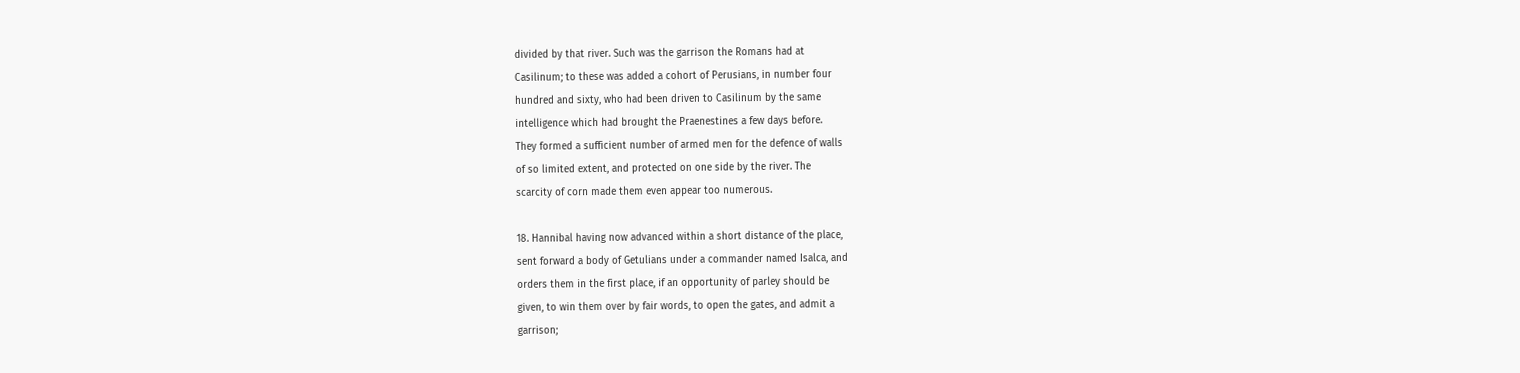divided by that river. Such was the garrison the Romans had at
Casilinum; to these was added a cohort of Perusians, in number four
hundred and sixty, who had been driven to Casilinum by the same
intelligence which had brought the Praenestines a few days before.
They formed a sufficient number of armed men for the defence of walls
of so limited extent, and protected on one side by the river. The
scarcity of corn made them even appear too numerous.

18. Hannibal having now advanced within a short distance of the place,
sent forward a body of Getulians under a commander named Isalca, and
orders them in the first place, if an opportunity of parley should be
given, to win them over by fair words, to open the gates, and admit a
garrison;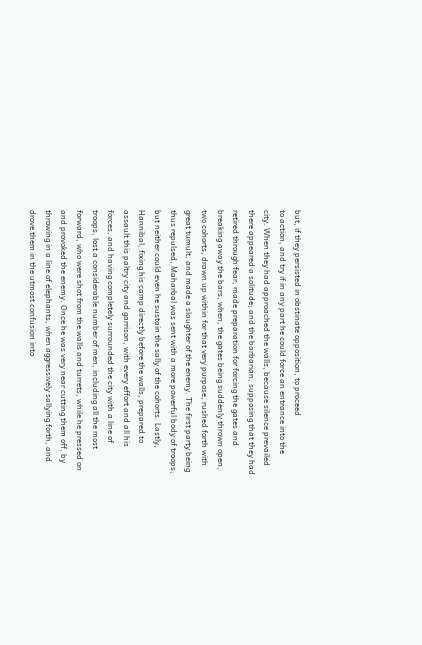but, if they persisted in obstinate opposition, to proceed
to action, and try if in any part he could force an entrance into the
city. When they had approached the walls, because silence prevailed
there appeared a solitude; and the barbarian, supposing that they had
retired through fear, made preparation for forcing the gates and
breaking away the bars, when, the gates being suddenly thrown open,
two cohorts, drawn up within for that very purpose, rushed forth with
great tumult, and made a slaughter of the enemy. The first party being
thus repulsed, Maharbal was sent with a more powerful body of troops;
but neither could even he sustain the sally of the cohorts. Lastly,
Hannibal, fixing his camp directly before the walls, prepared to
assault this paltry city and garrison, with every effort and all his
forces, and having completely surrounded the city with a line of
troops, lost a considerable number of men, including all the most
forward, who were shot from the walls and turrets, while he pressed on
and provoked the enemy. Once he was very near cutting them off, by
throwing in a line of elephants, when aggressively sallying forth, and
drove them in the utmost confusion into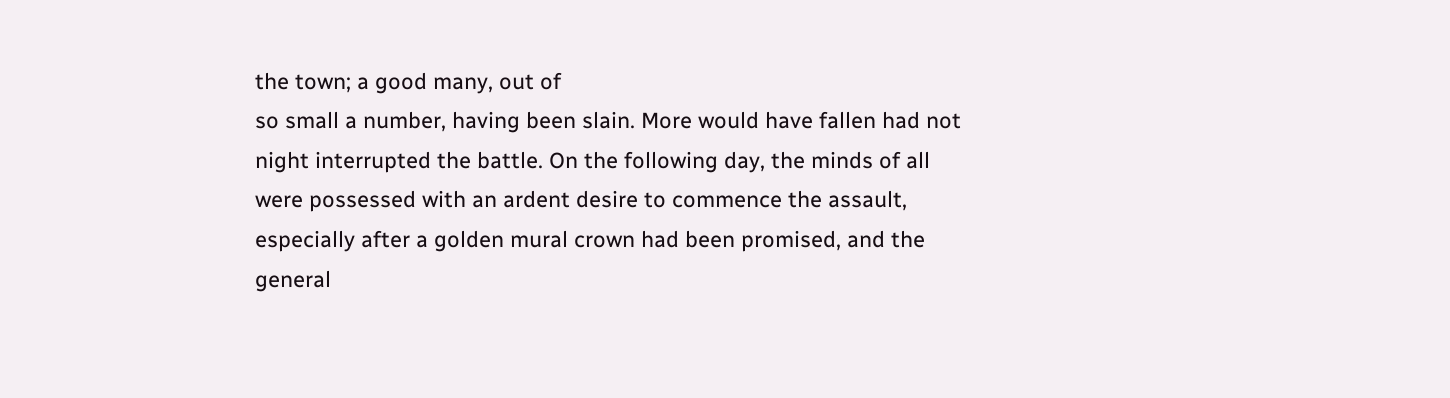the town; a good many, out of
so small a number, having been slain. More would have fallen had not
night interrupted the battle. On the following day, the minds of all
were possessed with an ardent desire to commence the assault,
especially after a golden mural crown had been promised, and the
general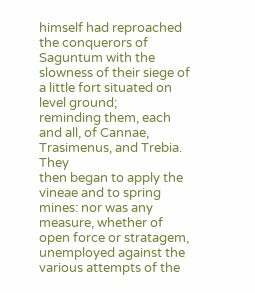himself had reproached the conquerors of Saguntum with the
slowness of their siege of a little fort situated on level ground;
reminding them, each and all, of Cannae, Trasimenus, and Trebia. They
then began to apply the vineae and to spring mines: nor was any
measure, whether of open force or stratagem, unemployed against the
various attempts of the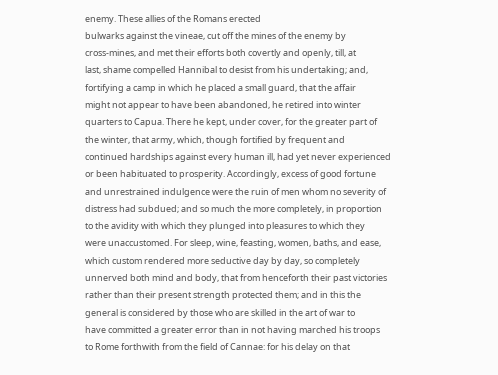enemy. These allies of the Romans erected
bulwarks against the vineae, cut off the mines of the enemy by
cross-mines, and met their efforts both covertly and openly, till, at
last, shame compelled Hannibal to desist from his undertaking; and,
fortifying a camp in which he placed a small guard, that the affair
might not appear to have been abandoned, he retired into winter
quarters to Capua. There he kept, under cover, for the greater part of
the winter, that army, which, though fortified by frequent and
continued hardships against every human ill, had yet never experienced
or been habituated to prosperity. Accordingly, excess of good fortune
and unrestrained indulgence were the ruin of men whom no severity of
distress had subdued; and so much the more completely, in proportion
to the avidity with which they plunged into pleasures to which they
were unaccustomed. For sleep, wine, feasting, women, baths, and ease,
which custom rendered more seductive day by day, so completely
unnerved both mind and body, that from henceforth their past victories
rather than their present strength protected them; and in this the
general is considered by those who are skilled in the art of war to
have committed a greater error than in not having marched his troops
to Rome forthwith from the field of Cannae: for his delay on that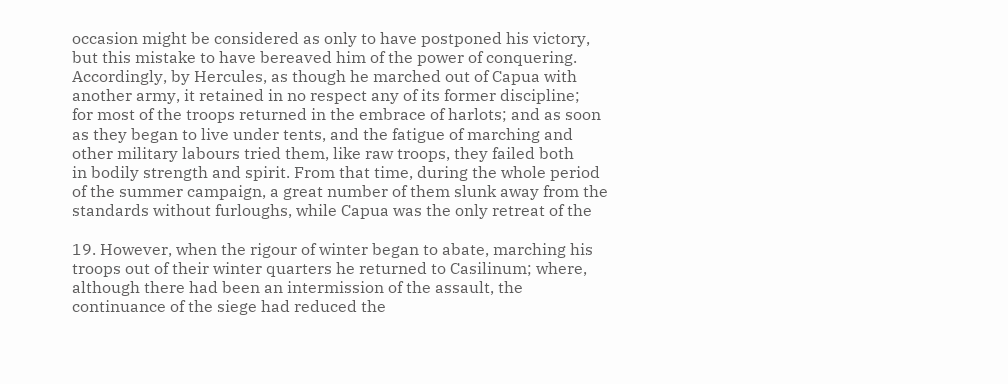occasion might be considered as only to have postponed his victory,
but this mistake to have bereaved him of the power of conquering.
Accordingly, by Hercules, as though he marched out of Capua with
another army, it retained in no respect any of its former discipline;
for most of the troops returned in the embrace of harlots; and as soon
as they began to live under tents, and the fatigue of marching and
other military labours tried them, like raw troops, they failed both
in bodily strength and spirit. From that time, during the whole period
of the summer campaign, a great number of them slunk away from the
standards without furloughs, while Capua was the only retreat of the

19. However, when the rigour of winter began to abate, marching his
troops out of their winter quarters he returned to Casilinum; where,
although there had been an intermission of the assault, the
continuance of the siege had reduced the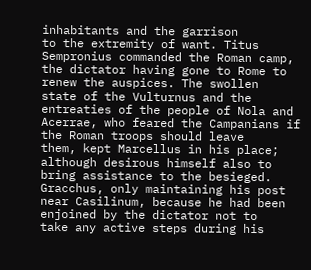inhabitants and the garrison
to the extremity of want. Titus Sempronius commanded the Roman camp,
the dictator having gone to Rome to renew the auspices. The swollen
state of the Vulturnus and the entreaties of the people of Nola and
Acerrae, who feared the Campanians if the Roman troops should leave
them, kept Marcellus in his place; although desirous himself also to
bring assistance to the besieged. Gracchus, only maintaining his post
near Casilinum, because he had been enjoined by the dictator not to
take any active steps during his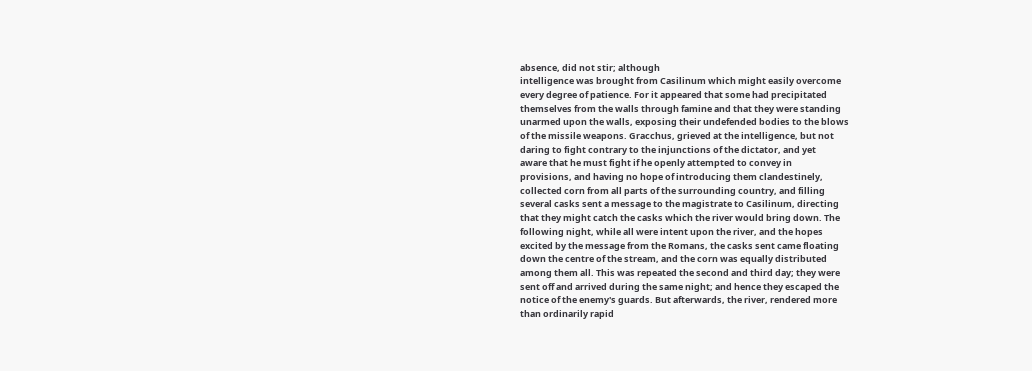absence, did not stir; although
intelligence was brought from Casilinum which might easily overcome
every degree of patience. For it appeared that some had precipitated
themselves from the walls through famine and that they were standing
unarmed upon the walls, exposing their undefended bodies to the blows
of the missile weapons. Gracchus, grieved at the intelligence, but not
daring to fight contrary to the injunctions of the dictator, and yet
aware that he must fight if he openly attempted to convey in
provisions, and having no hope of introducing them clandestinely,
collected corn from all parts of the surrounding country, and filling
several casks sent a message to the magistrate to Casilinum, directing
that they might catch the casks which the river would bring down. The
following night, while all were intent upon the river, and the hopes
excited by the message from the Romans, the casks sent came floating
down the centre of the stream, and the corn was equally distributed
among them all. This was repeated the second and third day; they were
sent off and arrived during the same night; and hence they escaped the
notice of the enemy's guards. But afterwards, the river, rendered more
than ordinarily rapid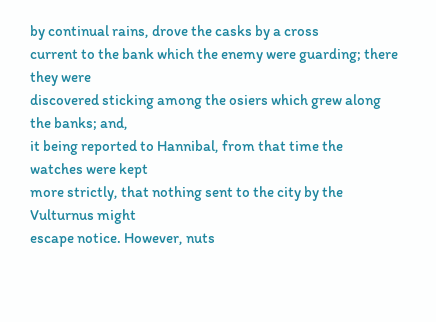by continual rains, drove the casks by a cross
current to the bank which the enemy were guarding; there they were
discovered sticking among the osiers which grew along the banks; and,
it being reported to Hannibal, from that time the watches were kept
more strictly, that nothing sent to the city by the Vulturnus might
escape notice. However, nuts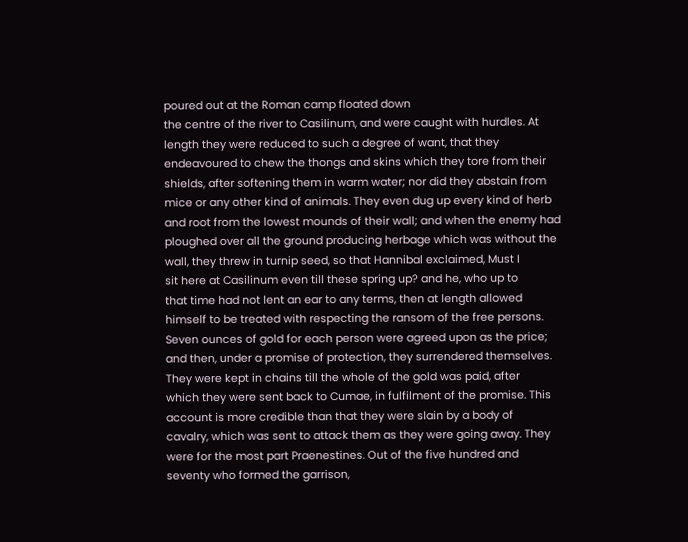poured out at the Roman camp floated down
the centre of the river to Casilinum, and were caught with hurdles. At
length they were reduced to such a degree of want, that they
endeavoured to chew the thongs and skins which they tore from their
shields, after softening them in warm water; nor did they abstain from
mice or any other kind of animals. They even dug up every kind of herb
and root from the lowest mounds of their wall; and when the enemy had
ploughed over all the ground producing herbage which was without the
wall, they threw in turnip seed, so that Hannibal exclaimed, Must I
sit here at Casilinum even till these spring up? and he, who up to
that time had not lent an ear to any terms, then at length allowed
himself to be treated with respecting the ransom of the free persons.
Seven ounces of gold for each person were agreed upon as the price;
and then, under a promise of protection, they surrendered themselves.
They were kept in chains till the whole of the gold was paid, after
which they were sent back to Cumae, in fulfilment of the promise. This
account is more credible than that they were slain by a body of
cavalry, which was sent to attack them as they were going away. They
were for the most part Praenestines. Out of the five hundred and
seventy who formed the garrison,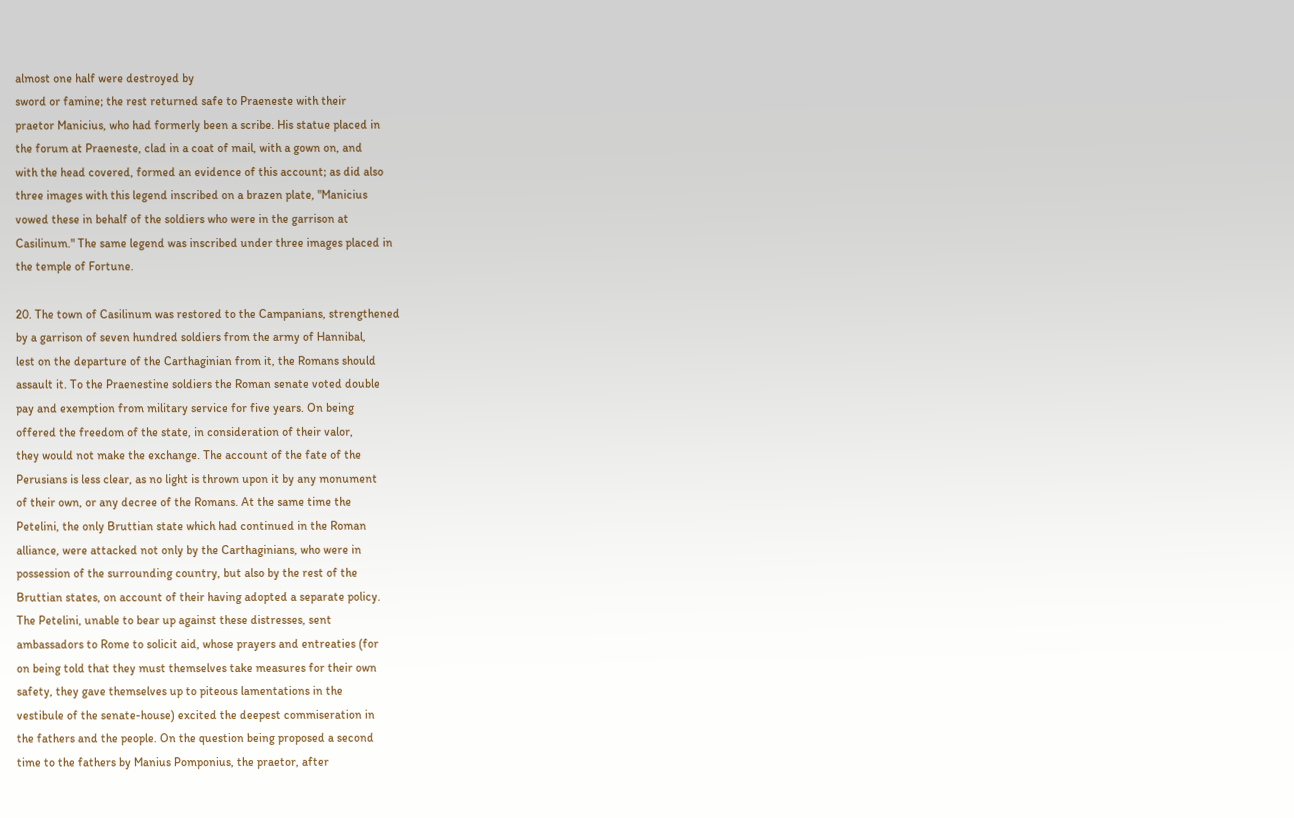almost one half were destroyed by
sword or famine; the rest returned safe to Praeneste with their
praetor Manicius, who had formerly been a scribe. His statue placed in
the forum at Praeneste, clad in a coat of mail, with a gown on, and
with the head covered, formed an evidence of this account; as did also
three images with this legend inscribed on a brazen plate, "Manicius
vowed these in behalf of the soldiers who were in the garrison at
Casilinum." The same legend was inscribed under three images placed in
the temple of Fortune.

20. The town of Casilinum was restored to the Campanians, strengthened
by a garrison of seven hundred soldiers from the army of Hannibal,
lest on the departure of the Carthaginian from it, the Romans should
assault it. To the Praenestine soldiers the Roman senate voted double
pay and exemption from military service for five years. On being
offered the freedom of the state, in consideration of their valor,
they would not make the exchange. The account of the fate of the
Perusians is less clear, as no light is thrown upon it by any monument
of their own, or any decree of the Romans. At the same time the
Petelini, the only Bruttian state which had continued in the Roman
alliance, were attacked not only by the Carthaginians, who were in
possession of the surrounding country, but also by the rest of the
Bruttian states, on account of their having adopted a separate policy.
The Petelini, unable to bear up against these distresses, sent
ambassadors to Rome to solicit aid, whose prayers and entreaties (for
on being told that they must themselves take measures for their own
safety, they gave themselves up to piteous lamentations in the
vestibule of the senate-house) excited the deepest commiseration in
the fathers and the people. On the question being proposed a second
time to the fathers by Manius Pomponius, the praetor, after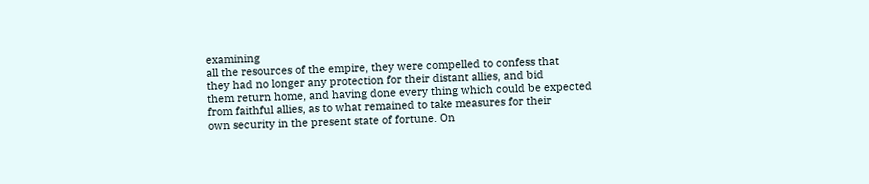examining
all the resources of the empire, they were compelled to confess that
they had no longer any protection for their distant allies, and bid
them return home, and having done every thing which could be expected
from faithful allies, as to what remained to take measures for their
own security in the present state of fortune. On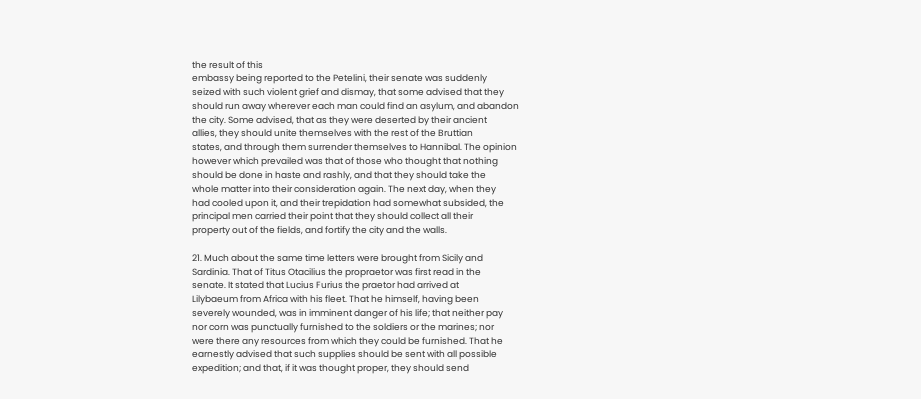the result of this
embassy being reported to the Petelini, their senate was suddenly
seized with such violent grief and dismay, that some advised that they
should run away wherever each man could find an asylum, and abandon
the city. Some advised, that as they were deserted by their ancient
allies, they should unite themselves with the rest of the Bruttian
states, and through them surrender themselves to Hannibal. The opinion
however which prevailed was that of those who thought that nothing
should be done in haste and rashly, and that they should take the
whole matter into their consideration again. The next day, when they
had cooled upon it, and their trepidation had somewhat subsided, the
principal men carried their point that they should collect all their
property out of the fields, and fortify the city and the walls.

21. Much about the same time letters were brought from Sicily and
Sardinia. That of Titus Otacilius the propraetor was first read in the
senate. It stated that Lucius Furius the praetor had arrived at
Lilybaeum from Africa with his fleet. That he himself, having been
severely wounded, was in imminent danger of his life; that neither pay
nor corn was punctually furnished to the soldiers or the marines; nor
were there any resources from which they could be furnished. That he
earnestly advised that such supplies should be sent with all possible
expedition; and that, if it was thought proper, they should send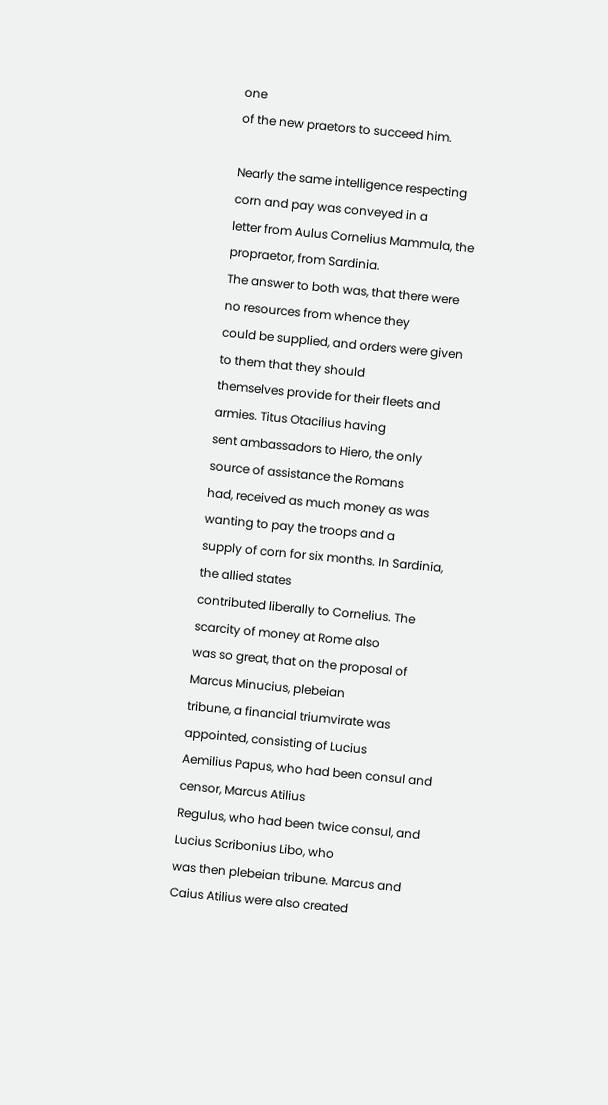one
of the new praetors to succeed him.

Nearly the same intelligence respecting corn and pay was conveyed in a
letter from Aulus Cornelius Mammula, the propraetor, from Sardinia.
The answer to both was, that there were no resources from whence they
could be supplied, and orders were given to them that they should
themselves provide for their fleets and armies. Titus Otacilius having
sent ambassadors to Hiero, the only source of assistance the Romans
had, received as much money as was wanting to pay the troops and a
supply of corn for six months. In Sardinia, the allied states
contributed liberally to Cornelius. The scarcity of money at Rome also
was so great, that on the proposal of Marcus Minucius, plebeian
tribune, a financial triumvirate was appointed, consisting of Lucius
Aemilius Papus, who had been consul and censor, Marcus Atilius
Regulus, who had been twice consul, and Lucius Scribonius Libo, who
was then plebeian tribune. Marcus and Caius Atilius were also created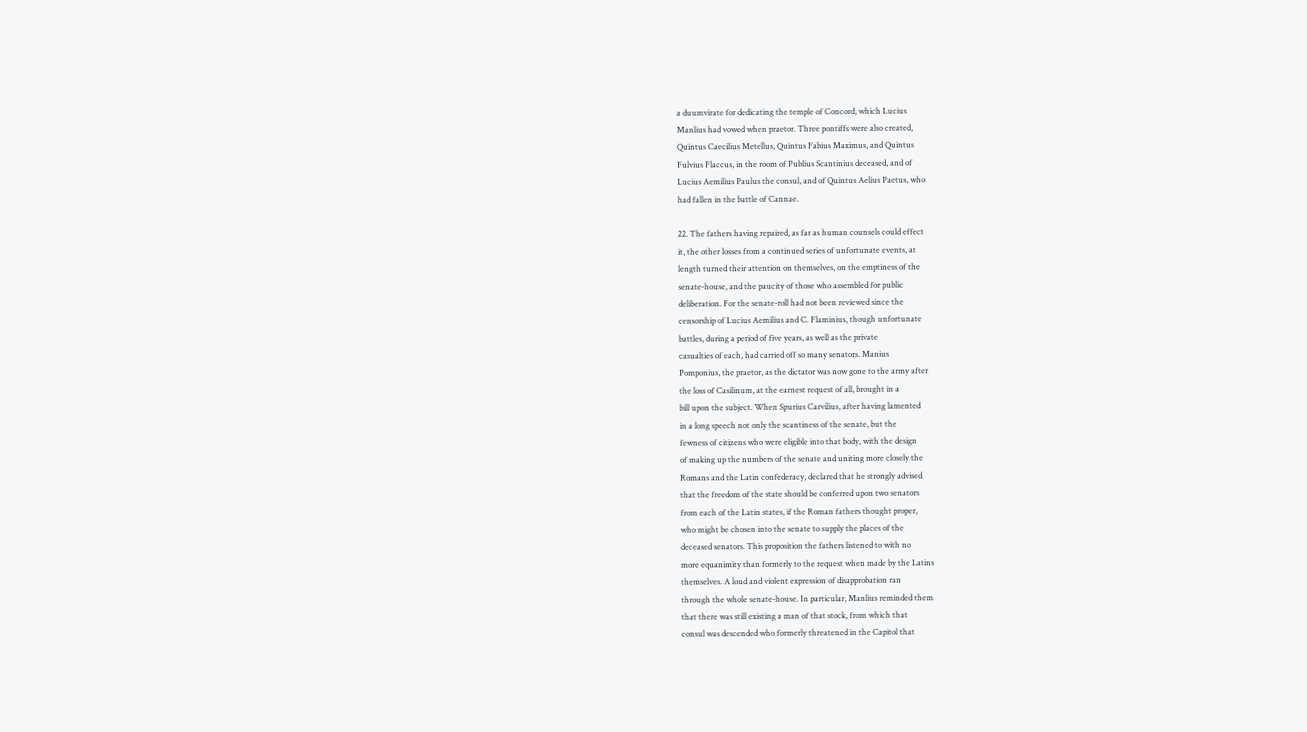a duumvirate for dedicating the temple of Concord, which Lucius
Manlius had vowed when praetor. Three pontiffs were also created,
Quintus Caecilius Metellus, Quintus Fabius Maximus, and Quintus
Fulvius Flaccus, in the room of Publius Scantinius deceased, and of
Lucius Aemilius Paulus the consul, and of Quintus Aelius Paetus, who
had fallen in the battle of Cannae.

22. The fathers having repaired, as far as human counsels could effect
it, the other losses from a continued series of unfortunate events, at
length turned their attention on themselves, on the emptiness of the
senate-house, and the paucity of those who assembled for public
deliberation. For the senate-roll had not been reviewed since the
censorship of Lucius Aemilius and C. Flaminius, though unfortunate
battles, during a period of five years, as well as the private
casualties of each, had carried off so many senators. Manius
Pomponius, the praetor, as the dictator was now gone to the army after
the loss of Casilinum, at the earnest request of all, brought in a
bill upon the subject. When Spurius Carvilius, after having lamented
in a long speech not only the scantiness of the senate, but the
fewness of citizens who were eligible into that body, with the design
of making up the numbers of the senate and uniting more closely the
Romans and the Latin confederacy, declared that he strongly advised
that the freedom of the state should be conferred upon two senators
from each of the Latin states, if the Roman fathers thought proper,
who might be chosen into the senate to supply the places of the
deceased senators. This proposition the fathers listened to with no
more equanimity than formerly to the request when made by the Latins
themselves. A loud and violent expression of disapprobation ran
through the whole senate-house. In particular, Manlius reminded them
that there was still existing a man of that stock, from which that
consul was descended who formerly threatened in the Capitol that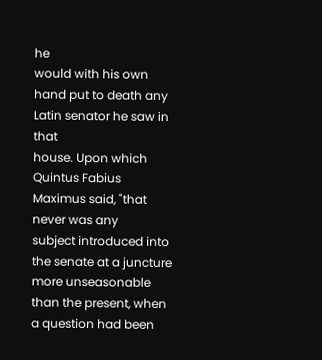he
would with his own hand put to death any Latin senator he saw in that
house. Upon which Quintus Fabius Maximus said, "that never was any
subject introduced into the senate at a juncture more unseasonable
than the present, when a question had been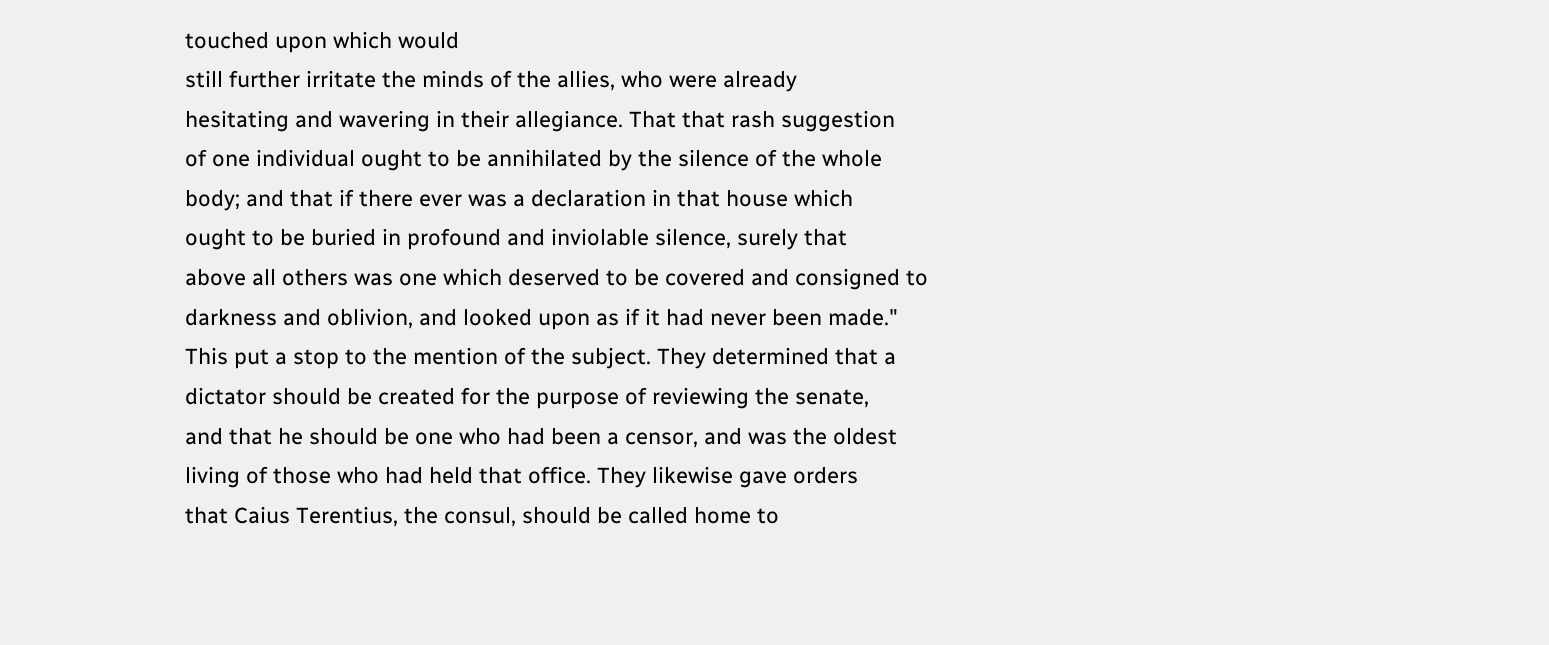touched upon which would
still further irritate the minds of the allies, who were already
hesitating and wavering in their allegiance. That that rash suggestion
of one individual ought to be annihilated by the silence of the whole
body; and that if there ever was a declaration in that house which
ought to be buried in profound and inviolable silence, surely that
above all others was one which deserved to be covered and consigned to
darkness and oblivion, and looked upon as if it had never been made."
This put a stop to the mention of the subject. They determined that a
dictator should be created for the purpose of reviewing the senate,
and that he should be one who had been a censor, and was the oldest
living of those who had held that office. They likewise gave orders
that Caius Terentius, the consul, should be called home to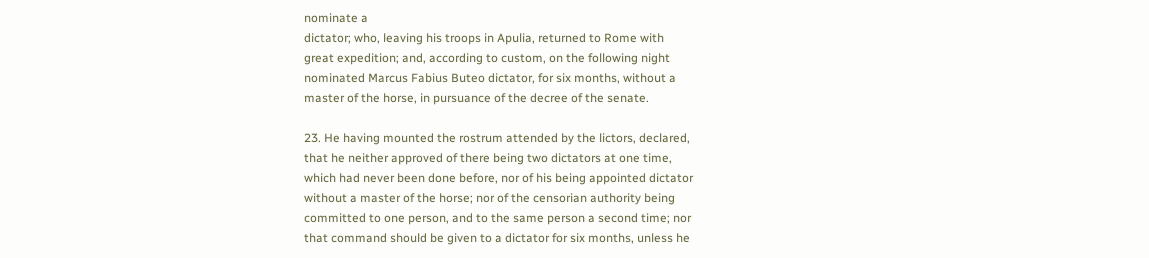nominate a
dictator; who, leaving his troops in Apulia, returned to Rome with
great expedition; and, according to custom, on the following night
nominated Marcus Fabius Buteo dictator, for six months, without a
master of the horse, in pursuance of the decree of the senate.

23. He having mounted the rostrum attended by the lictors, declared,
that he neither approved of there being two dictators at one time,
which had never been done before, nor of his being appointed dictator
without a master of the horse; nor of the censorian authority being
committed to one person, and to the same person a second time; nor
that command should be given to a dictator for six months, unless he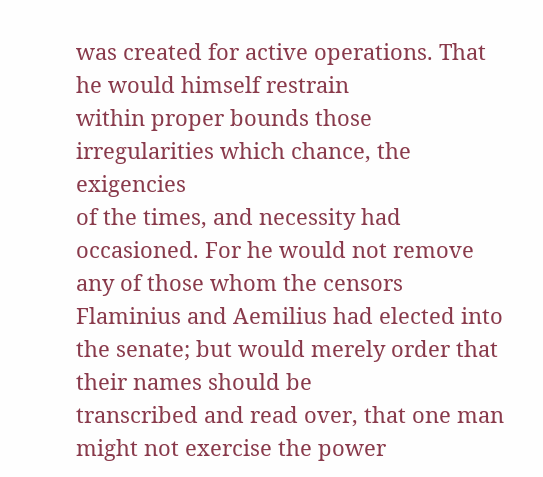was created for active operations. That he would himself restrain
within proper bounds those irregularities which chance, the exigencies
of the times, and necessity had occasioned. For he would not remove
any of those whom the censors Flaminius and Aemilius had elected into
the senate; but would merely order that their names should be
transcribed and read over, that one man might not exercise the power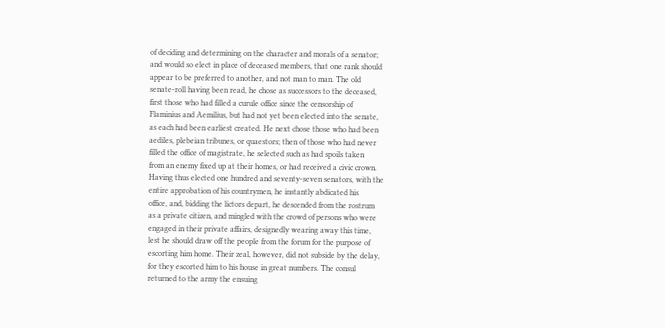of deciding and determining on the character and morals of a senator;
and would so elect in place of deceased members, that one rank should
appear to be preferred to another, and not man to man. The old
senate-roll having been read, he chose as successors to the deceased,
first those who had filled a curule office since the censorship of
Flaminius and Aemilius, but had not yet been elected into the senate,
as each had been earliest created. He next chose those who had been
aediles, plebeian tribunes, or quaestors; then of those who had never
filled the office of magistrate, he selected such as had spoils taken
from an enemy fixed up at their homes, or had received a civic crown.
Having thus elected one hundred and seventy-seven senators, with the
entire approbation of his countrymen, he instantly abdicated his
office, and, bidding the lictors depart, he descended from the rostrum
as a private citizen, and mingled with the crowd of persons who were
engaged in their private affairs, designedly wearing away this time,
lest he should draw off the people from the forum for the purpose of
escorting him home. Their zeal, however, did not subside by the delay,
for they escorted him to his house in great numbers. The consul
returned to the army the ensuing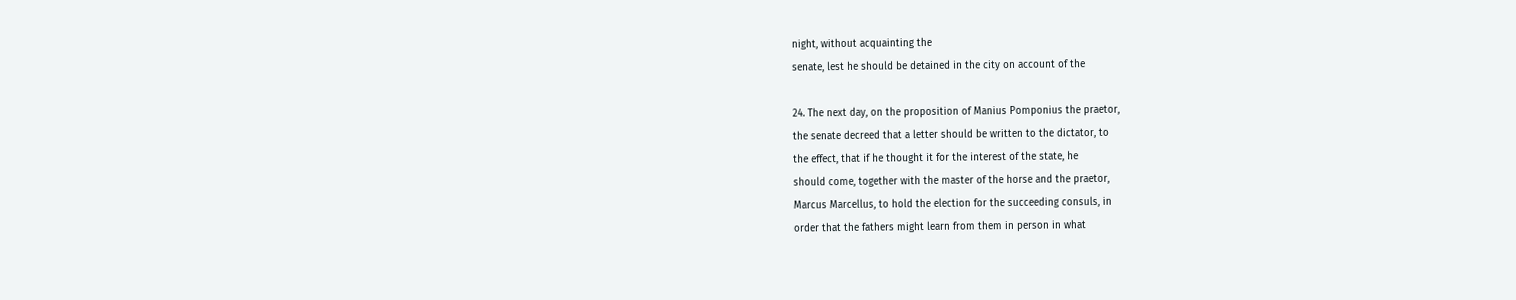night, without acquainting the
senate, lest he should be detained in the city on account of the

24. The next day, on the proposition of Manius Pomponius the praetor,
the senate decreed that a letter should be written to the dictator, to
the effect, that if he thought it for the interest of the state, he
should come, together with the master of the horse and the praetor,
Marcus Marcellus, to hold the election for the succeeding consuls, in
order that the fathers might learn from them in person in what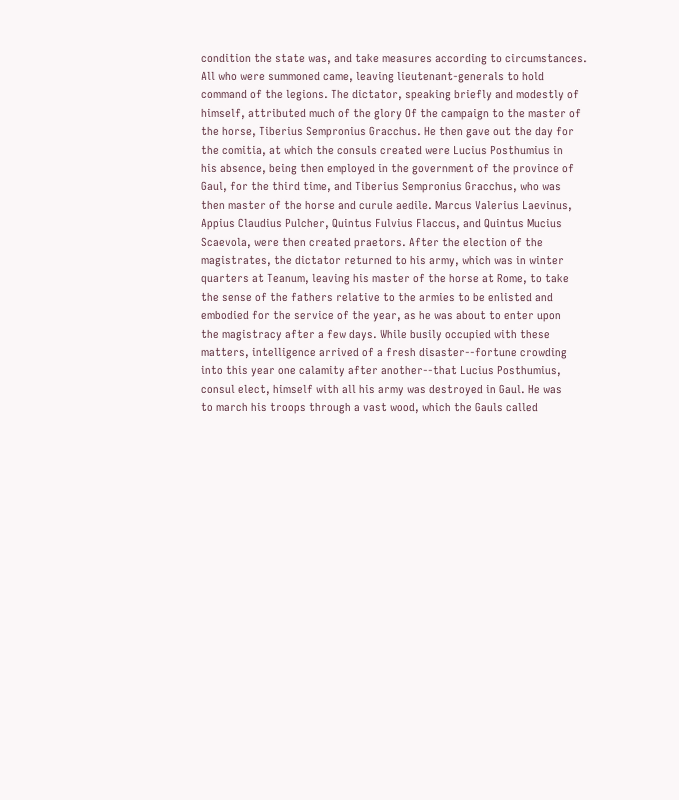condition the state was, and take measures according to circumstances.
All who were summoned came, leaving lieutenant-generals to hold
command of the legions. The dictator, speaking briefly and modestly of
himself, attributed much of the glory Of the campaign to the master of
the horse, Tiberius Sempronius Gracchus. He then gave out the day for
the comitia, at which the consuls created were Lucius Posthumius in
his absence, being then employed in the government of the province of
Gaul, for the third time, and Tiberius Sempronius Gracchus, who was
then master of the horse and curule aedile. Marcus Valerius Laevinus,
Appius Claudius Pulcher, Quintus Fulvius Flaccus, and Quintus Mucius
Scaevola, were then created praetors. After the election of the
magistrates, the dictator returned to his army, which was in winter
quarters at Teanum, leaving his master of the horse at Rome, to take
the sense of the fathers relative to the armies to be enlisted and
embodied for the service of the year, as he was about to enter upon
the magistracy after a few days. While busily occupied with these
matters, intelligence arrived of a fresh disaster--fortune crowding
into this year one calamity after another--that Lucius Posthumius,
consul elect, himself with all his army was destroyed in Gaul. He was
to march his troops through a vast wood, which the Gauls called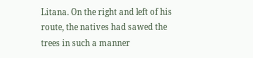Litana. On the right and left of his route, the natives had sawed the
trees in such a manner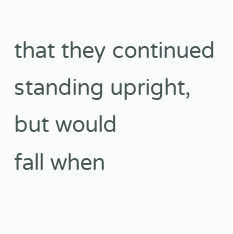that they continued standing upright, but would
fall when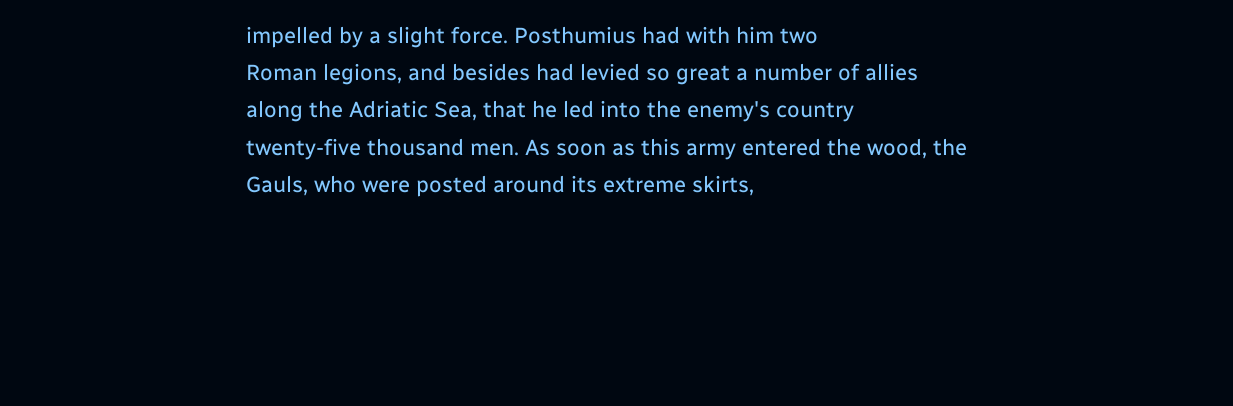impelled by a slight force. Posthumius had with him two
Roman legions, and besides had levied so great a number of allies
along the Adriatic Sea, that he led into the enemy's country
twenty-five thousand men. As soon as this army entered the wood, the
Gauls, who were posted around its extreme skirts,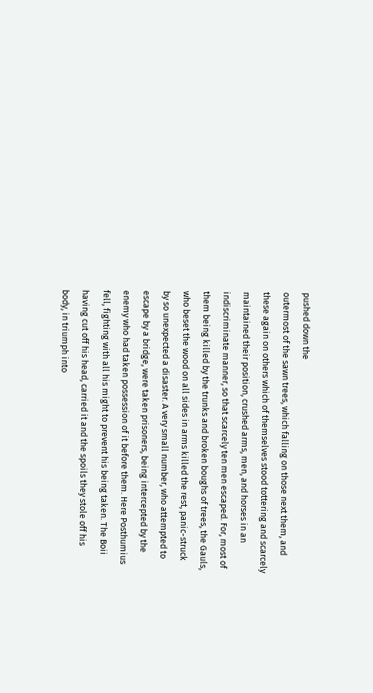pushed down the
outermost of the sawn trees, which falling on those next them, and
these again on others which of themselves stood tottering and scarcely
maintained their position, crushed arms, men, and horses in an
indiscriminate manner, so that scarcely ten men escaped. For, most of
them being killed by the trunks and broken boughs of trees, the Gauls,
who beset the wood on all sides in arms killed the rest, panic-struck
by so unexpected a disaster. A very small number, who attempted to
escape by a bridge, were taken prisoners, being intercepted by the
enemy who had taken possession of it before them. Here Posthumius
fell, fighting with all his might to prevent his being taken. The Boii
having cut off his head, carried it and the spoils they stole off his
body, in triumph into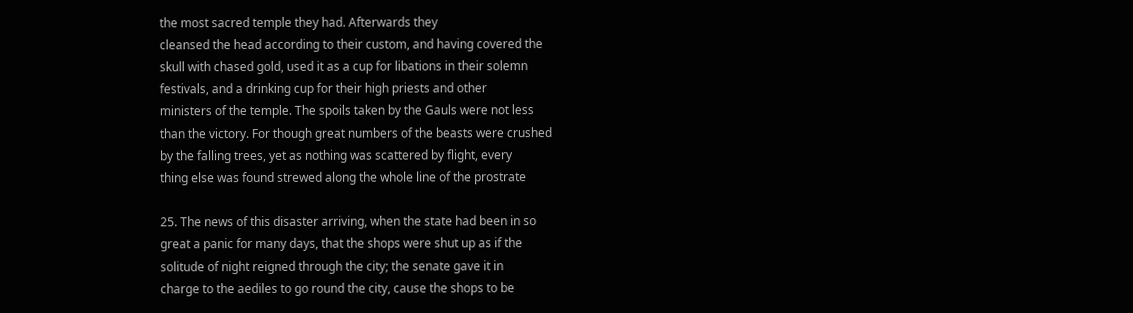the most sacred temple they had. Afterwards they
cleansed the head according to their custom, and having covered the
skull with chased gold, used it as a cup for libations in their solemn
festivals, and a drinking cup for their high priests and other
ministers of the temple. The spoils taken by the Gauls were not less
than the victory. For though great numbers of the beasts were crushed
by the falling trees, yet as nothing was scattered by flight, every
thing else was found strewed along the whole line of the prostrate

25. The news of this disaster arriving, when the state had been in so
great a panic for many days, that the shops were shut up as if the
solitude of night reigned through the city; the senate gave it in
charge to the aediles to go round the city, cause the shops to be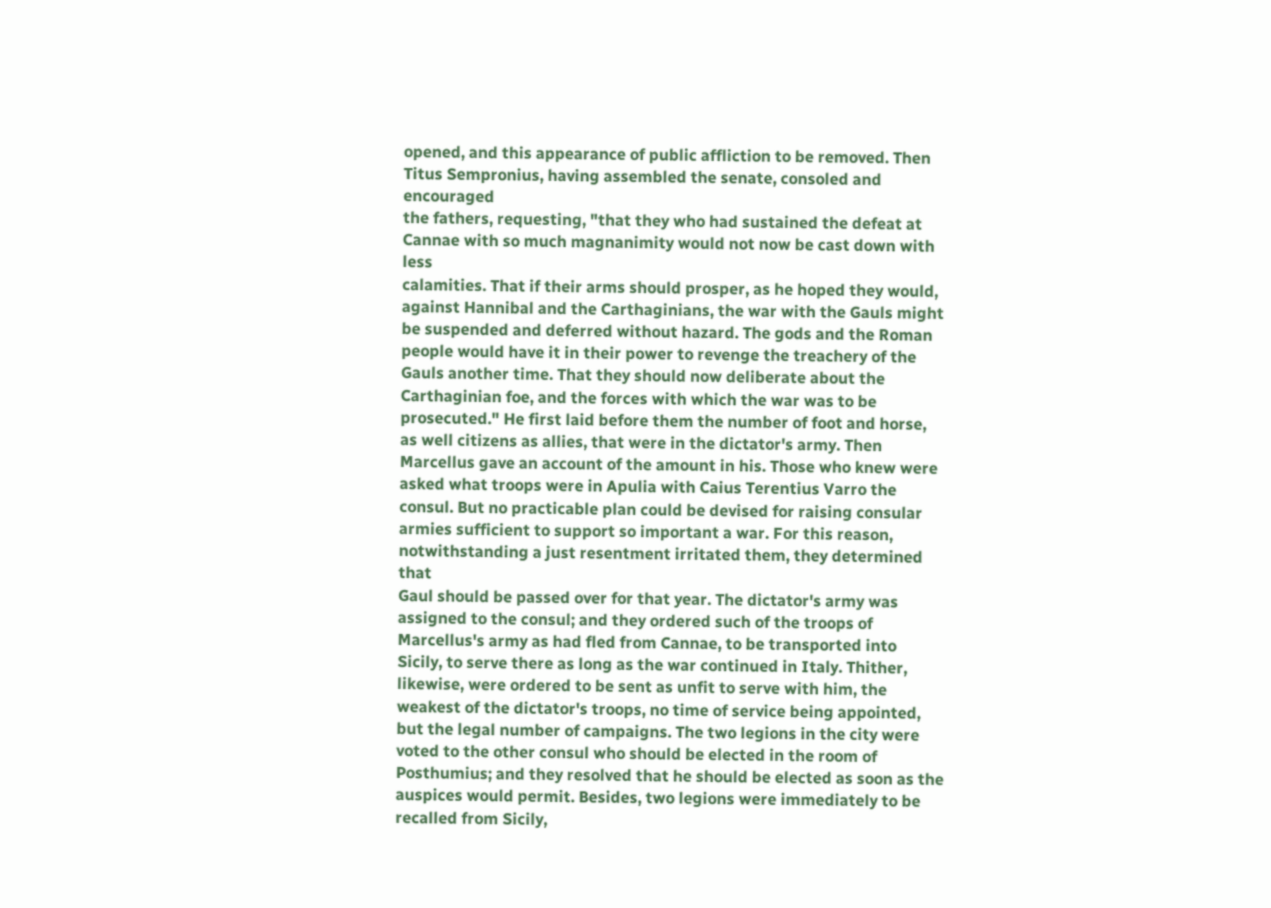opened, and this appearance of public affliction to be removed. Then
Titus Sempronius, having assembled the senate, consoled and encouraged
the fathers, requesting, "that they who had sustained the defeat at
Cannae with so much magnanimity would not now be cast down with less
calamities. That if their arms should prosper, as he hoped they would,
against Hannibal and the Carthaginians, the war with the Gauls might
be suspended and deferred without hazard. The gods and the Roman
people would have it in their power to revenge the treachery of the
Gauls another time. That they should now deliberate about the
Carthaginian foe, and the forces with which the war was to be
prosecuted." He first laid before them the number of foot and horse,
as well citizens as allies, that were in the dictator's army. Then
Marcellus gave an account of the amount in his. Those who knew were
asked what troops were in Apulia with Caius Terentius Varro the
consul. But no practicable plan could be devised for raising consular
armies sufficient to support so important a war. For this reason,
notwithstanding a just resentment irritated them, they determined that
Gaul should be passed over for that year. The dictator's army was
assigned to the consul; and they ordered such of the troops of
Marcellus's army as had fled from Cannae, to be transported into
Sicily, to serve there as long as the war continued in Italy. Thither,
likewise, were ordered to be sent as unfit to serve with him, the
weakest of the dictator's troops, no time of service being appointed,
but the legal number of campaigns. The two legions in the city were
voted to the other consul who should be elected in the room of
Posthumius; and they resolved that he should be elected as soon as the
auspices would permit. Besides, two legions were immediately to be
recalled from Sicily,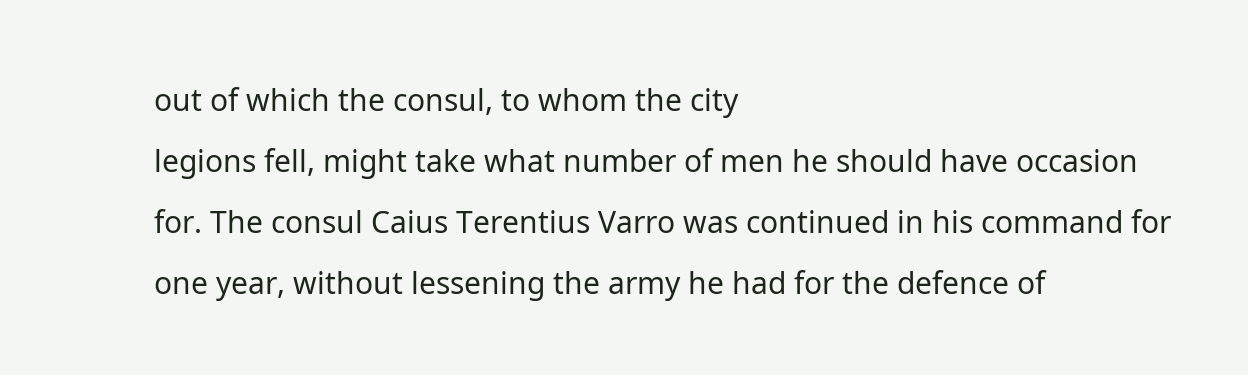out of which the consul, to whom the city
legions fell, might take what number of men he should have occasion
for. The consul Caius Terentius Varro was continued in his command for
one year, without lessening the army he had for the defence of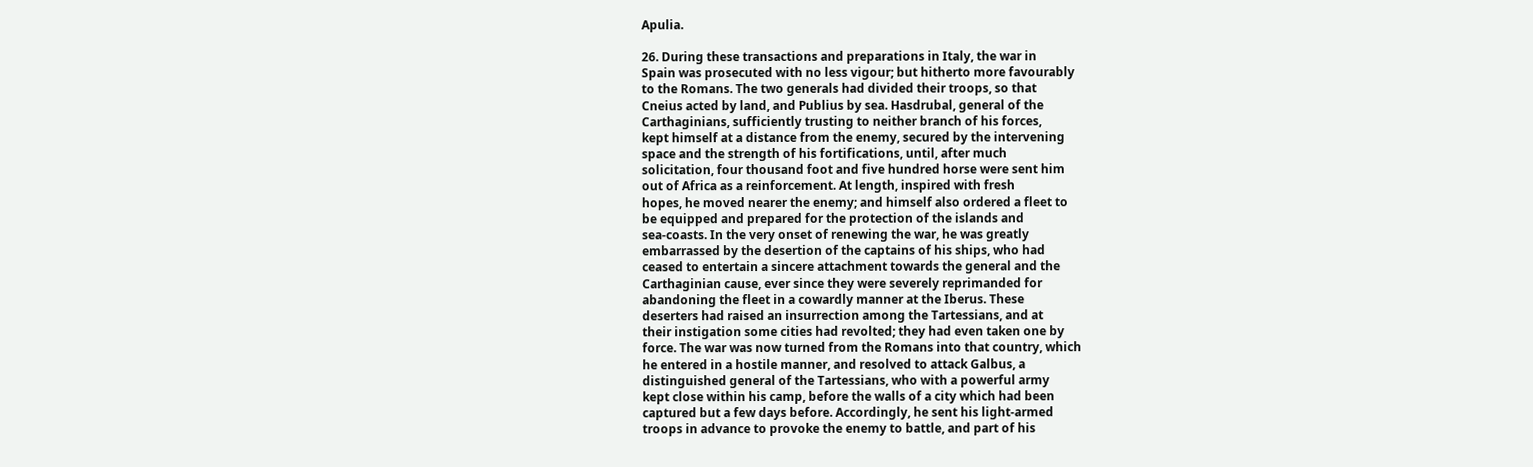Apulia.

26. During these transactions and preparations in Italy, the war in
Spain was prosecuted with no less vigour; but hitherto more favourably
to the Romans. The two generals had divided their troops, so that
Cneius acted by land, and Publius by sea. Hasdrubal, general of the
Carthaginians, sufficiently trusting to neither branch of his forces,
kept himself at a distance from the enemy, secured by the intervening
space and the strength of his fortifications, until, after much
solicitation, four thousand foot and five hundred horse were sent him
out of Africa as a reinforcement. At length, inspired with fresh
hopes, he moved nearer the enemy; and himself also ordered a fleet to
be equipped and prepared for the protection of the islands and
sea-coasts. In the very onset of renewing the war, he was greatly
embarrassed by the desertion of the captains of his ships, who had
ceased to entertain a sincere attachment towards the general and the
Carthaginian cause, ever since they were severely reprimanded for
abandoning the fleet in a cowardly manner at the Iberus. These
deserters had raised an insurrection among the Tartessians, and at
their instigation some cities had revolted; they had even taken one by
force. The war was now turned from the Romans into that country, which
he entered in a hostile manner, and resolved to attack Galbus, a
distinguished general of the Tartessians, who with a powerful army
kept close within his camp, before the walls of a city which had been
captured but a few days before. Accordingly, he sent his light-armed
troops in advance to provoke the enemy to battle, and part of his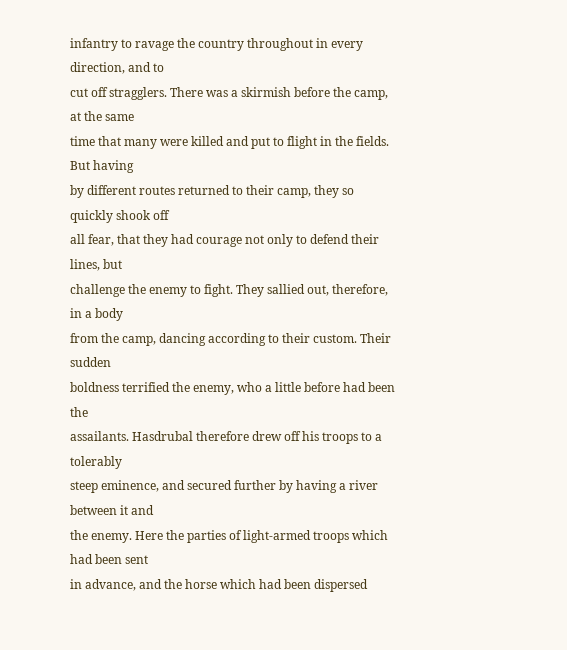infantry to ravage the country throughout in every direction, and to
cut off stragglers. There was a skirmish before the camp, at the same
time that many were killed and put to flight in the fields. But having
by different routes returned to their camp, they so quickly shook off
all fear, that they had courage not only to defend their lines, but
challenge the enemy to fight. They sallied out, therefore, in a body
from the camp, dancing according to their custom. Their sudden
boldness terrified the enemy, who a little before had been the
assailants. Hasdrubal therefore drew off his troops to a tolerably
steep eminence, and secured further by having a river between it and
the enemy. Here the parties of light-armed troops which had been sent
in advance, and the horse which had been dispersed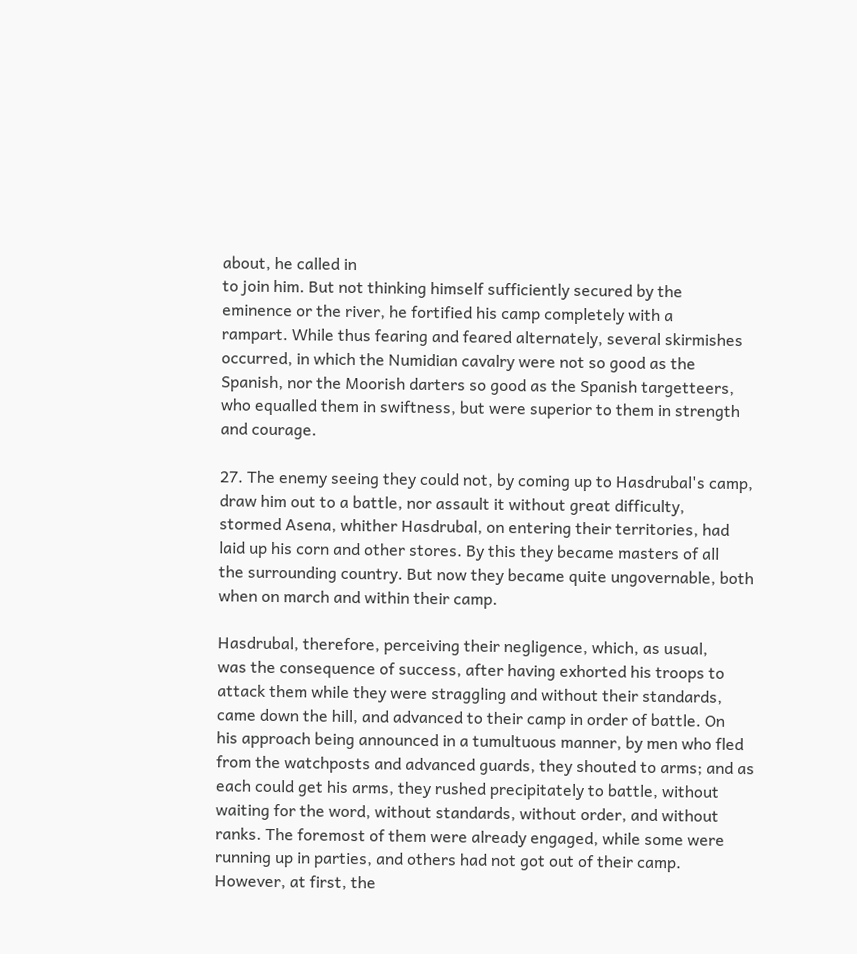about, he called in
to join him. But not thinking himself sufficiently secured by the
eminence or the river, he fortified his camp completely with a
rampart. While thus fearing and feared alternately, several skirmishes
occurred, in which the Numidian cavalry were not so good as the
Spanish, nor the Moorish darters so good as the Spanish targetteers,
who equalled them in swiftness, but were superior to them in strength
and courage.

27. The enemy seeing they could not, by coming up to Hasdrubal's camp,
draw him out to a battle, nor assault it without great difficulty,
stormed Asena, whither Hasdrubal, on entering their territories, had
laid up his corn and other stores. By this they became masters of all
the surrounding country. But now they became quite ungovernable, both
when on march and within their camp.

Hasdrubal, therefore, perceiving their negligence, which, as usual,
was the consequence of success, after having exhorted his troops to
attack them while they were straggling and without their standards,
came down the hill, and advanced to their camp in order of battle. On
his approach being announced in a tumultuous manner, by men who fled
from the watchposts and advanced guards, they shouted to arms; and as
each could get his arms, they rushed precipitately to battle, without
waiting for the word, without standards, without order, and without
ranks. The foremost of them were already engaged, while some were
running up in parties, and others had not got out of their camp.
However, at first, the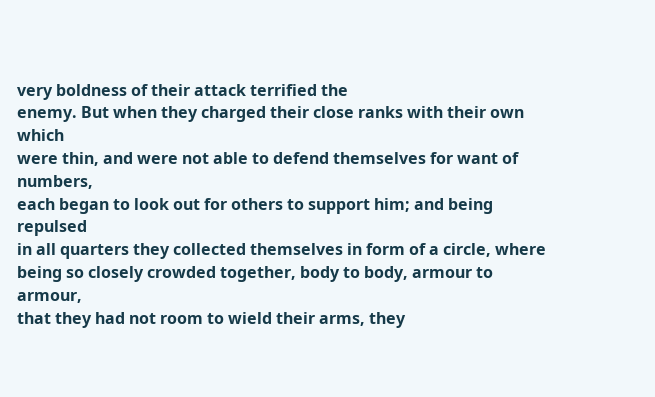very boldness of their attack terrified the
enemy. But when they charged their close ranks with their own which
were thin, and were not able to defend themselves for want of numbers,
each began to look out for others to support him; and being repulsed
in all quarters they collected themselves in form of a circle, where
being so closely crowded together, body to body, armour to armour,
that they had not room to wield their arms, they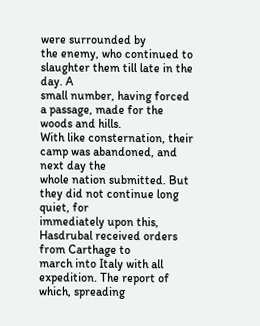were surrounded by
the enemy, who continued to slaughter them till late in the day. A
small number, having forced a passage, made for the woods and hills.
With like consternation, their camp was abandoned, and next day the
whole nation submitted. But they did not continue long quiet, for
immediately upon this, Hasdrubal received orders from Carthage to
march into Italy with all expedition. The report of which, spreading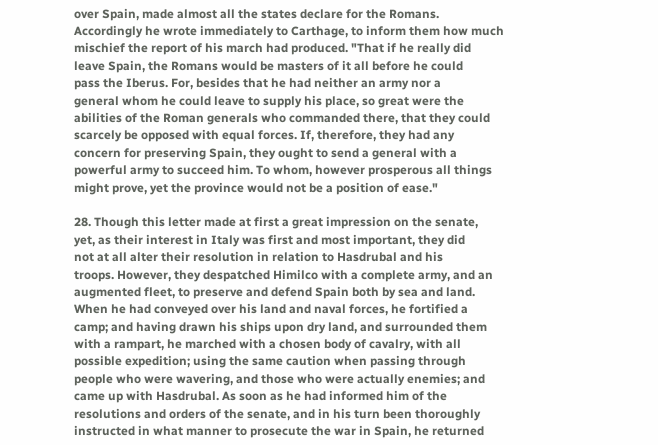over Spain, made almost all the states declare for the Romans.
Accordingly he wrote immediately to Carthage, to inform them how much
mischief the report of his march had produced. "That if he really did
leave Spain, the Romans would be masters of it all before he could
pass the Iberus. For, besides that he had neither an army nor a
general whom he could leave to supply his place, so great were the
abilities of the Roman generals who commanded there, that they could
scarcely be opposed with equal forces. If, therefore, they had any
concern for preserving Spain, they ought to send a general with a
powerful army to succeed him. To whom, however prosperous all things
might prove, yet the province would not be a position of ease."

28. Though this letter made at first a great impression on the senate,
yet, as their interest in Italy was first and most important, they did
not at all alter their resolution in relation to Hasdrubal and his
troops. However, they despatched Himilco with a complete army, and an
augmented fleet, to preserve and defend Spain both by sea and land.
When he had conveyed over his land and naval forces, he fortified a
camp; and having drawn his ships upon dry land, and surrounded them
with a rampart, he marched with a chosen body of cavalry, with all
possible expedition; using the same caution when passing through
people who were wavering, and those who were actually enemies; and
came up with Hasdrubal. As soon as he had informed him of the
resolutions and orders of the senate, and in his turn been thoroughly
instructed in what manner to prosecute the war in Spain, he returned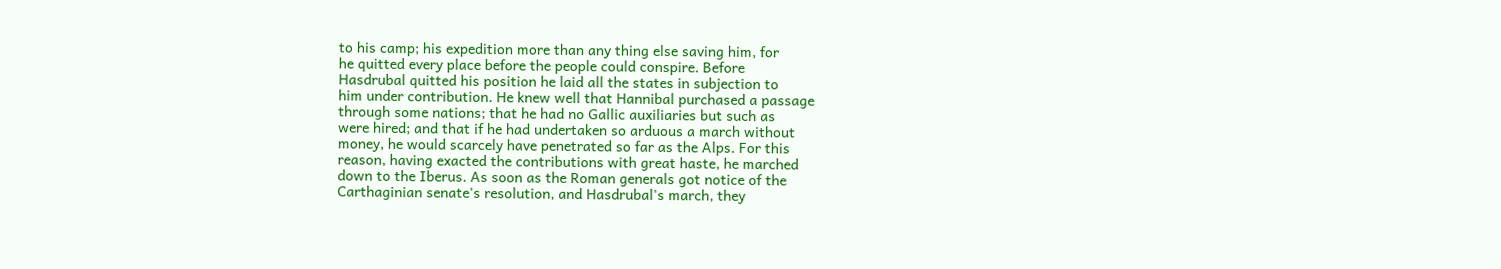to his camp; his expedition more than any thing else saving him, for
he quitted every place before the people could conspire. Before
Hasdrubal quitted his position he laid all the states in subjection to
him under contribution. He knew well that Hannibal purchased a passage
through some nations; that he had no Gallic auxiliaries but such as
were hired; and that if he had undertaken so arduous a march without
money, he would scarcely have penetrated so far as the Alps. For this
reason, having exacted the contributions with great haste, he marched
down to the Iberus. As soon as the Roman generals got notice of the
Carthaginian senate's resolution, and Hasdrubal's march, they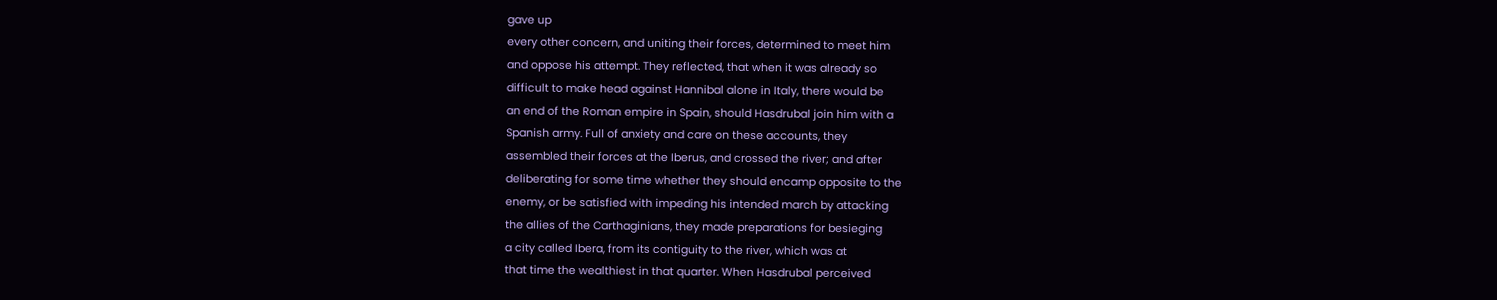gave up
every other concern, and uniting their forces, determined to meet him
and oppose his attempt. They reflected, that when it was already so
difficult to make head against Hannibal alone in Italy, there would be
an end of the Roman empire in Spain, should Hasdrubal join him with a
Spanish army. Full of anxiety and care on these accounts, they
assembled their forces at the Iberus, and crossed the river; and after
deliberating for some time whether they should encamp opposite to the
enemy, or be satisfied with impeding his intended march by attacking
the allies of the Carthaginians, they made preparations for besieging
a city called Ibera, from its contiguity to the river, which was at
that time the wealthiest in that quarter. When Hasdrubal perceived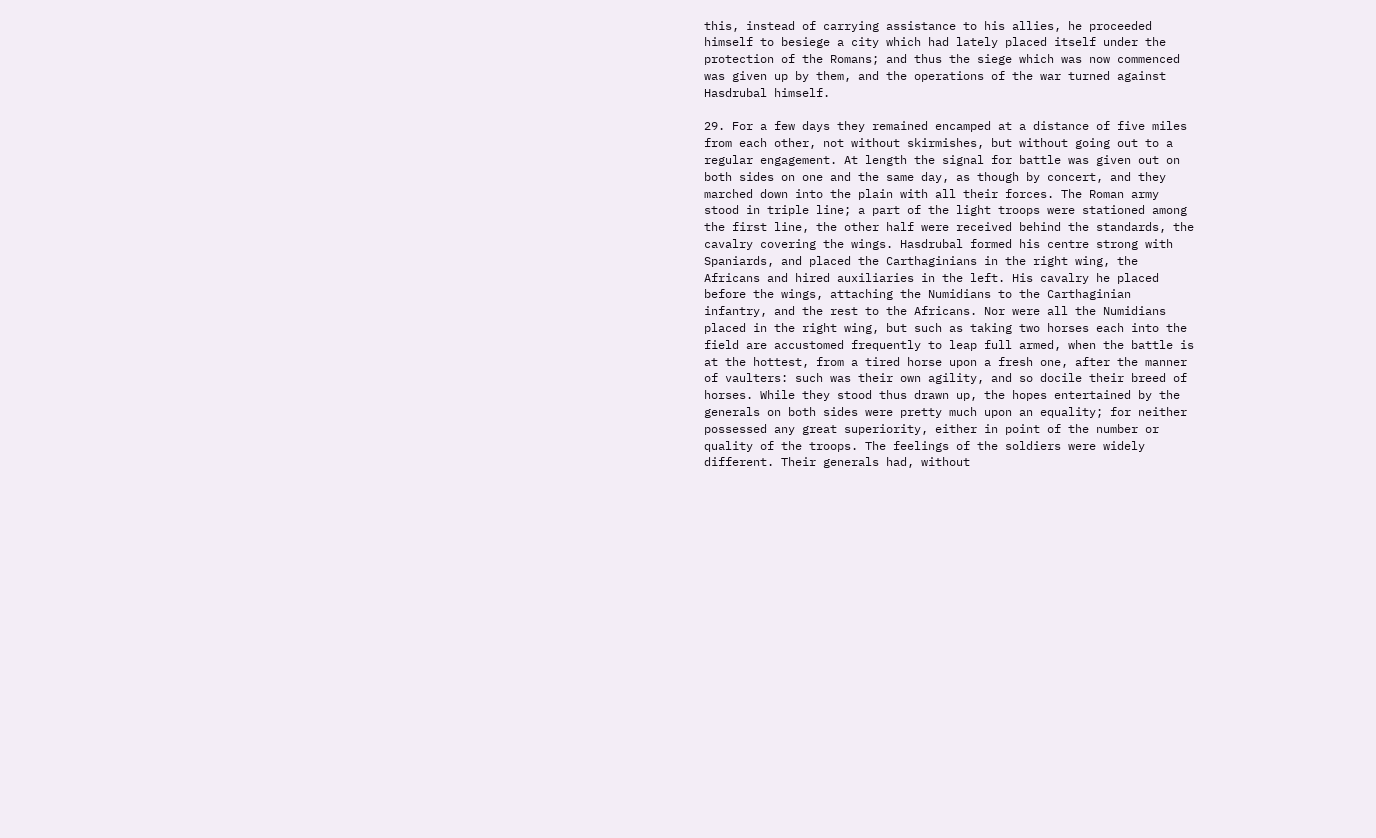this, instead of carrying assistance to his allies, he proceeded
himself to besiege a city which had lately placed itself under the
protection of the Romans; and thus the siege which was now commenced
was given up by them, and the operations of the war turned against
Hasdrubal himself.

29. For a few days they remained encamped at a distance of five miles
from each other, not without skirmishes, but without going out to a
regular engagement. At length the signal for battle was given out on
both sides on one and the same day, as though by concert, and they
marched down into the plain with all their forces. The Roman army
stood in triple line; a part of the light troops were stationed among
the first line, the other half were received behind the standards, the
cavalry covering the wings. Hasdrubal formed his centre strong with
Spaniards, and placed the Carthaginians in the right wing, the
Africans and hired auxiliaries in the left. His cavalry he placed
before the wings, attaching the Numidians to the Carthaginian
infantry, and the rest to the Africans. Nor were all the Numidians
placed in the right wing, but such as taking two horses each into the
field are accustomed frequently to leap full armed, when the battle is
at the hottest, from a tired horse upon a fresh one, after the manner
of vaulters: such was their own agility, and so docile their breed of
horses. While they stood thus drawn up, the hopes entertained by the
generals on both sides were pretty much upon an equality; for neither
possessed any great superiority, either in point of the number or
quality of the troops. The feelings of the soldiers were widely
different. Their generals had, without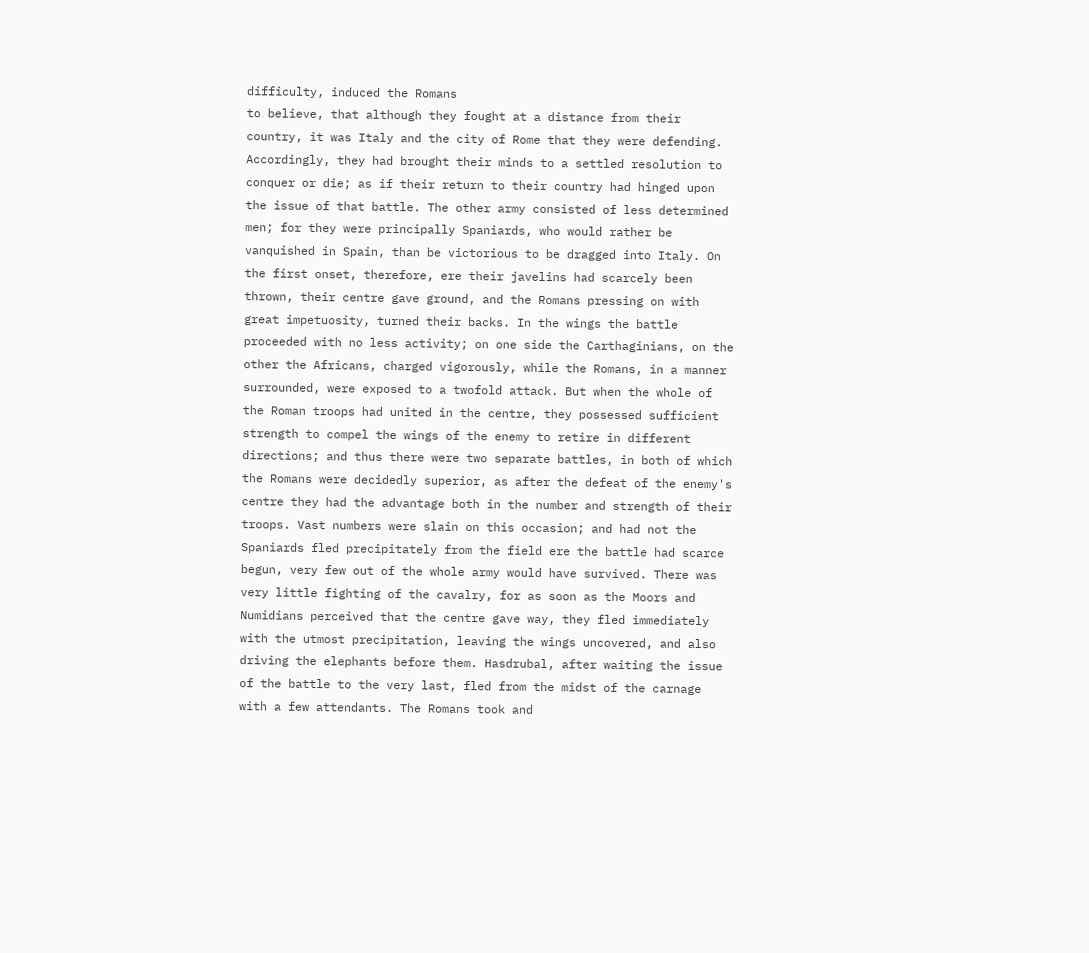difficulty, induced the Romans
to believe, that although they fought at a distance from their
country, it was Italy and the city of Rome that they were defending.
Accordingly, they had brought their minds to a settled resolution to
conquer or die; as if their return to their country had hinged upon
the issue of that battle. The other army consisted of less determined
men; for they were principally Spaniards, who would rather be
vanquished in Spain, than be victorious to be dragged into Italy. On
the first onset, therefore, ere their javelins had scarcely been
thrown, their centre gave ground, and the Romans pressing on with
great impetuosity, turned their backs. In the wings the battle
proceeded with no less activity; on one side the Carthaginians, on the
other the Africans, charged vigorously, while the Romans, in a manner
surrounded, were exposed to a twofold attack. But when the whole of
the Roman troops had united in the centre, they possessed sufficient
strength to compel the wings of the enemy to retire in different
directions; and thus there were two separate battles, in both of which
the Romans were decidedly superior, as after the defeat of the enemy's
centre they had the advantage both in the number and strength of their
troops. Vast numbers were slain on this occasion; and had not the
Spaniards fled precipitately from the field ere the battle had scarce
begun, very few out of the whole army would have survived. There was
very little fighting of the cavalry, for as soon as the Moors and
Numidians perceived that the centre gave way, they fled immediately
with the utmost precipitation, leaving the wings uncovered, and also
driving the elephants before them. Hasdrubal, after waiting the issue
of the battle to the very last, fled from the midst of the carnage
with a few attendants. The Romans took and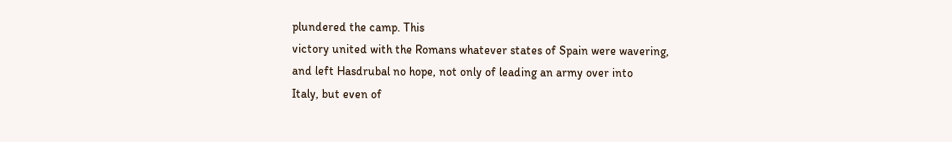plundered the camp. This
victory united with the Romans whatever states of Spain were wavering,
and left Hasdrubal no hope, not only of leading an army over into
Italy, but even of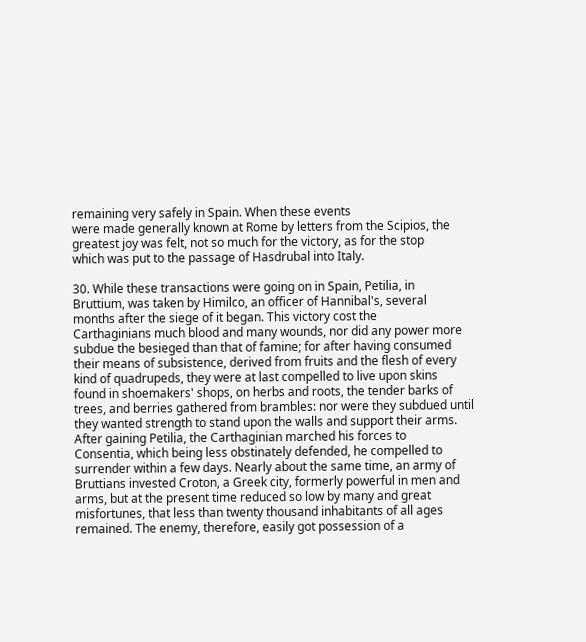remaining very safely in Spain. When these events
were made generally known at Rome by letters from the Scipios, the
greatest joy was felt, not so much for the victory, as for the stop
which was put to the passage of Hasdrubal into Italy.

30. While these transactions were going on in Spain, Petilia, in
Bruttium, was taken by Himilco, an officer of Hannibal's, several
months after the siege of it began. This victory cost the
Carthaginians much blood and many wounds, nor did any power more
subdue the besieged than that of famine; for after having consumed
their means of subsistence, derived from fruits and the flesh of every
kind of quadrupeds, they were at last compelled to live upon skins
found in shoemakers' shops, on herbs and roots, the tender barks of
trees, and berries gathered from brambles: nor were they subdued until
they wanted strength to stand upon the walls and support their arms.
After gaining Petilia, the Carthaginian marched his forces to
Consentia, which being less obstinately defended, he compelled to
surrender within a few days. Nearly about the same time, an army of
Bruttians invested Croton, a Greek city, formerly powerful in men and
arms, but at the present time reduced so low by many and great
misfortunes, that less than twenty thousand inhabitants of all ages
remained. The enemy, therefore, easily got possession of a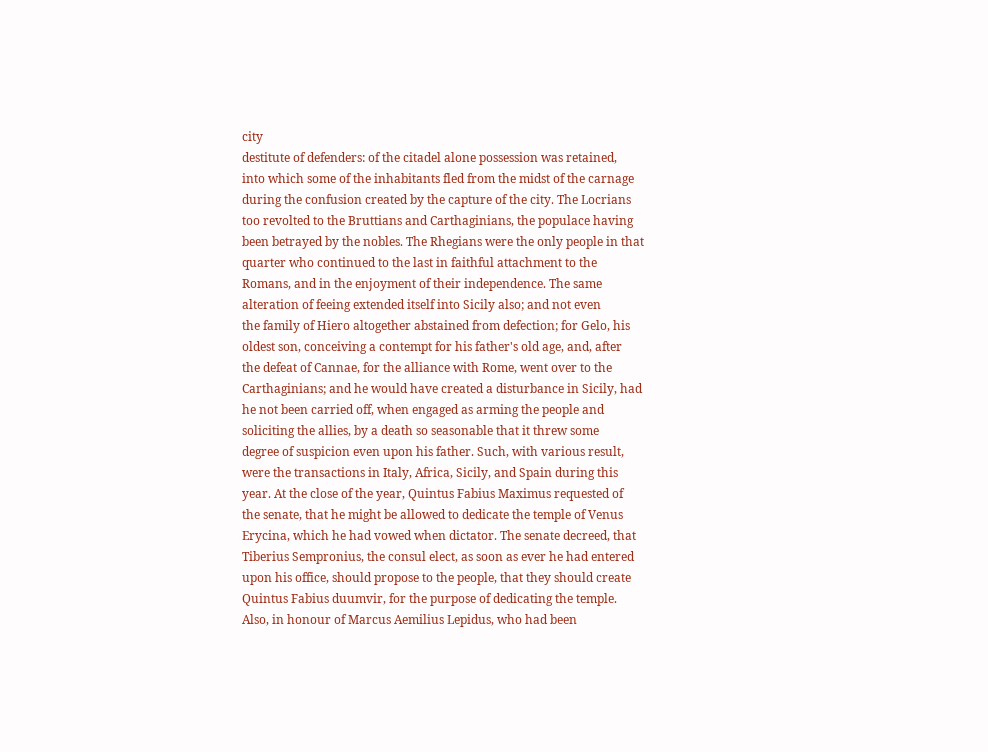city
destitute of defenders: of the citadel alone possession was retained,
into which some of the inhabitants fled from the midst of the carnage
during the confusion created by the capture of the city. The Locrians
too revolted to the Bruttians and Carthaginians, the populace having
been betrayed by the nobles. The Rhegians were the only people in that
quarter who continued to the last in faithful attachment to the
Romans, and in the enjoyment of their independence. The same
alteration of feeing extended itself into Sicily also; and not even
the family of Hiero altogether abstained from defection; for Gelo, his
oldest son, conceiving a contempt for his father's old age, and, after
the defeat of Cannae, for the alliance with Rome, went over to the
Carthaginians; and he would have created a disturbance in Sicily, had
he not been carried off, when engaged as arming the people and
soliciting the allies, by a death so seasonable that it threw some
degree of suspicion even upon his father. Such, with various result,
were the transactions in Italy, Africa, Sicily, and Spain during this
year. At the close of the year, Quintus Fabius Maximus requested of
the senate, that he might be allowed to dedicate the temple of Venus
Erycina, which he had vowed when dictator. The senate decreed, that
Tiberius Sempronius, the consul elect, as soon as ever he had entered
upon his office, should propose to the people, that they should create
Quintus Fabius duumvir, for the purpose of dedicating the temple.
Also, in honour of Marcus Aemilius Lepidus, who had been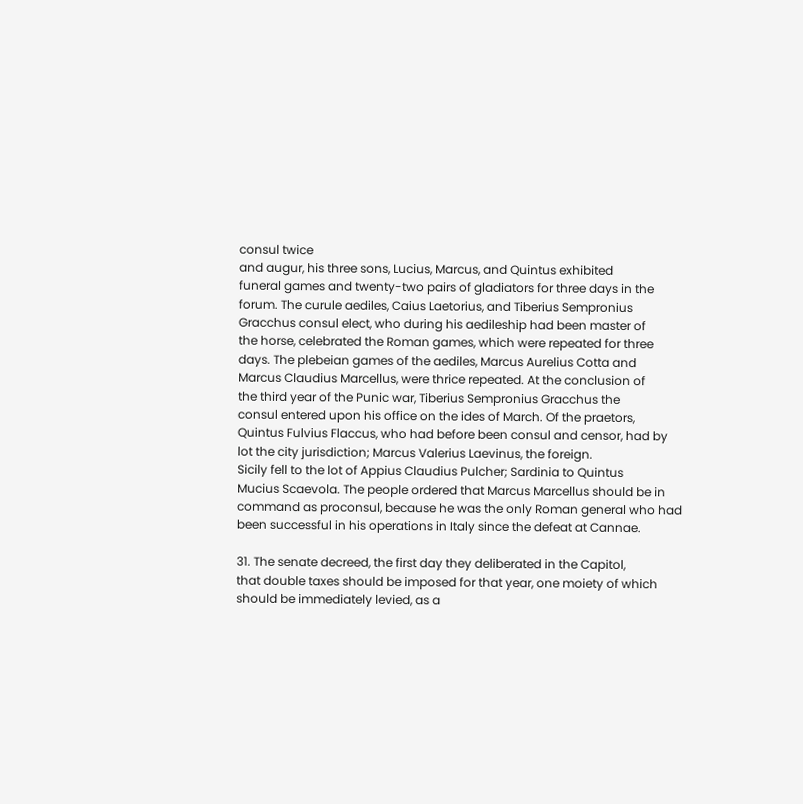consul twice
and augur, his three sons, Lucius, Marcus, and Quintus exhibited
funeral games and twenty-two pairs of gladiators for three days in the
forum. The curule aediles, Caius Laetorius, and Tiberius Sempronius
Gracchus consul elect, who during his aedileship had been master of
the horse, celebrated the Roman games, which were repeated for three
days. The plebeian games of the aediles, Marcus Aurelius Cotta and
Marcus Claudius Marcellus, were thrice repeated. At the conclusion of
the third year of the Punic war, Tiberius Sempronius Gracchus the
consul entered upon his office on the ides of March. Of the praetors,
Quintus Fulvius Flaccus, who had before been consul and censor, had by
lot the city jurisdiction; Marcus Valerius Laevinus, the foreign.
Sicily fell to the lot of Appius Claudius Pulcher; Sardinia to Quintus
Mucius Scaevola. The people ordered that Marcus Marcellus should be in
command as proconsul, because he was the only Roman general who had
been successful in his operations in Italy since the defeat at Cannae.

31. The senate decreed, the first day they deliberated in the Capitol,
that double taxes should be imposed for that year, one moiety of which
should be immediately levied, as a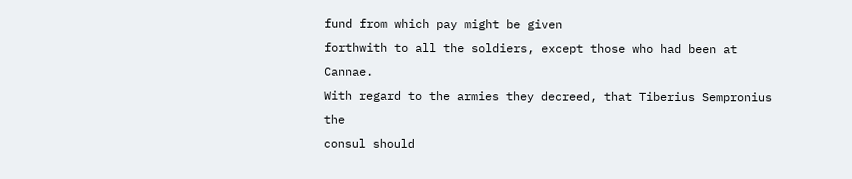fund from which pay might be given
forthwith to all the soldiers, except those who had been at Cannae.
With regard to the armies they decreed, that Tiberius Sempronius the
consul should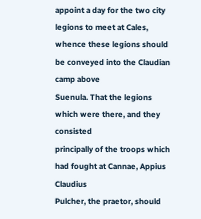appoint a day for the two city legions to meet at Cales,
whence these legions should be conveyed into the Claudian camp above
Suenula. That the legions which were there, and they consisted
principally of the troops which had fought at Cannae, Appius Claudius
Pulcher, the praetor, should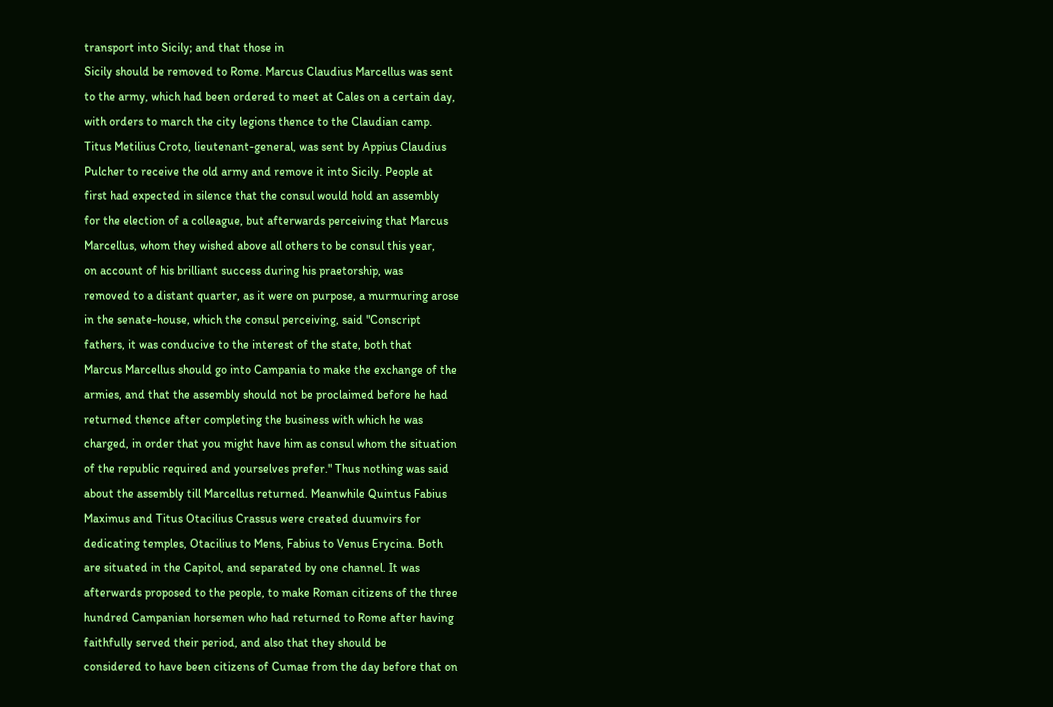transport into Sicily; and that those in
Sicily should be removed to Rome. Marcus Claudius Marcellus was sent
to the army, which had been ordered to meet at Cales on a certain day,
with orders to march the city legions thence to the Claudian camp.
Titus Metilius Croto, lieutenant-general, was sent by Appius Claudius
Pulcher to receive the old army and remove it into Sicily. People at
first had expected in silence that the consul would hold an assembly
for the election of a colleague, but afterwards perceiving that Marcus
Marcellus, whom they wished above all others to be consul this year,
on account of his brilliant success during his praetorship, was
removed to a distant quarter, as it were on purpose, a murmuring arose
in the senate-house, which the consul perceiving, said "Conscript
fathers, it was conducive to the interest of the state, both that
Marcus Marcellus should go into Campania to make the exchange of the
armies, and that the assembly should not be proclaimed before he had
returned thence after completing the business with which he was
charged, in order that you might have him as consul whom the situation
of the republic required and yourselves prefer." Thus nothing was said
about the assembly till Marcellus returned. Meanwhile Quintus Fabius
Maximus and Titus Otacilius Crassus were created duumvirs for
dedicating temples, Otacilius to Mens, Fabius to Venus Erycina. Both
are situated in the Capitol, and separated by one channel. It was
afterwards proposed to the people, to make Roman citizens of the three
hundred Campanian horsemen who had returned to Rome after having
faithfully served their period, and also that they should be
considered to have been citizens of Cumae from the day before that on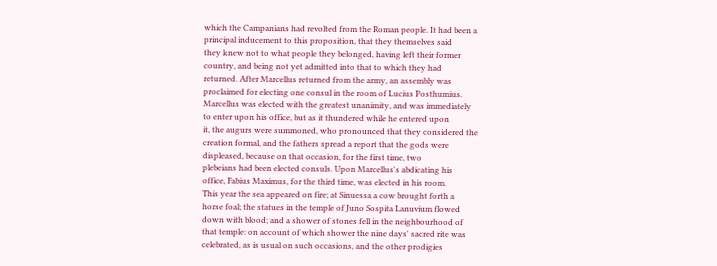which the Campanians had revolted from the Roman people. It had been a
principal inducement to this proposition, that they themselves said
they knew not to what people they belonged, having left their former
country, and being not yet admitted into that to which they had
returned. After Marcellus returned from the army, an assembly was
proclaimed for electing one consul in the room of Lucius Posthumius.
Marcellus was elected with the greatest unanimity, and was immediately
to enter upon his office, but as it thundered while he entered upon
it, the augurs were summoned, who pronounced that they considered the
creation formal, and the fathers spread a report that the gods were
displeased, because on that occasion, for the first time, two
plebeians had been elected consuls. Upon Marcellus's abdicating his
office, Fabius Maximus, for the third time, was elected in his room.
This year the sea appeared on fire; at Sinuessa a cow brought forth a
horse foal; the statues in the temple of Juno Sospita Lanuvium flowed
down with blood; and a shower of stones fell in the neighbourhood of
that temple: on account of which shower the nine days' sacred rite was
celebrated, as is usual on such occasions, and the other prodigies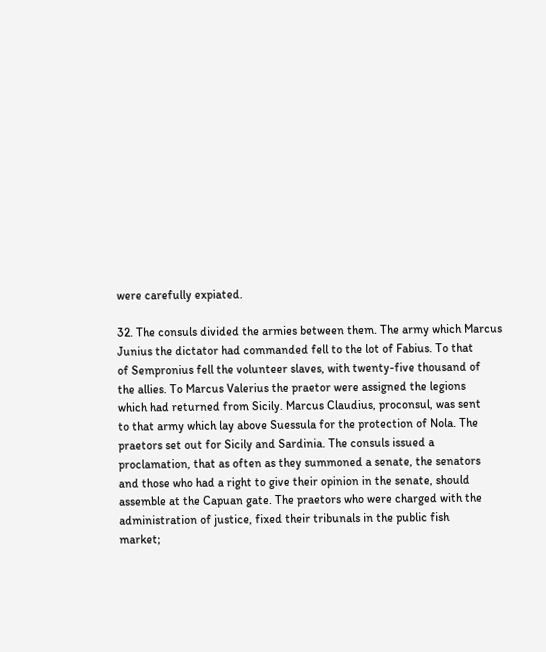were carefully expiated.

32. The consuls divided the armies between them. The army which Marcus
Junius the dictator had commanded fell to the lot of Fabius. To that
of Sempronius fell the volunteer slaves, with twenty-five thousand of
the allies. To Marcus Valerius the praetor were assigned the legions
which had returned from Sicily. Marcus Claudius, proconsul, was sent
to that army which lay above Suessula for the protection of Nola. The
praetors set out for Sicily and Sardinia. The consuls issued a
proclamation, that as often as they summoned a senate, the senators
and those who had a right to give their opinion in the senate, should
assemble at the Capuan gate. The praetors who were charged with the
administration of justice, fixed their tribunals in the public fish
market;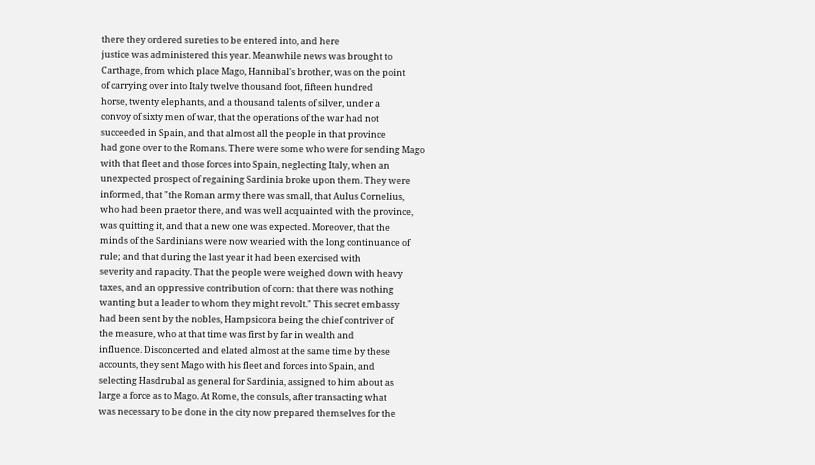there they ordered sureties to be entered into, and here
justice was administered this year. Meanwhile news was brought to
Carthage, from which place Mago, Hannibal's brother, was on the point
of carrying over into Italy twelve thousand foot, fifteen hundred
horse, twenty elephants, and a thousand talents of silver, under a
convoy of sixty men of war, that the operations of the war had not
succeeded in Spain, and that almost all the people in that province
had gone over to the Romans. There were some who were for sending Mago
with that fleet and those forces into Spain, neglecting Italy, when an
unexpected prospect of regaining Sardinia broke upon them. They were
informed, that "the Roman army there was small, that Aulus Cornelius,
who had been praetor there, and was well acquainted with the province,
was quitting it, and that a new one was expected. Moreover, that the
minds of the Sardinians were now wearied with the long continuance of
rule; and that during the last year it had been exercised with
severity and rapacity. That the people were weighed down with heavy
taxes, and an oppressive contribution of corn: that there was nothing
wanting but a leader to whom they might revolt." This secret embassy
had been sent by the nobles, Hampsicora being the chief contriver of
the measure, who at that time was first by far in wealth and
influence. Disconcerted and elated almost at the same time by these
accounts, they sent Mago with his fleet and forces into Spain, and
selecting Hasdrubal as general for Sardinia, assigned to him about as
large a force as to Mago. At Rome, the consuls, after transacting what
was necessary to be done in the city now prepared themselves for the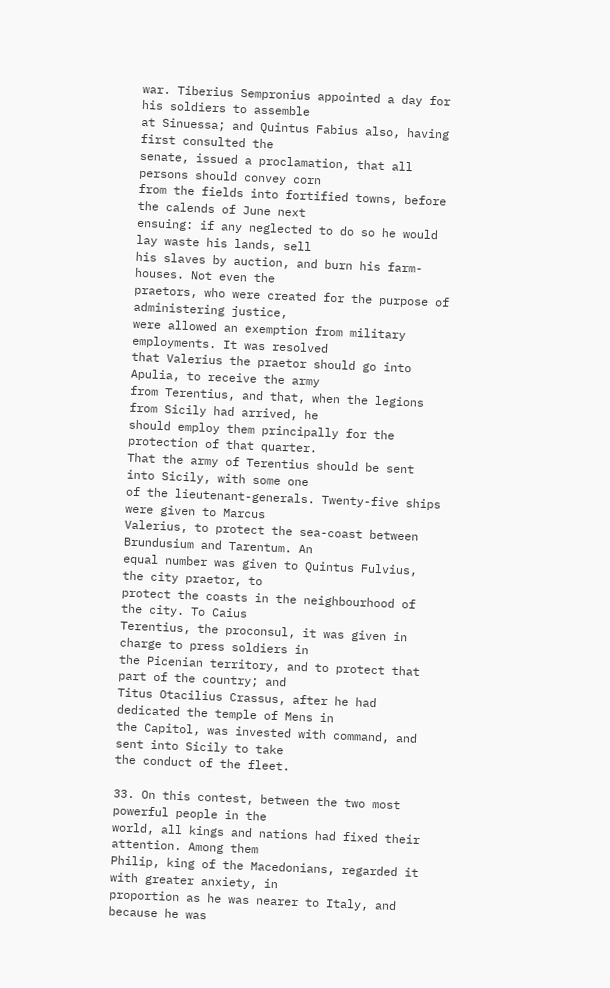war. Tiberius Sempronius appointed a day for his soldiers to assemble
at Sinuessa; and Quintus Fabius also, having first consulted the
senate, issued a proclamation, that all persons should convey corn
from the fields into fortified towns, before the calends of June next
ensuing: if any neglected to do so he would lay waste his lands, sell
his slaves by auction, and burn his farm-houses. Not even the
praetors, who were created for the purpose of administering justice,
were allowed an exemption from military employments. It was resolved
that Valerius the praetor should go into Apulia, to receive the army
from Terentius, and that, when the legions from Sicily had arrived, he
should employ them principally for the protection of that quarter.
That the army of Terentius should be sent into Sicily, with some one
of the lieutenant-generals. Twenty-five ships were given to Marcus
Valerius, to protect the sea-coast between Brundusium and Tarentum. An
equal number was given to Quintus Fulvius, the city praetor, to
protect the coasts in the neighbourhood of the city. To Caius
Terentius, the proconsul, it was given in charge to press soldiers in
the Picenian territory, and to protect that part of the country; and
Titus Otacilius Crassus, after he had dedicated the temple of Mens in
the Capitol, was invested with command, and sent into Sicily to take
the conduct of the fleet.

33. On this contest, between the two most powerful people in the
world, all kings and nations had fixed their attention. Among them
Philip, king of the Macedonians, regarded it with greater anxiety, in
proportion as he was nearer to Italy, and because he was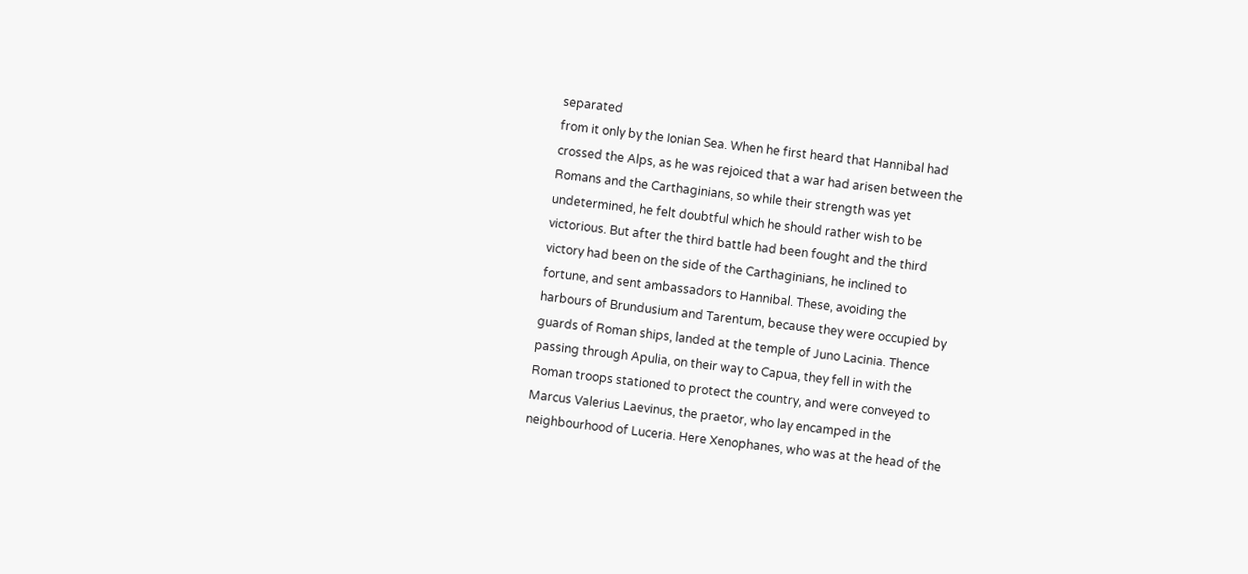separated
from it only by the Ionian Sea. When he first heard that Hannibal had
crossed the Alps, as he was rejoiced that a war had arisen between the
Romans and the Carthaginians, so while their strength was yet
undetermined, he felt doubtful which he should rather wish to be
victorious. But after the third battle had been fought and the third
victory had been on the side of the Carthaginians, he inclined to
fortune, and sent ambassadors to Hannibal. These, avoiding the
harbours of Brundusium and Tarentum, because they were occupied by
guards of Roman ships, landed at the temple of Juno Lacinia. Thence
passing through Apulia, on their way to Capua, they fell in with the
Roman troops stationed to protect the country, and were conveyed to
Marcus Valerius Laevinus, the praetor, who lay encamped in the
neighbourhood of Luceria. Here Xenophanes, who was at the head of the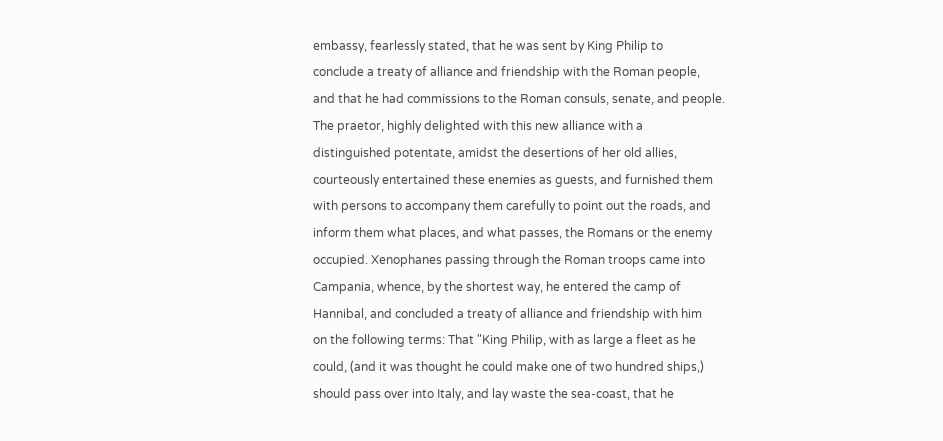embassy, fearlessly stated, that he was sent by King Philip to
conclude a treaty of alliance and friendship with the Roman people,
and that he had commissions to the Roman consuls, senate, and people.
The praetor, highly delighted with this new alliance with a
distinguished potentate, amidst the desertions of her old allies,
courteously entertained these enemies as guests, and furnished them
with persons to accompany them carefully to point out the roads, and
inform them what places, and what passes, the Romans or the enemy
occupied. Xenophanes passing through the Roman troops came into
Campania, whence, by the shortest way, he entered the camp of
Hannibal, and concluded a treaty of alliance and friendship with him
on the following terms: That "King Philip, with as large a fleet as he
could, (and it was thought he could make one of two hundred ships,)
should pass over into Italy, and lay waste the sea-coast, that he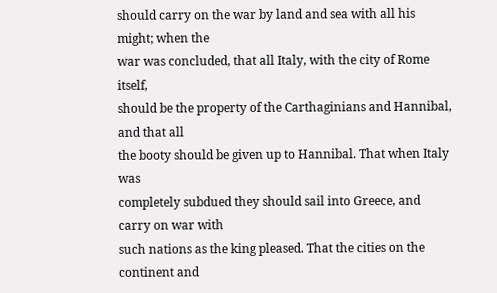should carry on the war by land and sea with all his might; when the
war was concluded, that all Italy, with the city of Rome itself,
should be the property of the Carthaginians and Hannibal, and that all
the booty should be given up to Hannibal. That when Italy was
completely subdued they should sail into Greece, and carry on war with
such nations as the king pleased. That the cities on the continent and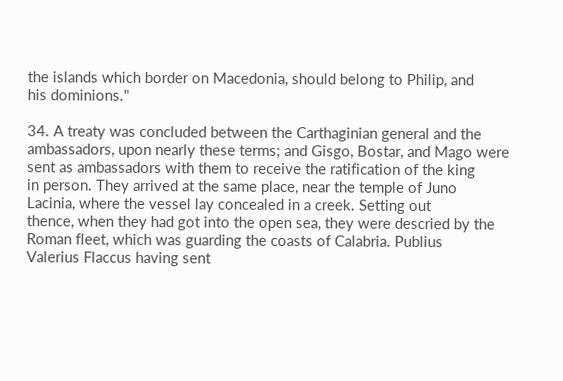the islands which border on Macedonia, should belong to Philip, and
his dominions."

34. A treaty was concluded between the Carthaginian general and the
ambassadors, upon nearly these terms; and Gisgo, Bostar, and Mago were
sent as ambassadors with them to receive the ratification of the king
in person. They arrived at the same place, near the temple of Juno
Lacinia, where the vessel lay concealed in a creek. Setting out
thence, when they had got into the open sea, they were descried by the
Roman fleet, which was guarding the coasts of Calabria. Publius
Valerius Flaccus having sent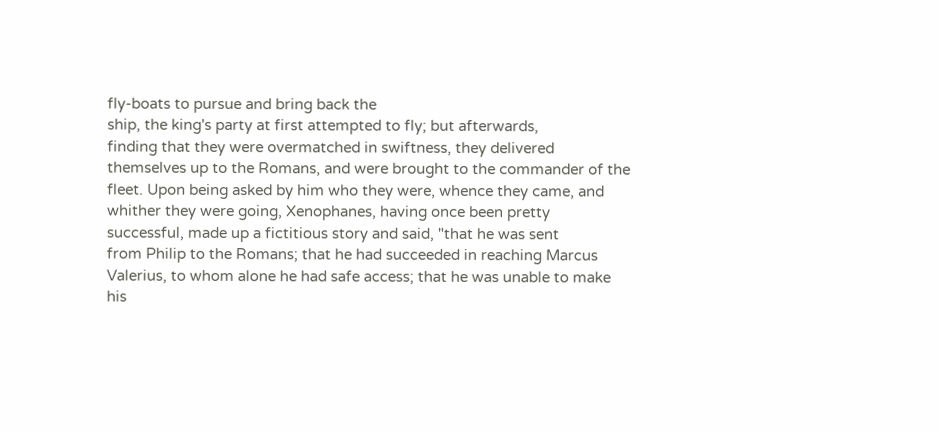fly-boats to pursue and bring back the
ship, the king's party at first attempted to fly; but afterwards,
finding that they were overmatched in swiftness, they delivered
themselves up to the Romans, and were brought to the commander of the
fleet. Upon being asked by him who they were, whence they came, and
whither they were going, Xenophanes, having once been pretty
successful, made up a fictitious story and said, "that he was sent
from Philip to the Romans; that he had succeeded in reaching Marcus
Valerius, to whom alone he had safe access; that he was unable to make
his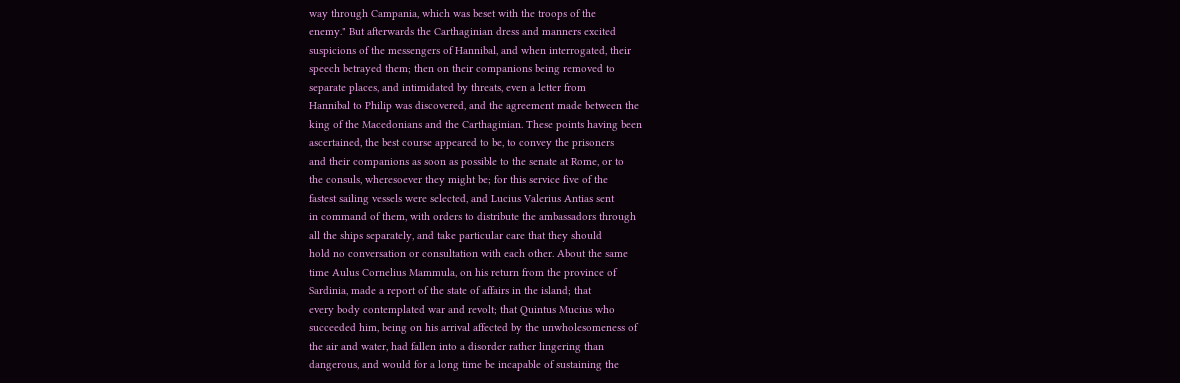way through Campania, which was beset with the troops of the
enemy." But afterwards the Carthaginian dress and manners excited
suspicions of the messengers of Hannibal, and when interrogated, their
speech betrayed them; then on their companions being removed to
separate places, and intimidated by threats, even a letter from
Hannibal to Philip was discovered, and the agreement made between the
king of the Macedonians and the Carthaginian. These points having been
ascertained, the best course appeared to be, to convey the prisoners
and their companions as soon as possible to the senate at Rome, or to
the consuls, wheresoever they might be; for this service five of the
fastest sailing vessels were selected, and Lucius Valerius Antias sent
in command of them, with orders to distribute the ambassadors through
all the ships separately, and take particular care that they should
hold no conversation or consultation with each other. About the same
time Aulus Cornelius Mammula, on his return from the province of
Sardinia, made a report of the state of affairs in the island; that
every body contemplated war and revolt; that Quintus Mucius who
succeeded him, being on his arrival affected by the unwholesomeness of
the air and water, had fallen into a disorder rather lingering than
dangerous, and would for a long time be incapable of sustaining the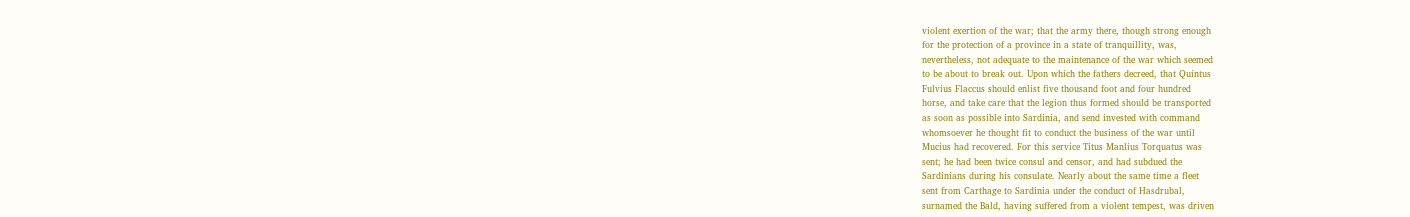violent exertion of the war; that the army there, though strong enough
for the protection of a province in a state of tranquillity, was,
nevertheless, not adequate to the maintenance of the war which seemed
to be about to break out. Upon which the fathers decreed, that Quintus
Fulvius Flaccus should enlist five thousand foot and four hundred
horse, and take care that the legion thus formed should be transported
as soon as possible into Sardinia, and send invested with command
whomsoever he thought fit to conduct the business of the war until
Mucius had recovered. For this service Titus Manlius Torquatus was
sent; he had been twice consul and censor, and had subdued the
Sardinians during his consulate. Nearly about the same time a fleet
sent from Carthage to Sardinia under the conduct of Hasdrubal,
surnamed the Bald, having suffered from a violent tempest, was driven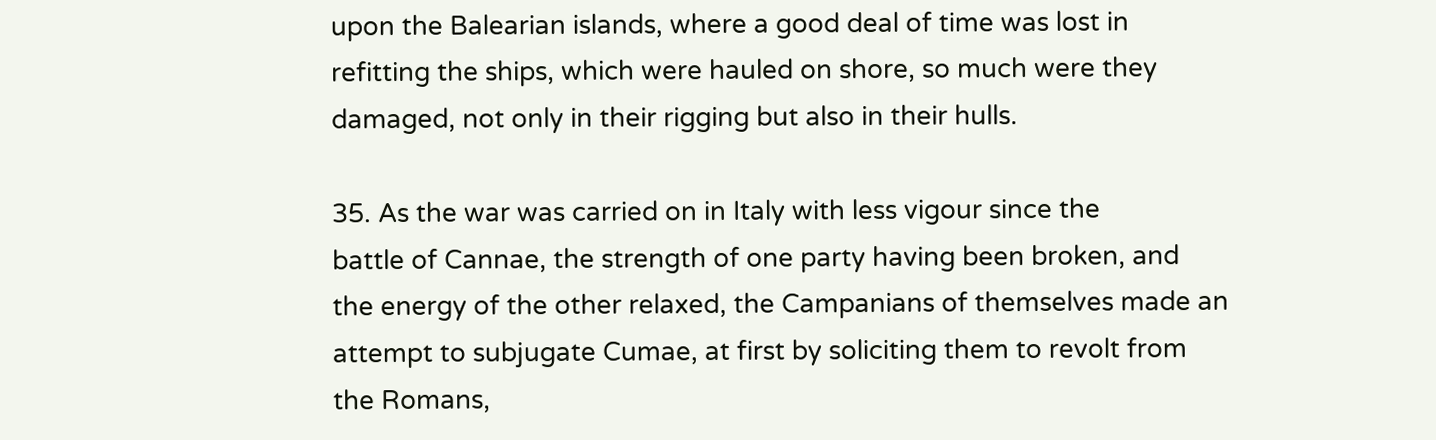upon the Balearian islands, where a good deal of time was lost in
refitting the ships, which were hauled on shore, so much were they
damaged, not only in their rigging but also in their hulls.

35. As the war was carried on in Italy with less vigour since the
battle of Cannae, the strength of one party having been broken, and
the energy of the other relaxed, the Campanians of themselves made an
attempt to subjugate Cumae, at first by soliciting them to revolt from
the Romans,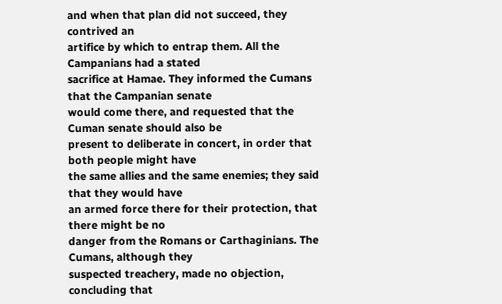and when that plan did not succeed, they contrived an
artifice by which to entrap them. All the Campanians had a stated
sacrifice at Hamae. They informed the Cumans that the Campanian senate
would come there, and requested that the Cuman senate should also be
present to deliberate in concert, in order that both people might have
the same allies and the same enemies; they said that they would have
an armed force there for their protection, that there might be no
danger from the Romans or Carthaginians. The Cumans, although they
suspected treachery, made no objection, concluding that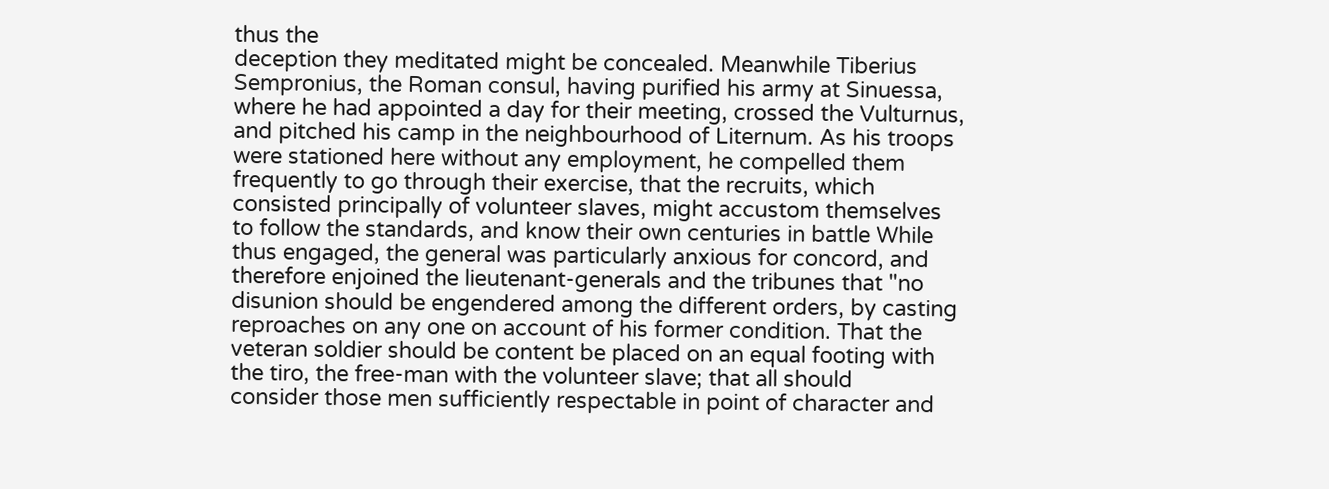thus the
deception they meditated might be concealed. Meanwhile Tiberius
Sempronius, the Roman consul, having purified his army at Sinuessa,
where he had appointed a day for their meeting, crossed the Vulturnus,
and pitched his camp in the neighbourhood of Liternum. As his troops
were stationed here without any employment, he compelled them
frequently to go through their exercise, that the recruits, which
consisted principally of volunteer slaves, might accustom themselves
to follow the standards, and know their own centuries in battle While
thus engaged, the general was particularly anxious for concord, and
therefore enjoined the lieutenant-generals and the tribunes that "no
disunion should be engendered among the different orders, by casting
reproaches on any one on account of his former condition. That the
veteran soldier should be content be placed on an equal footing with
the tiro, the free-man with the volunteer slave; that all should
consider those men sufficiently respectable in point of character and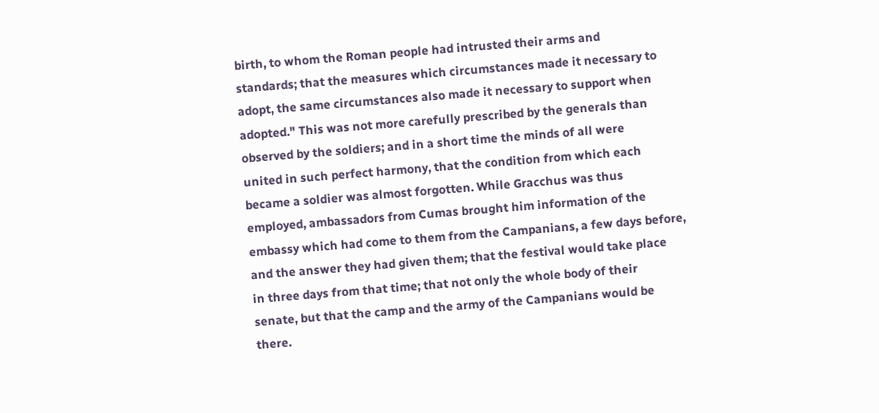birth, to whom the Roman people had intrusted their arms and
standards; that the measures which circumstances made it necessary to
adopt, the same circumstances also made it necessary to support when
adopted." This was not more carefully prescribed by the generals than
observed by the soldiers; and in a short time the minds of all were
united in such perfect harmony, that the condition from which each
became a soldier was almost forgotten. While Gracchus was thus
employed, ambassadors from Cumas brought him information of the
embassy which had come to them from the Campanians, a few days before,
and the answer they had given them; that the festival would take place
in three days from that time; that not only the whole body of their
senate, but that the camp and the army of the Campanians would be
there.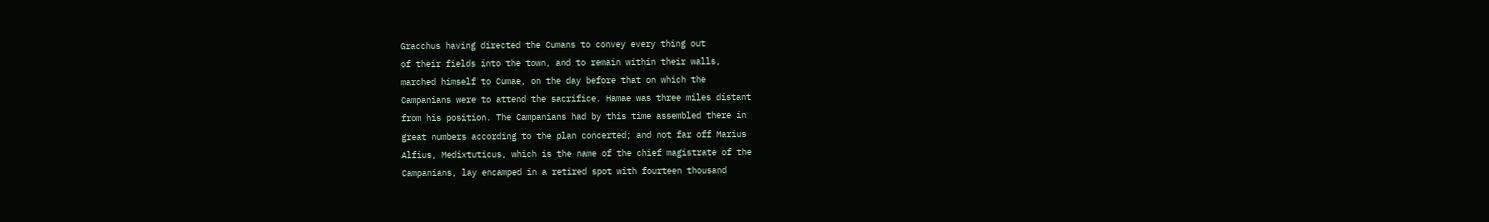Gracchus having directed the Cumans to convey every thing out
of their fields into the town, and to remain within their walls,
marched himself to Cumae, on the day before that on which the
Campanians were to attend the sacrifice. Hamae was three miles distant
from his position. The Campanians had by this time assembled there in
great numbers according to the plan concerted; and not far off Marius
Alfius, Medixtuticus, which is the name of the chief magistrate of the
Campanians, lay encamped in a retired spot with fourteen thousand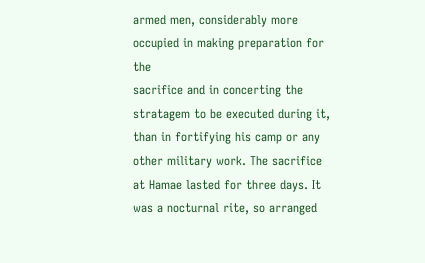armed men, considerably more occupied in making preparation for the
sacrifice and in concerting the stratagem to be executed during it,
than in fortifying his camp or any other military work. The sacrifice
at Hamae lasted for three days. It was a nocturnal rite, so arranged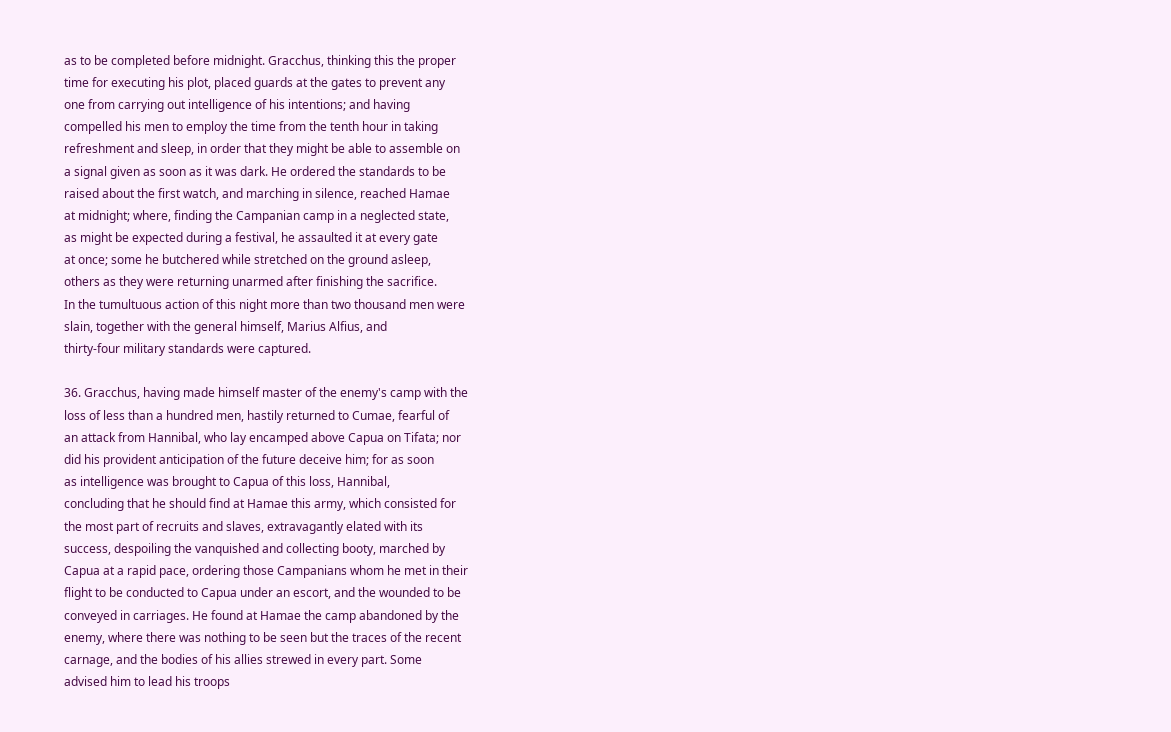as to be completed before midnight. Gracchus, thinking this the proper
time for executing his plot, placed guards at the gates to prevent any
one from carrying out intelligence of his intentions; and having
compelled his men to employ the time from the tenth hour in taking
refreshment and sleep, in order that they might be able to assemble on
a signal given as soon as it was dark. He ordered the standards to be
raised about the first watch, and marching in silence, reached Hamae
at midnight; where, finding the Campanian camp in a neglected state,
as might be expected during a festival, he assaulted it at every gate
at once; some he butchered while stretched on the ground asleep,
others as they were returning unarmed after finishing the sacrifice.
In the tumultuous action of this night more than two thousand men were
slain, together with the general himself, Marius Alfius, and
thirty-four military standards were captured.

36. Gracchus, having made himself master of the enemy's camp with the
loss of less than a hundred men, hastily returned to Cumae, fearful of
an attack from Hannibal, who lay encamped above Capua on Tifata; nor
did his provident anticipation of the future deceive him; for as soon
as intelligence was brought to Capua of this loss, Hannibal,
concluding that he should find at Hamae this army, which consisted for
the most part of recruits and slaves, extravagantly elated with its
success, despoiling the vanquished and collecting booty, marched by
Capua at a rapid pace, ordering those Campanians whom he met in their
flight to be conducted to Capua under an escort, and the wounded to be
conveyed in carriages. He found at Hamae the camp abandoned by the
enemy, where there was nothing to be seen but the traces of the recent
carnage, and the bodies of his allies strewed in every part. Some
advised him to lead his troops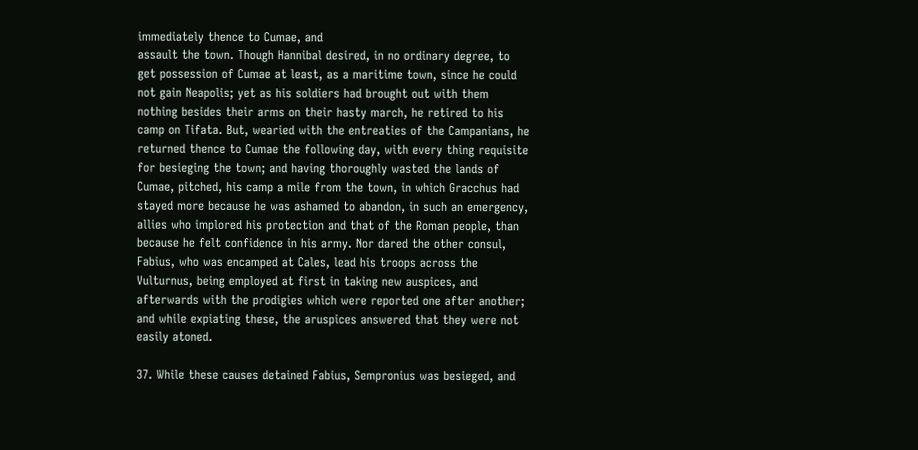immediately thence to Cumae, and
assault the town. Though Hannibal desired, in no ordinary degree, to
get possession of Cumae at least, as a maritime town, since he could
not gain Neapolis; yet as his soldiers had brought out with them
nothing besides their arms on their hasty march, he retired to his
camp on Tifata. But, wearied with the entreaties of the Campanians, he
returned thence to Cumae the following day, with every thing requisite
for besieging the town; and having thoroughly wasted the lands of
Cumae, pitched, his camp a mile from the town, in which Gracchus had
stayed more because he was ashamed to abandon, in such an emergency,
allies who implored his protection and that of the Roman people, than
because he felt confidence in his army. Nor dared the other consul,
Fabius, who was encamped at Cales, lead his troops across the
Vulturnus, being employed at first in taking new auspices, and
afterwards with the prodigies which were reported one after another;
and while expiating these, the aruspices answered that they were not
easily atoned.

37. While these causes detained Fabius, Sempronius was besieged, and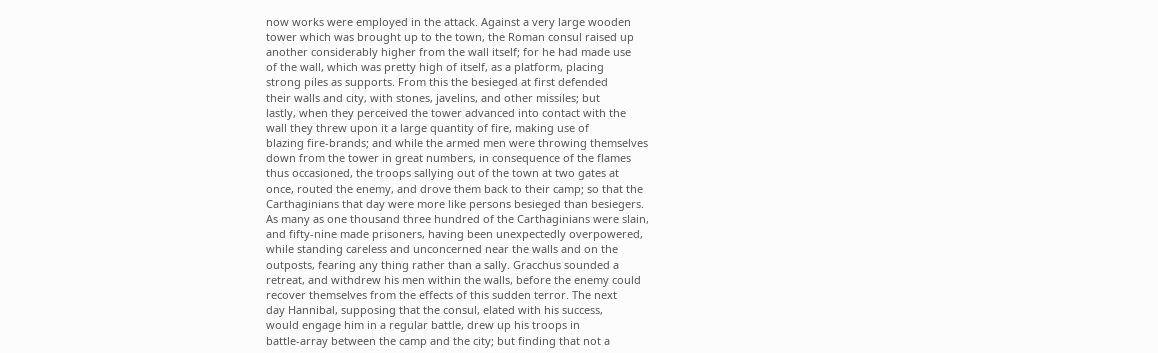now works were employed in the attack. Against a very large wooden
tower which was brought up to the town, the Roman consul raised up
another considerably higher from the wall itself; for he had made use
of the wall, which was pretty high of itself, as a platform, placing
strong piles as supports. From this the besieged at first defended
their walls and city, with stones, javelins, and other missiles; but
lastly, when they perceived the tower advanced into contact with the
wall they threw upon it a large quantity of fire, making use of
blazing fire-brands; and while the armed men were throwing themselves
down from the tower in great numbers, in consequence of the flames
thus occasioned, the troops sallying out of the town at two gates at
once, routed the enemy, and drove them back to their camp; so that the
Carthaginians that day were more like persons besieged than besiegers.
As many as one thousand three hundred of the Carthaginians were slain,
and fifty-nine made prisoners, having been unexpectedly overpowered,
while standing careless and unconcerned near the walls and on the
outposts, fearing any thing rather than a sally. Gracchus sounded a
retreat, and withdrew his men within the walls, before the enemy could
recover themselves from the effects of this sudden terror. The next
day Hannibal, supposing that the consul, elated with his success,
would engage him in a regular battle, drew up his troops in
battle-array between the camp and the city; but finding that not a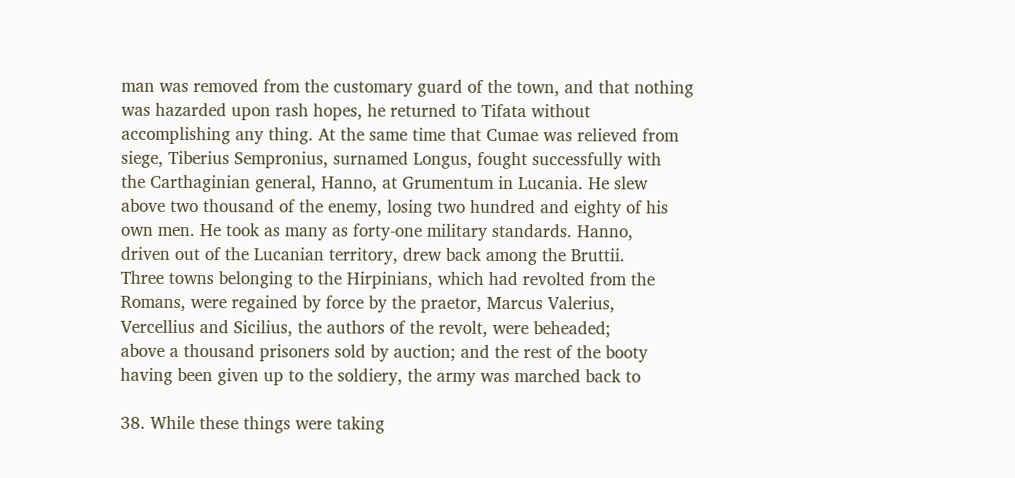man was removed from the customary guard of the town, and that nothing
was hazarded upon rash hopes, he returned to Tifata without
accomplishing any thing. At the same time that Cumae was relieved from
siege, Tiberius Sempronius, surnamed Longus, fought successfully with
the Carthaginian general, Hanno, at Grumentum in Lucania. He slew
above two thousand of the enemy, losing two hundred and eighty of his
own men. He took as many as forty-one military standards. Hanno,
driven out of the Lucanian territory, drew back among the Bruttii.
Three towns belonging to the Hirpinians, which had revolted from the
Romans, were regained by force by the praetor, Marcus Valerius,
Vercellius and Sicilius, the authors of the revolt, were beheaded;
above a thousand prisoners sold by auction; and the rest of the booty
having been given up to the soldiery, the army was marched back to

38. While these things were taking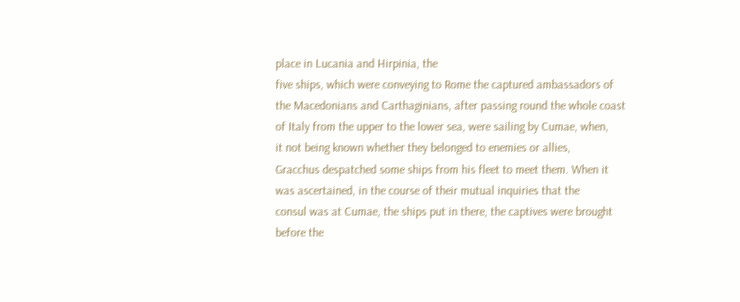place in Lucania and Hirpinia, the
five ships, which were conveying to Rome the captured ambassadors of
the Macedonians and Carthaginians, after passing round the whole coast
of Italy from the upper to the lower sea, were sailing by Cumae, when,
it not being known whether they belonged to enemies or allies,
Gracchus despatched some ships from his fleet to meet them. When it
was ascertained, in the course of their mutual inquiries that the
consul was at Cumae, the ships put in there, the captives were brought
before the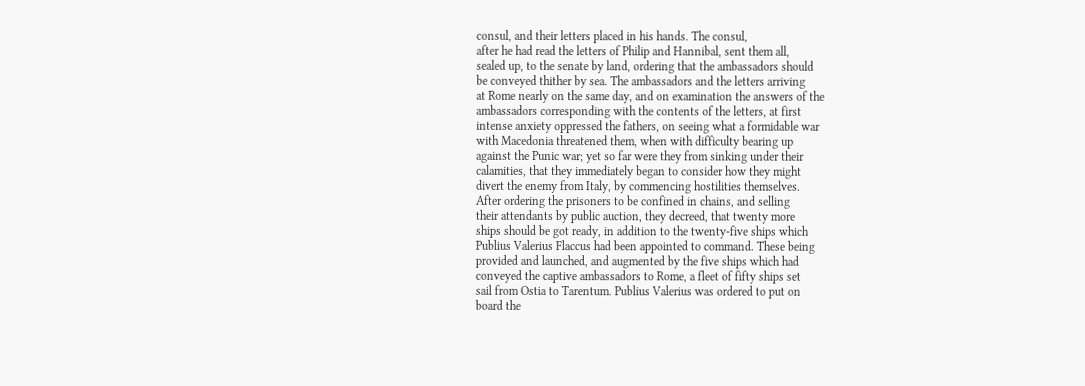consul, and their letters placed in his hands. The consul,
after he had read the letters of Philip and Hannibal, sent them all,
sealed up, to the senate by land, ordering that the ambassadors should
be conveyed thither by sea. The ambassadors and the letters arriving
at Rome nearly on the same day, and on examination the answers of the
ambassadors corresponding with the contents of the letters, at first
intense anxiety oppressed the fathers, on seeing what a formidable war
with Macedonia threatened them, when with difficulty bearing up
against the Punic war; yet so far were they from sinking under their
calamities, that they immediately began to consider how they might
divert the enemy from Italy, by commencing hostilities themselves.
After ordering the prisoners to be confined in chains, and selling
their attendants by public auction, they decreed, that twenty more
ships should be got ready, in addition to the twenty-five ships which
Publius Valerius Flaccus had been appointed to command. These being
provided and launched, and augmented by the five ships which had
conveyed the captive ambassadors to Rome, a fleet of fifty ships set
sail from Ostia to Tarentum. Publius Valerius was ordered to put on
board the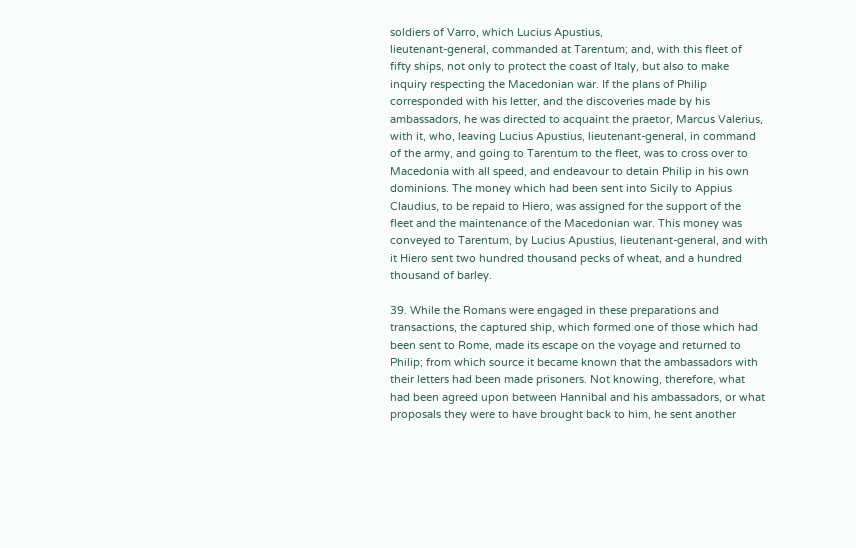soldiers of Varro, which Lucius Apustius,
lieutenant-general, commanded at Tarentum; and, with this fleet of
fifty ships, not only to protect the coast of Italy, but also to make
inquiry respecting the Macedonian war. If the plans of Philip
corresponded with his letter, and the discoveries made by his
ambassadors, he was directed to acquaint the praetor, Marcus Valerius,
with it, who, leaving Lucius Apustius, lieutenant-general, in command
of the army, and going to Tarentum to the fleet, was to cross over to
Macedonia with all speed, and endeavour to detain Philip in his own
dominions. The money which had been sent into Sicily to Appius
Claudius, to be repaid to Hiero, was assigned for the support of the
fleet and the maintenance of the Macedonian war. This money was
conveyed to Tarentum, by Lucius Apustius, lieutenant-general, and with
it Hiero sent two hundred thousand pecks of wheat, and a hundred
thousand of barley.

39. While the Romans were engaged in these preparations and
transactions, the captured ship, which formed one of those which had
been sent to Rome, made its escape on the voyage and returned to
Philip; from which source it became known that the ambassadors with
their letters had been made prisoners. Not knowing, therefore, what
had been agreed upon between Hannibal and his ambassadors, or what
proposals they were to have brought back to him, he sent another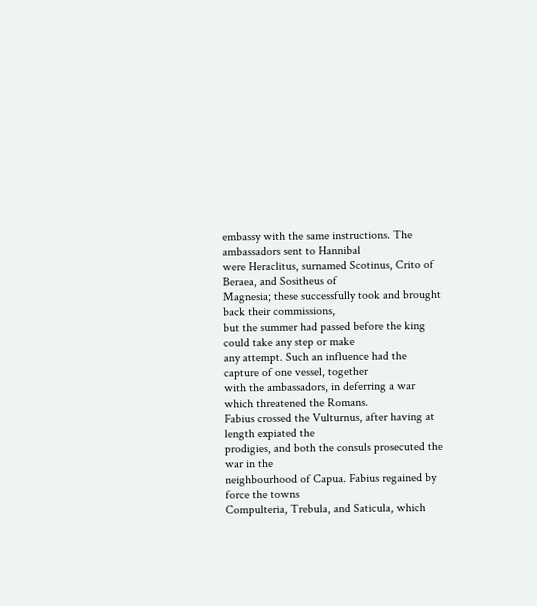embassy with the same instructions. The ambassadors sent to Hannibal
were Heraclitus, surnamed Scotinus, Crito of Beraea, and Sositheus of
Magnesia; these successfully took and brought back their commissions,
but the summer had passed before the king could take any step or make
any attempt. Such an influence had the capture of one vessel, together
with the ambassadors, in deferring a war which threatened the Romans.
Fabius crossed the Vulturnus, after having at length expiated the
prodigies, and both the consuls prosecuted the war in the
neighbourhood of Capua. Fabius regained by force the towns
Compulteria, Trebula, and Saticula, which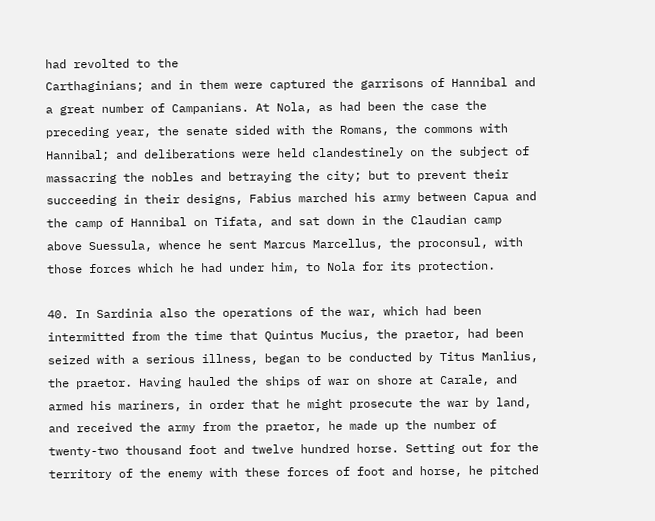had revolted to the
Carthaginians; and in them were captured the garrisons of Hannibal and
a great number of Campanians. At Nola, as had been the case the
preceding year, the senate sided with the Romans, the commons with
Hannibal; and deliberations were held clandestinely on the subject of
massacring the nobles and betraying the city; but to prevent their
succeeding in their designs, Fabius marched his army between Capua and
the camp of Hannibal on Tifata, and sat down in the Claudian camp
above Suessula, whence he sent Marcus Marcellus, the proconsul, with
those forces which he had under him, to Nola for its protection.

40. In Sardinia also the operations of the war, which had been
intermitted from the time that Quintus Mucius, the praetor, had been
seized with a serious illness, began to be conducted by Titus Manlius,
the praetor. Having hauled the ships of war on shore at Carale, and
armed his mariners, in order that he might prosecute the war by land,
and received the army from the praetor, he made up the number of
twenty-two thousand foot and twelve hundred horse. Setting out for the
territory of the enemy with these forces of foot and horse, he pitched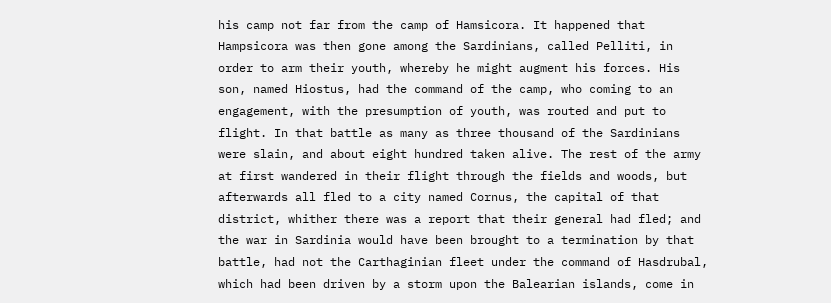his camp not far from the camp of Hamsicora. It happened that
Hampsicora was then gone among the Sardinians, called Pelliti, in
order to arm their youth, whereby he might augment his forces. His
son, named Hiostus, had the command of the camp, who coming to an
engagement, with the presumption of youth, was routed and put to
flight. In that battle as many as three thousand of the Sardinians
were slain, and about eight hundred taken alive. The rest of the army
at first wandered in their flight through the fields and woods, but
afterwards all fled to a city named Cornus, the capital of that
district, whither there was a report that their general had fled; and
the war in Sardinia would have been brought to a termination by that
battle, had not the Carthaginian fleet under the command of Hasdrubal,
which had been driven by a storm upon the Balearian islands, come in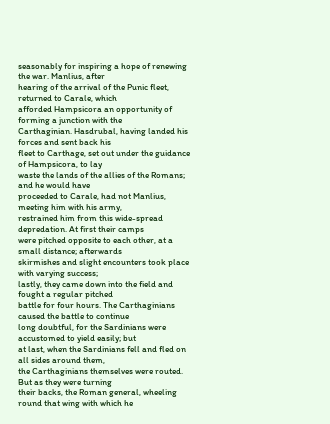seasonably for inspiring a hope of renewing the war. Manlius, after
hearing of the arrival of the Punic fleet, returned to Carale, which
afforded Hampsicora an opportunity of forming a junction with the
Carthaginian. Hasdrubal, having landed his forces and sent back his
fleet to Carthage, set out under the guidance of Hampsicora, to lay
waste the lands of the allies of the Romans; and he would have
proceeded to Carale, had not Manlius, meeting him with his army,
restrained him from this wide-spread depredation. At first their camps
were pitched opposite to each other, at a small distance; afterwards
skirmishes and slight encounters took place with varying success;
lastly, they came down into the field and fought a regular pitched
battle for four hours. The Carthaginians caused the battle to continue
long doubtful, for the Sardinians were accustomed to yield easily; but
at last, when the Sardinians fell and fled on all sides around them,
the Carthaginians themselves were routed. But as they were turning
their backs, the Roman general, wheeling round that wing with which he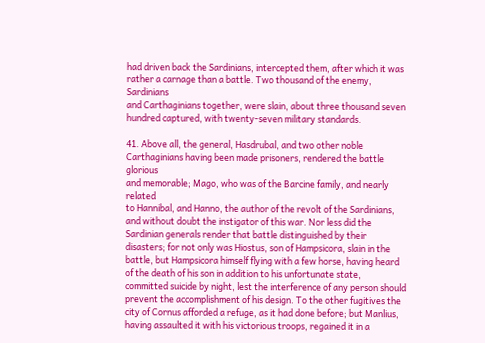had driven back the Sardinians, intercepted them, after which it was
rather a carnage than a battle. Two thousand of the enemy, Sardinians
and Carthaginians together, were slain, about three thousand seven
hundred captured, with twenty-seven military standards.

41. Above all, the general, Hasdrubal, and two other noble
Carthaginians having been made prisoners, rendered the battle glorious
and memorable; Mago, who was of the Barcine family, and nearly related
to Hannibal, and Hanno, the author of the revolt of the Sardinians,
and without doubt the instigator of this war. Nor less did the
Sardinian generals render that battle distinguished by their
disasters; for not only was Hiostus, son of Hampsicora, slain in the
battle, but Hampsicora himself flying with a few horse, having heard
of the death of his son in addition to his unfortunate state,
committed suicide by night, lest the interference of any person should
prevent the accomplishment of his design. To the other fugitives the
city of Cornus afforded a refuge, as it had done before; but Manlius,
having assaulted it with his victorious troops, regained it in a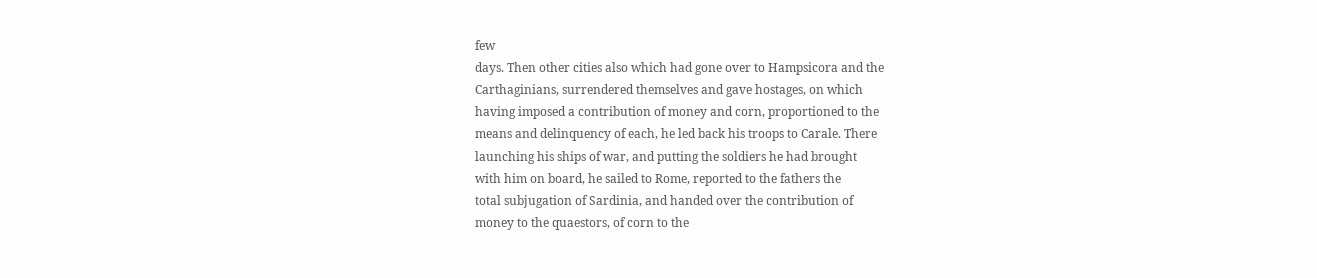few
days. Then other cities also which had gone over to Hampsicora and the
Carthaginians, surrendered themselves and gave hostages, on which
having imposed a contribution of money and corn, proportioned to the
means and delinquency of each, he led back his troops to Carale. There
launching his ships of war, and putting the soldiers he had brought
with him on board, he sailed to Rome, reported to the fathers the
total subjugation of Sardinia, and handed over the contribution of
money to the quaestors, of corn to the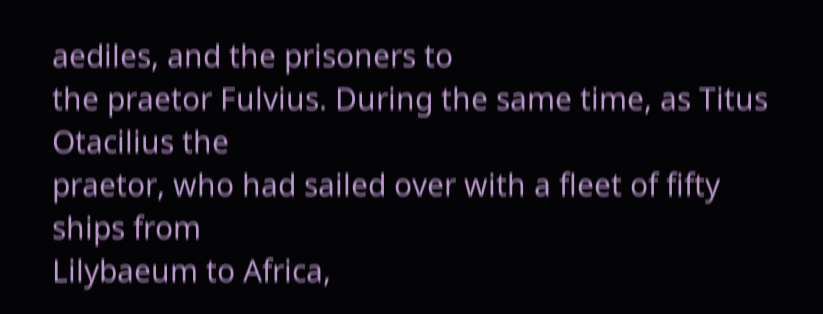aediles, and the prisoners to
the praetor Fulvius. During the same time, as Titus Otacilius the
praetor, who had sailed over with a fleet of fifty ships from
Lilybaeum to Africa,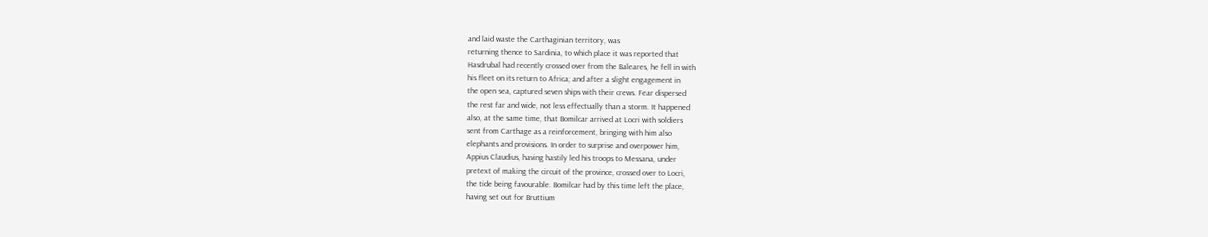and laid waste the Carthaginian territory, was
returning thence to Sardinia, to which place it was reported that
Hasdrubal had recently crossed over from the Baleares, he fell in with
his fleet on its return to Africa; and after a slight engagement in
the open sea, captured seven ships with their crews. Fear dispersed
the rest far and wide, not less effectually than a storm. It happened
also, at the same time, that Bomilcar arrived at Locri with soldiers
sent from Carthage as a reinforcement, bringing with him also
elephants and provisions. In order to surprise and overpower him,
Appius Claudius, having hastily led his troops to Messana, under
pretext of making the circuit of the province, crossed over to Locri,
the tide being favourable. Bomilcar had by this time left the place,
having set out for Bruttium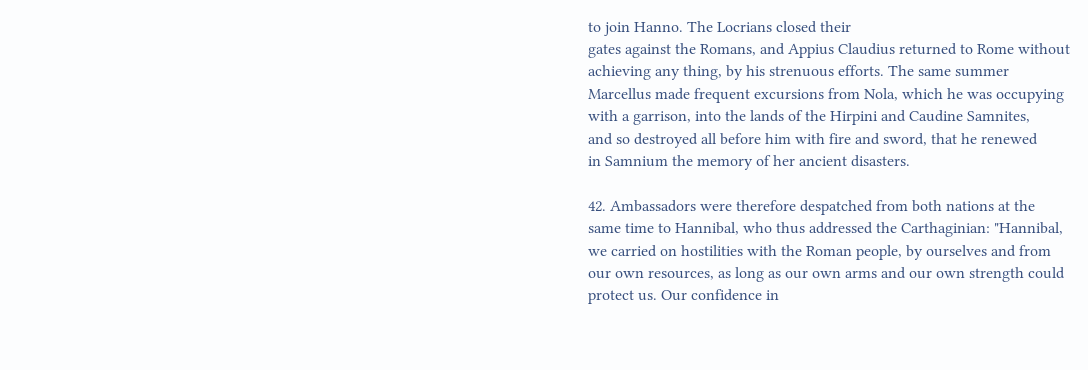to join Hanno. The Locrians closed their
gates against the Romans, and Appius Claudius returned to Rome without
achieving any thing, by his strenuous efforts. The same summer
Marcellus made frequent excursions from Nola, which he was occupying
with a garrison, into the lands of the Hirpini and Caudine Samnites,
and so destroyed all before him with fire and sword, that he renewed
in Samnium the memory of her ancient disasters.

42. Ambassadors were therefore despatched from both nations at the
same time to Hannibal, who thus addressed the Carthaginian: "Hannibal,
we carried on hostilities with the Roman people, by ourselves and from
our own resources, as long as our own arms and our own strength could
protect us. Our confidence in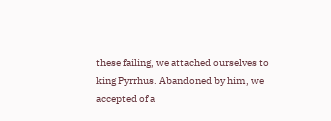these failing, we attached ourselves to
king Pyrrhus. Abandoned by him, we accepted of a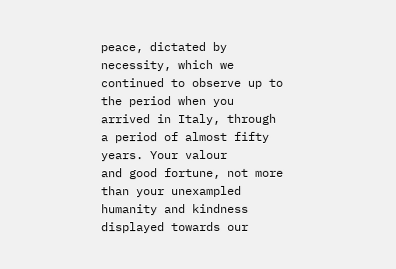peace, dictated by
necessity, which we continued to observe up to the period when you
arrived in Italy, through a period of almost fifty years. Your valour
and good fortune, not more than your unexampled humanity and kindness
displayed towards our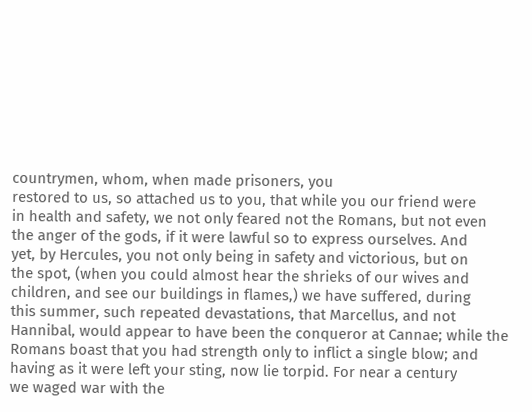countrymen, whom, when made prisoners, you
restored to us, so attached us to you, that while you our friend were
in health and safety, we not only feared not the Romans, but not even
the anger of the gods, if it were lawful so to express ourselves. And
yet, by Hercules, you not only being in safety and victorious, but on
the spot, (when you could almost hear the shrieks of our wives and
children, and see our buildings in flames,) we have suffered, during
this summer, such repeated devastations, that Marcellus, and not
Hannibal, would appear to have been the conqueror at Cannae; while the
Romans boast that you had strength only to inflict a single blow; and
having as it were left your sting, now lie torpid. For near a century
we waged war with the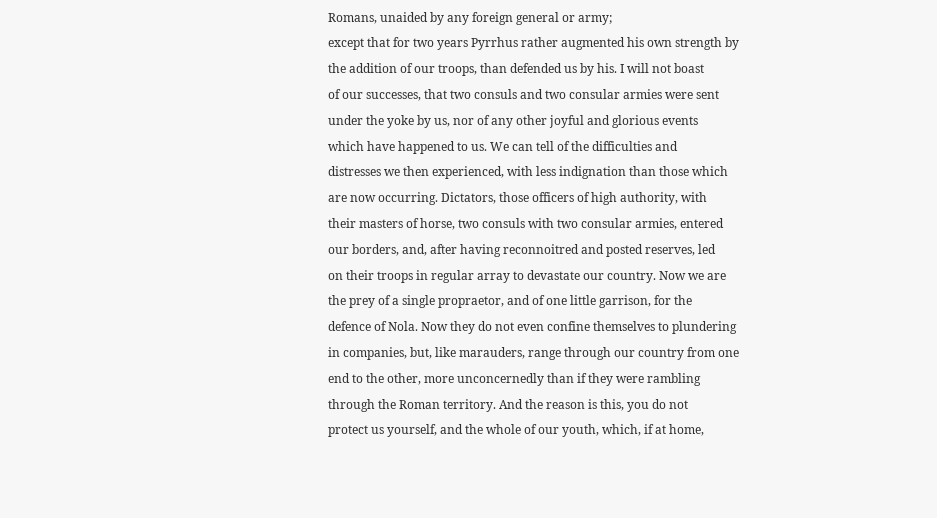Romans, unaided by any foreign general or army;
except that for two years Pyrrhus rather augmented his own strength by
the addition of our troops, than defended us by his. I will not boast
of our successes, that two consuls and two consular armies were sent
under the yoke by us, nor of any other joyful and glorious events
which have happened to us. We can tell of the difficulties and
distresses we then experienced, with less indignation than those which
are now occurring. Dictators, those officers of high authority, with
their masters of horse, two consuls with two consular armies, entered
our borders, and, after having reconnoitred and posted reserves, led
on their troops in regular array to devastate our country. Now we are
the prey of a single propraetor, and of one little garrison, for the
defence of Nola. Now they do not even confine themselves to plundering
in companies, but, like marauders, range through our country from one
end to the other, more unconcernedly than if they were rambling
through the Roman territory. And the reason is this, you do not
protect us yourself, and the whole of our youth, which, if at home,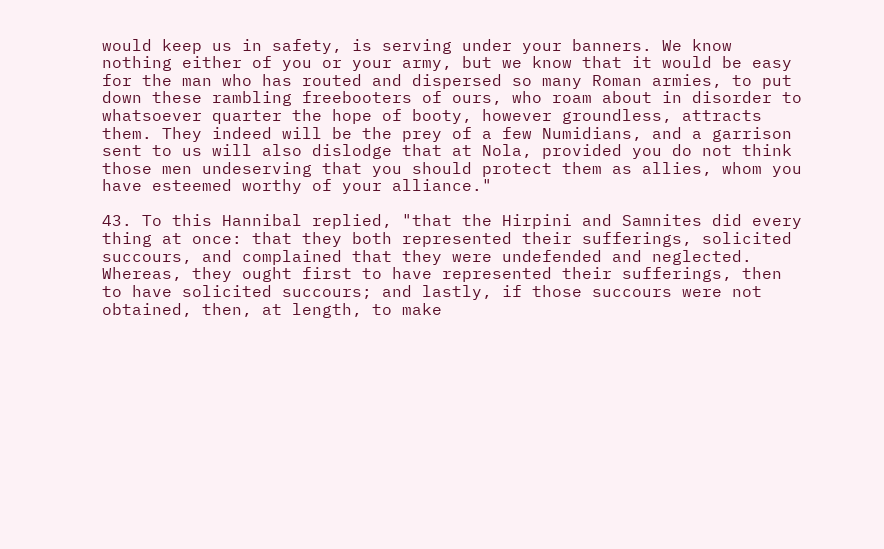would keep us in safety, is serving under your banners. We know
nothing either of you or your army, but we know that it would be easy
for the man who has routed and dispersed so many Roman armies, to put
down these rambling freebooters of ours, who roam about in disorder to
whatsoever quarter the hope of booty, however groundless, attracts
them. They indeed will be the prey of a few Numidians, and a garrison
sent to us will also dislodge that at Nola, provided you do not think
those men undeserving that you should protect them as allies, whom you
have esteemed worthy of your alliance."

43. To this Hannibal replied, "that the Hirpini and Samnites did every
thing at once: that they both represented their sufferings, solicited
succours, and complained that they were undefended and neglected.
Whereas, they ought first to have represented their sufferings, then
to have solicited succours; and lastly, if those succours were not
obtained, then, at length, to make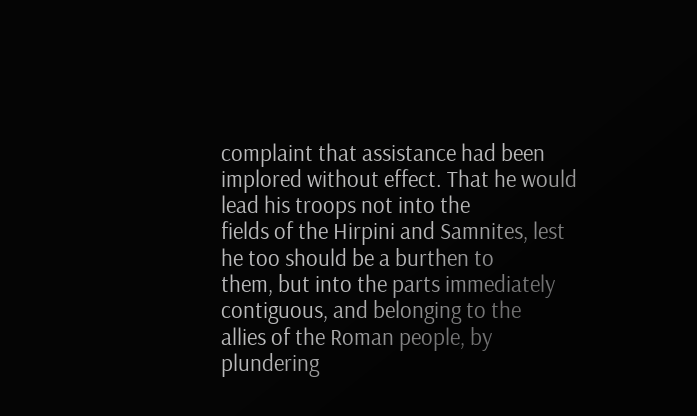complaint that assistance had been
implored without effect. That he would lead his troops not into the
fields of the Hirpini and Samnites, lest he too should be a burthen to
them, but into the parts immediately contiguous, and belonging to the
allies of the Roman people, by plundering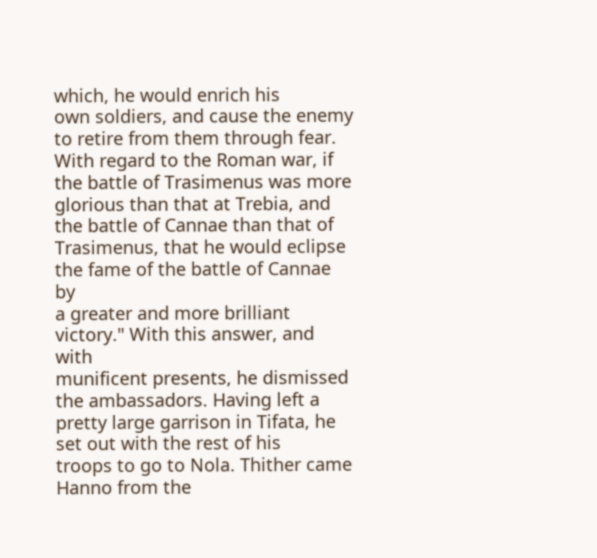which, he would enrich his
own soldiers, and cause the enemy to retire from them through fear.
With regard to the Roman war, if the battle of Trasimenus was more
glorious than that at Trebia, and the battle of Cannae than that of
Trasimenus, that he would eclipse the fame of the battle of Cannae by
a greater and more brilliant victory." With this answer, and with
munificent presents, he dismissed the ambassadors. Having left a
pretty large garrison in Tifata, he set out with the rest of his
troops to go to Nola. Thither came Hanno from the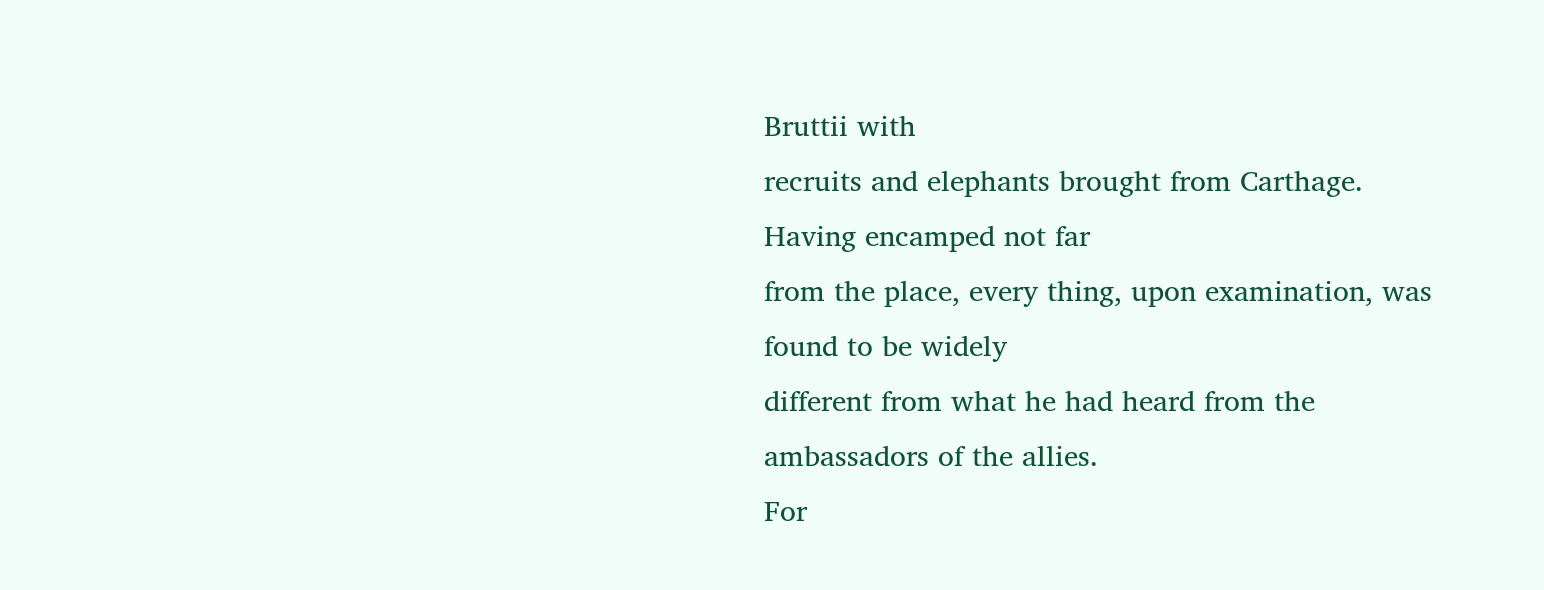Bruttii with
recruits and elephants brought from Carthage. Having encamped not far
from the place, every thing, upon examination, was found to be widely
different from what he had heard from the ambassadors of the allies.
For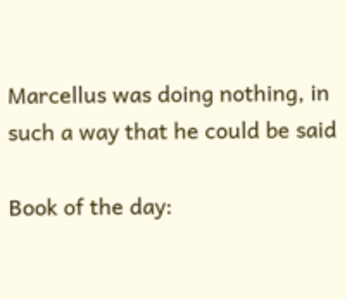Marcellus was doing nothing, in such a way that he could be said

Book of the day: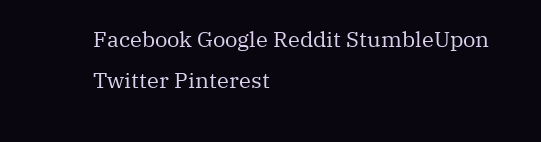Facebook Google Reddit StumbleUpon Twitter Pinterest